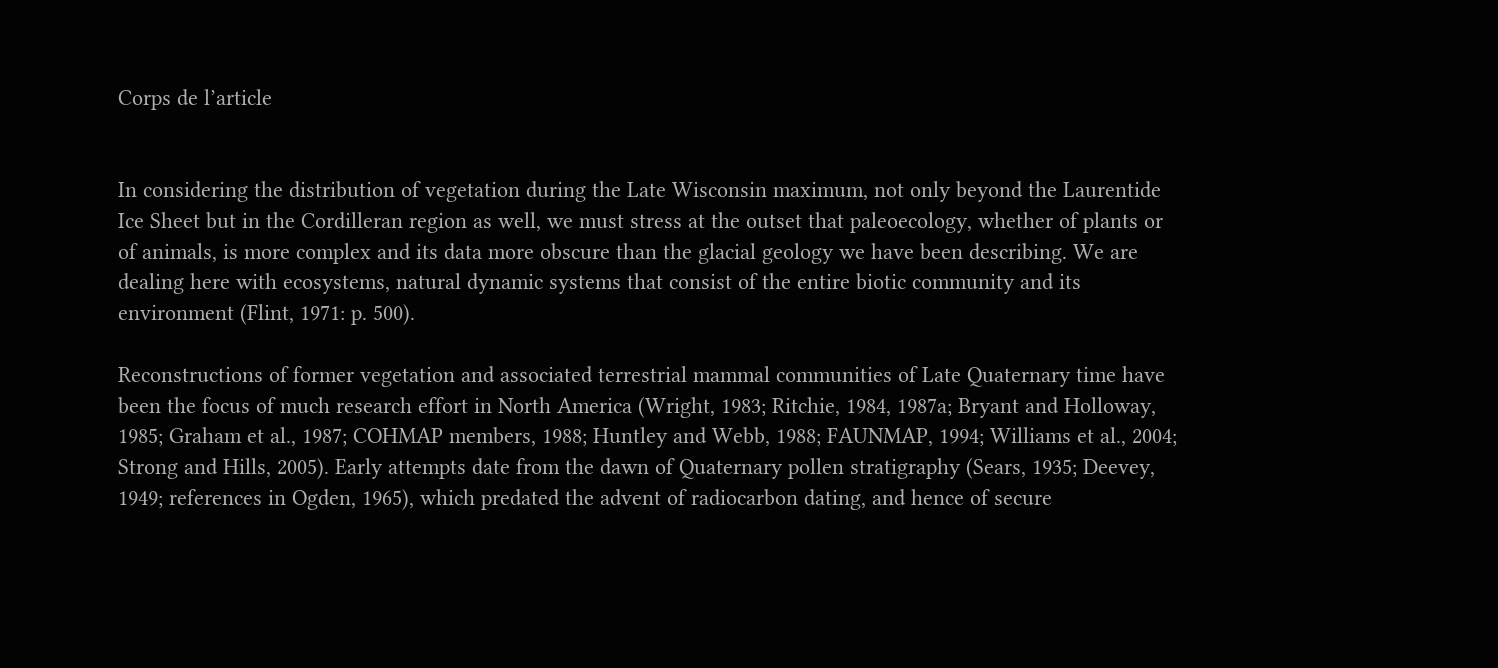Corps de l’article


In considering the distribution of vegetation during the Late Wisconsin maximum, not only beyond the Laurentide Ice Sheet but in the Cordilleran region as well, we must stress at the outset that paleoecology, whether of plants or of animals, is more complex and its data more obscure than the glacial geology we have been describing. We are dealing here with ecosystems, natural dynamic systems that consist of the entire biotic community and its environment (Flint, 1971: p. 500).

Reconstructions of former vegetation and associated terrestrial mammal communities of Late Quaternary time have been the focus of much research effort in North America (Wright, 1983; Ritchie, 1984, 1987a; Bryant and Holloway, 1985; Graham et al., 1987; COHMAP members, 1988; Huntley and Webb, 1988; FAUNMAP, 1994; Williams et al., 2004; Strong and Hills, 2005). Early attempts date from the dawn of Quaternary pollen stratigraphy (Sears, 1935; Deevey, 1949; references in Ogden, 1965), which predated the advent of radiocarbon dating, and hence of secure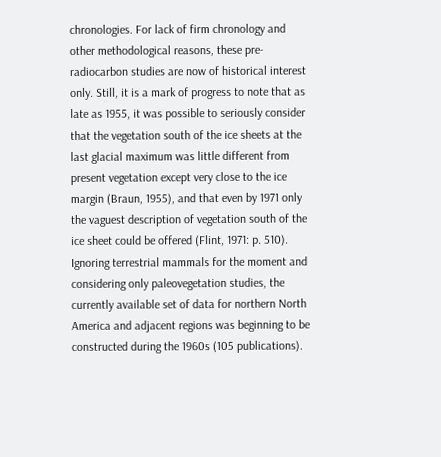chronologies. For lack of firm chronology and other methodological reasons, these pre-radiocarbon studies are now of historical interest only. Still, it is a mark of progress to note that as late as 1955, it was possible to seriously consider that the vegetation south of the ice sheets at the last glacial maximum was little different from present vegetation except very close to the ice margin (Braun, 1955), and that even by 1971 only the vaguest description of vegetation south of the ice sheet could be offered (Flint, 1971: p. 510). Ignoring terrestrial mammals for the moment and considering only paleovegetation studies, the currently available set of data for northern North America and adjacent regions was beginning to be constructed during the 1960s (105 publications).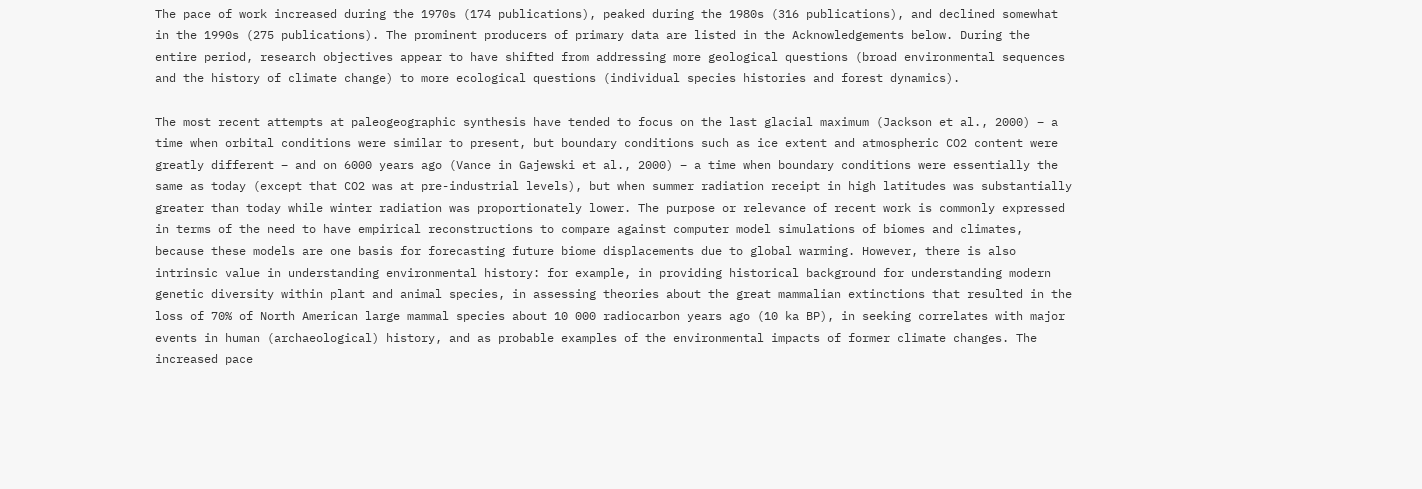The pace of work increased during the 1970s (174 publications), peaked during the 1980s (316 publications), and declined somewhat in the 1990s (275 publications). The prominent producers of primary data are listed in the Acknowledgements below. During the entire period, research objectives appear to have shifted from addressing more geological questions (broad environmental sequences and the history of climate change) to more ecological questions (individual species histories and forest dynamics).

The most recent attempts at paleogeographic synthesis have tended to focus on the last glacial maximum (Jackson et al., 2000) – a time when orbital conditions were similar to present, but boundary conditions such as ice extent and atmospheric CO2 content were greatly different – and on 6000 years ago (Vance in Gajewski et al., 2000) – a time when boundary conditions were essentially the same as today (except that CO2 was at pre-industrial levels), but when summer radiation receipt in high latitudes was substantially greater than today while winter radiation was proportionately lower. The purpose or relevance of recent work is commonly expressed in terms of the need to have empirical reconstructions to compare against computer model simulations of biomes and climates, because these models are one basis for forecasting future biome displacements due to global warming. However, there is also intrinsic value in understanding environmental history: for example, in providing historical background for understanding modern genetic diversity within plant and animal species, in assessing theories about the great mammalian extinctions that resulted in the loss of 70% of North American large mammal species about 10 000 radiocarbon years ago (10 ka BP), in seeking correlates with major events in human (archaeological) history, and as probable examples of the environmental impacts of former climate changes. The increased pace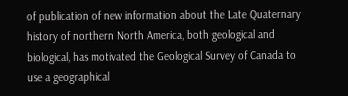of publication of new information about the Late Quaternary history of northern North America, both geological and biological, has motivated the Geological Survey of Canada to use a geographical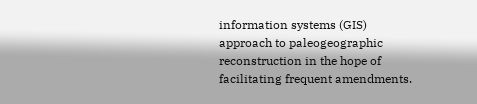information systems (GIS) approach to paleogeographic reconstruction in the hope of facilitating frequent amendments.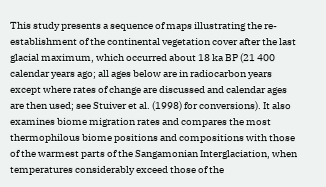This study presents a sequence of maps illustrating the re-establishment of the continental vegetation cover after the last glacial maximum, which occurred about 18 ka BP (21 400 calendar years ago; all ages below are in radiocarbon years except where rates of change are discussed and calendar ages are then used; see Stuiver et al. (1998) for conversions). It also examines biome migration rates and compares the most thermophilous biome positions and compositions with those of the warmest parts of the Sangamonian Interglaciation, when temperatures considerably exceed those of the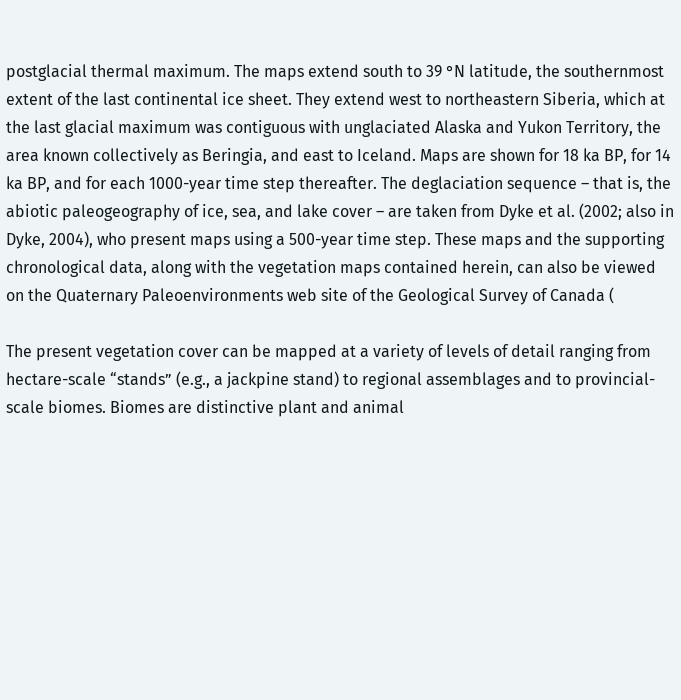postglacial thermal maximum. The maps extend south to 39 °N latitude, the southernmost extent of the last continental ice sheet. They extend west to northeastern Siberia, which at the last glacial maximum was contiguous with unglaciated Alaska and Yukon Territory, the area known collectively as Beringia, and east to Iceland. Maps are shown for 18 ka BP, for 14 ka BP, and for each 1000-year time step thereafter. The deglaciation sequence – that is, the abiotic paleogeography of ice, sea, and lake cover – are taken from Dyke et al. (2002; also in Dyke, 2004), who present maps using a 500-year time step. These maps and the supporting chronological data, along with the vegetation maps contained herein, can also be viewed on the Quaternary Paleoenvironments web site of the Geological Survey of Canada (

The present vegetation cover can be mapped at a variety of levels of detail ranging from hectare-scale “stands” (e.g., a jackpine stand) to regional assemblages and to provincial-scale biomes. Biomes are distinctive plant and animal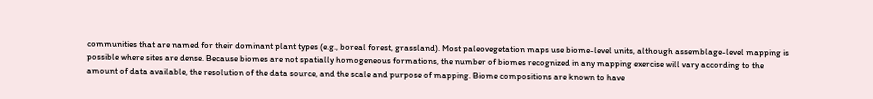communities that are named for their dominant plant types (e.g., boreal forest, grassland). Most paleovegetation maps use biome-level units, although assemblage-level mapping is possible where sites are dense. Because biomes are not spatially homogeneous formations, the number of biomes recognized in any mapping exercise will vary according to the amount of data available, the resolution of the data source, and the scale and purpose of mapping. Biome compositions are known to have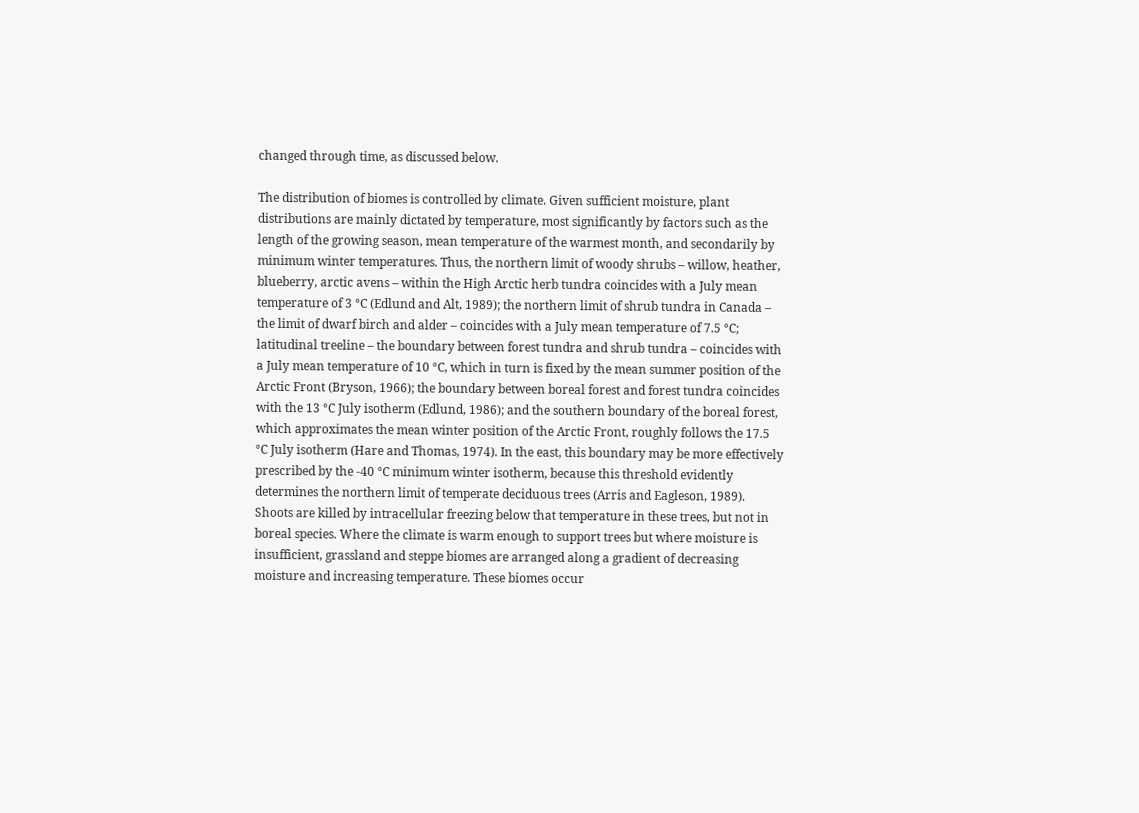changed through time, as discussed below.

The distribution of biomes is controlled by climate. Given sufficient moisture, plant distributions are mainly dictated by temperature, most significantly by factors such as the length of the growing season, mean temperature of the warmest month, and secondarily by minimum winter temperatures. Thus, the northern limit of woody shrubs – willow, heather, blueberry, arctic avens – within the High Arctic herb tundra coincides with a July mean temperature of 3 °C (Edlund and Alt, 1989); the northern limit of shrub tundra in Canada – the limit of dwarf birch and alder – coincides with a July mean temperature of 7.5 °C; latitudinal treeline – the boundary between forest tundra and shrub tundra – coincides with a July mean temperature of 10 °C, which in turn is fixed by the mean summer position of the Arctic Front (Bryson, 1966); the boundary between boreal forest and forest tundra coincides with the 13 °C July isotherm (Edlund, 1986); and the southern boundary of the boreal forest, which approximates the mean winter position of the Arctic Front, roughly follows the 17.5 °C July isotherm (Hare and Thomas, 1974). In the east, this boundary may be more effectively prescribed by the ‑40 °C minimum winter isotherm, because this threshold evidently determines the northern limit of temperate deciduous trees (Arris and Eagleson, 1989). Shoots are killed by intracellular freezing below that temperature in these trees, but not in boreal species. Where the climate is warm enough to support trees but where moisture is insufficient, grassland and steppe biomes are arranged along a gradient of decreasing moisture and increasing temperature. These biomes occur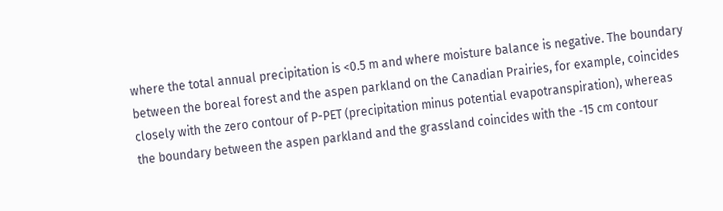where the total annual precipitation is <0.5 m and where moisture balance is negative. The boundary between the boreal forest and the aspen parkland on the Canadian Prairies, for example, coincides closely with the zero contour of P-PET (precipitation minus potential evapotranspiration), whereas the boundary between the aspen parkland and the grassland coincides with the ‑15 cm contour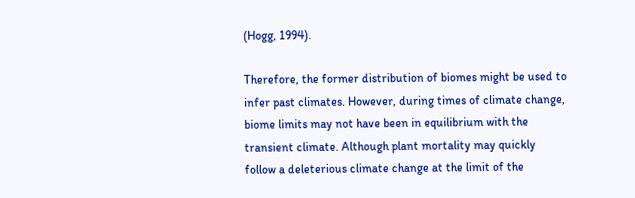(Hogg, 1994).

Therefore, the former distribution of biomes might be used to infer past climates. However, during times of climate change, biome limits may not have been in equilibrium with the transient climate. Although plant mortality may quickly follow a deleterious climate change at the limit of the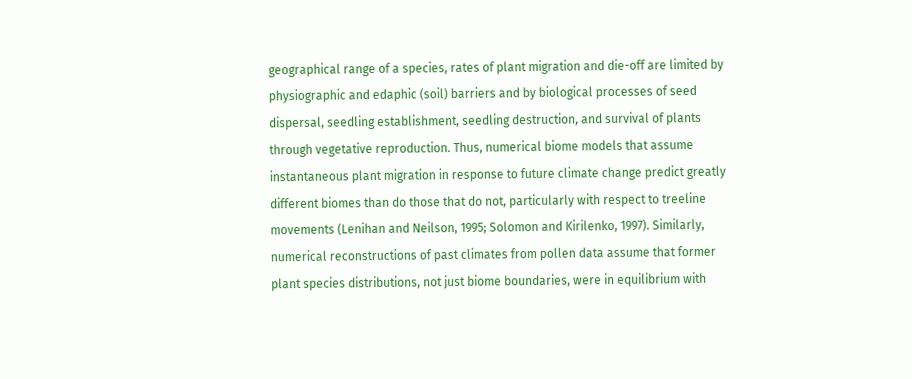geographical range of a species, rates of plant migration and die-off are limited by physiographic and edaphic (soil) barriers and by biological processes of seed dispersal, seedling establishment, seedling destruction, and survival of plants through vegetative reproduction. Thus, numerical biome models that assume instantaneous plant migration in response to future climate change predict greatly different biomes than do those that do not, particularly with respect to treeline movements (Lenihan and Neilson, 1995; Solomon and Kirilenko, 1997). Similarly, numerical reconstructions of past climates from pollen data assume that former plant species distributions, not just biome boundaries, were in equilibrium with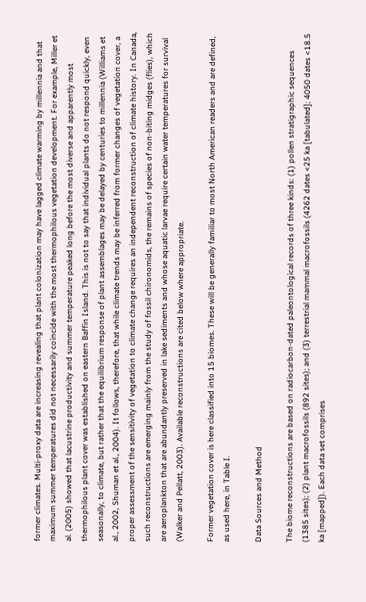former climates. Multi-proxy data are increasing revealing that plant colonization may have lagged climate warming by millennia and that maximum summer temperatures did not necessarily coincide with the most thermophilous vegetation development. For example, Miller et al. (2005) showed that lacustrine productivity and summer temperature peaked long before the most diverse and apparently most thermophilous plant cover was established on eastern Baffin Island. This is not to say that individual plants do not respond quickly, even seasonally, to climate, but rather that the equilibrium response of plant assemblages may be delayed by centuries to millennia (Williams et al., 2002, Shuman et al., 2004). It follows, therefore, that while climate trends may be inferred from former changes of vegetation cover, a proper assessment of the sensitivity of vegetation to climate change requires an independent reconstruction of climate history. In Canada, such reconstructions are emerging mainly from the study of fossil chironomids, the remains of species of non-biting midges (flies), which are aeroplankton that are abundantly preserved in lake sediments and whose aquatic larvae require certain water temperatures for survival (Walker and Pellatt, 2003). Available reconstructions are cited below where appropriate.

Former vegetation cover is here classified into 15 biomes. These will be generally familiar to most North American readers and are defined, as used here, in Table I.

Data Sources and Method

The biome reconstructions are based on radiocarbon-dated paleontological records of three kinds: (1) pollen stratigraphic sequences (1385 sites); (2) plant macrofossils (892 sites); and (3) terrestrial mammal macrofossils (4262 dates <25 ka [tabulated]; 4050 dates <18.5 ka [mapped]). Each data set comprises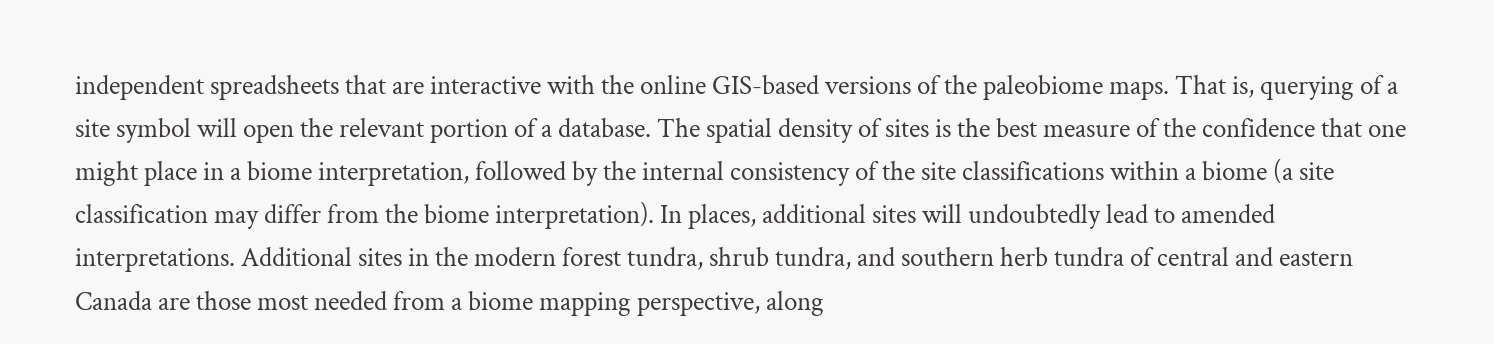independent spreadsheets that are interactive with the online GIS-based versions of the paleobiome maps. That is, querying of a site symbol will open the relevant portion of a database. The spatial density of sites is the best measure of the confidence that one might place in a biome interpretation, followed by the internal consistency of the site classifications within a biome (a site classification may differ from the biome interpretation). In places, additional sites will undoubtedly lead to amended interpretations. Additional sites in the modern forest tundra, shrub tundra, and southern herb tundra of central and eastern Canada are those most needed from a biome mapping perspective, along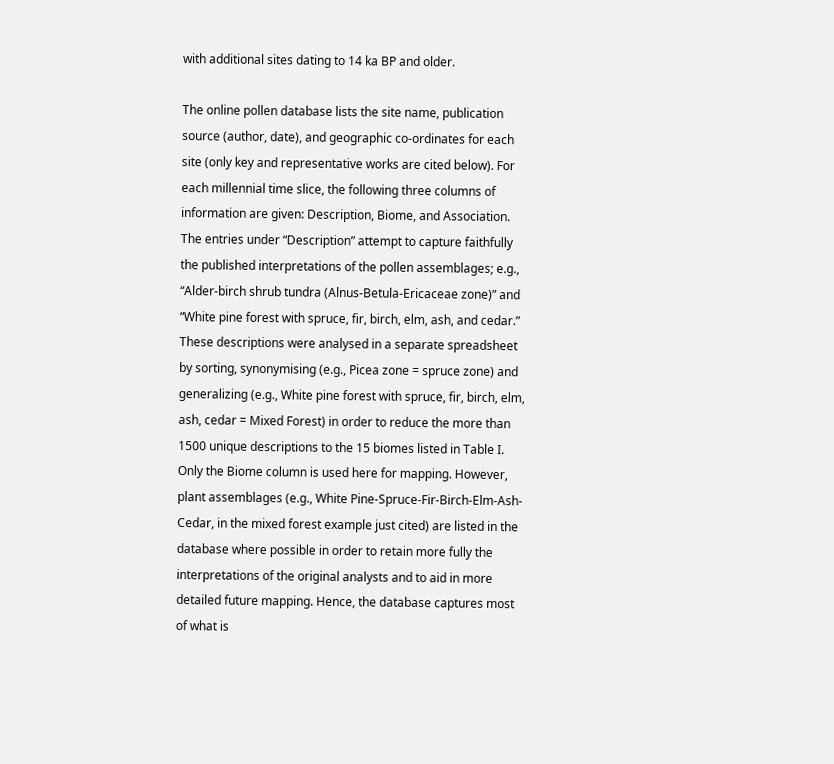with additional sites dating to 14 ka BP and older.

The online pollen database lists the site name, publication source (author, date), and geographic co-ordinates for each site (only key and representative works are cited below). For each millennial time slice, the following three columns of information are given: Description, Biome, and Association. The entries under “Description” attempt to capture faithfully the published interpretations of the pollen assemblages; e.g., “Alder-birch shrub tundra (Alnus-Betula-Ericaceae zone)” and “White pine forest with spruce, fir, birch, elm, ash, and cedar.” These descriptions were analysed in a separate spreadsheet by sorting, synonymising (e.g., Picea zone = spruce zone) and generalizing (e.g., White pine forest with spruce, fir, birch, elm, ash, cedar = Mixed Forest) in order to reduce the more than 1500 unique descriptions to the 15 biomes listed in Table I. Only the Biome column is used here for mapping. However, plant assemblages (e.g., White Pine-Spruce-Fir-Birch-Elm-Ash-Cedar, in the mixed forest example just cited) are listed in the database where possible in order to retain more fully the interpretations of the original analysts and to aid in more detailed future mapping. Hence, the database captures most of what is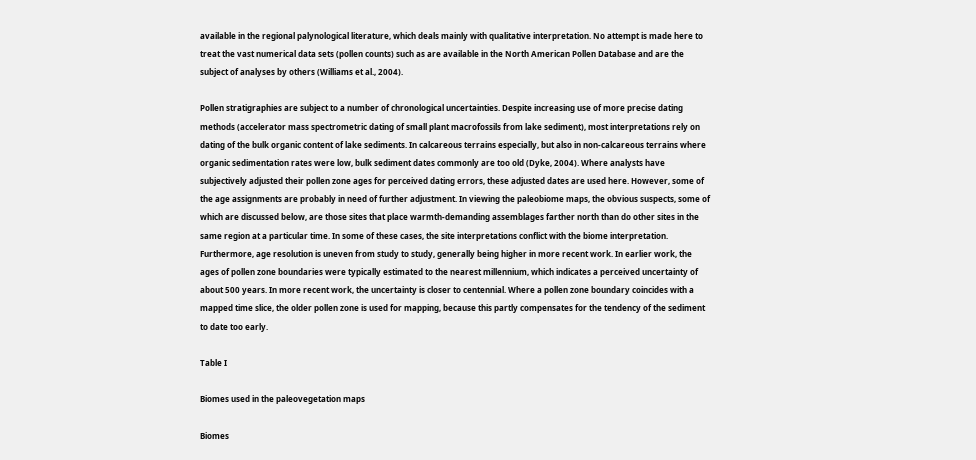available in the regional palynological literature, which deals mainly with qualitative interpretation. No attempt is made here to treat the vast numerical data sets (pollen counts) such as are available in the North American Pollen Database and are the subject of analyses by others (Williams et al., 2004).

Pollen stratigraphies are subject to a number of chronological uncertainties. Despite increasing use of more precise dating methods (accelerator mass spectrometric dating of small plant macrofossils from lake sediment), most interpretations rely on dating of the bulk organic content of lake sediments. In calcareous terrains especially, but also in non-calcareous terrains where organic sedimentation rates were low, bulk sediment dates commonly are too old (Dyke, 2004). Where analysts have subjectively adjusted their pollen zone ages for perceived dating errors, these adjusted dates are used here. However, some of the age assignments are probably in need of further adjustment. In viewing the paleobiome maps, the obvious suspects, some of which are discussed below, are those sites that place warmth-demanding assemblages farther north than do other sites in the same region at a particular time. In some of these cases, the site interpretations conflict with the biome interpretation. Furthermore, age resolution is uneven from study to study, generally being higher in more recent work. In earlier work, the ages of pollen zone boundaries were typically estimated to the nearest millennium, which indicates a perceived uncertainty of about 500 years. In more recent work, the uncertainty is closer to centennial. Where a pollen zone boundary coincides with a mapped time slice, the older pollen zone is used for mapping, because this partly compensates for the tendency of the sediment to date too early.

Table I

Biomes used in the paleovegetation maps

Biomes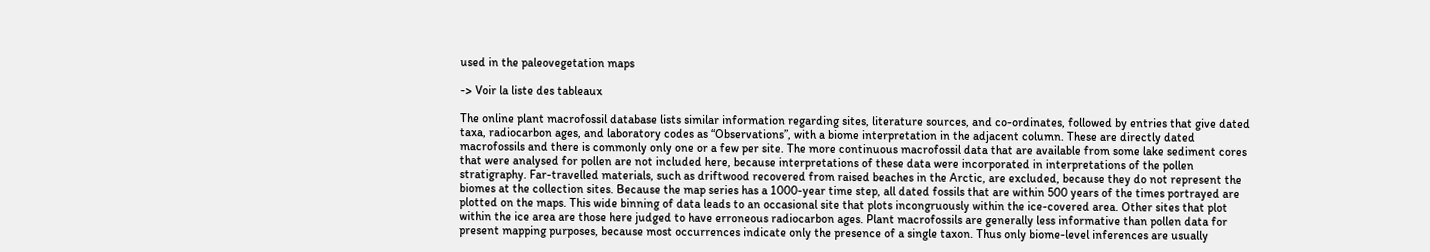used in the paleovegetation maps

-> Voir la liste des tableaux

The online plant macrofossil database lists similar information regarding sites, literature sources, and co-ordinates, followed by entries that give dated taxa, radiocarbon ages, and laboratory codes as “Observations”, with a biome interpretation in the adjacent column. These are directly dated macrofossils and there is commonly only one or a few per site. The more continuous macrofossil data that are available from some lake sediment cores that were analysed for pollen are not included here, because interpretations of these data were incorporated in interpretations of the pollen stratigraphy. Far-travelled materials, such as driftwood recovered from raised beaches in the Arctic, are excluded, because they do not represent the biomes at the collection sites. Because the map series has a 1000-year time step, all dated fossils that are within 500 years of the times portrayed are plotted on the maps. This wide binning of data leads to an occasional site that plots incongruously within the ice-covered area. Other sites that plot within the ice area are those here judged to have erroneous radiocarbon ages. Plant macrofossils are generally less informative than pollen data for present mapping purposes, because most occurrences indicate only the presence of a single taxon. Thus only biome-level inferences are usually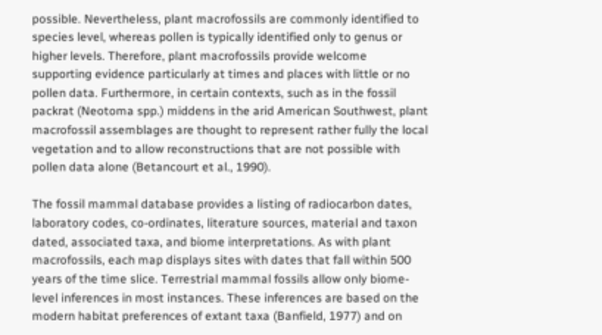possible. Nevertheless, plant macrofossils are commonly identified to species level, whereas pollen is typically identified only to genus or higher levels. Therefore, plant macrofossils provide welcome supporting evidence particularly at times and places with little or no pollen data. Furthermore, in certain contexts, such as in the fossil packrat (Neotoma spp.) middens in the arid American Southwest, plant macrofossil assemblages are thought to represent rather fully the local vegetation and to allow reconstructions that are not possible with pollen data alone (Betancourt et al., 1990).

The fossil mammal database provides a listing of radiocarbon dates, laboratory codes, co-ordinates, literature sources, material and taxon dated, associated taxa, and biome interpretations. As with plant macrofossils, each map displays sites with dates that fall within 500 years of the time slice. Terrestrial mammal fossils allow only biome-level inferences in most instances. These inferences are based on the modern habitat preferences of extant taxa (Banfield, 1977) and on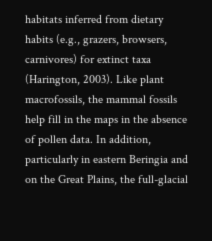habitats inferred from dietary habits (e.g., grazers, browsers, carnivores) for extinct taxa (Harington, 2003). Like plant macrofossils, the mammal fossils help fill in the maps in the absence of pollen data. In addition, particularly in eastern Beringia and on the Great Plains, the full-glacial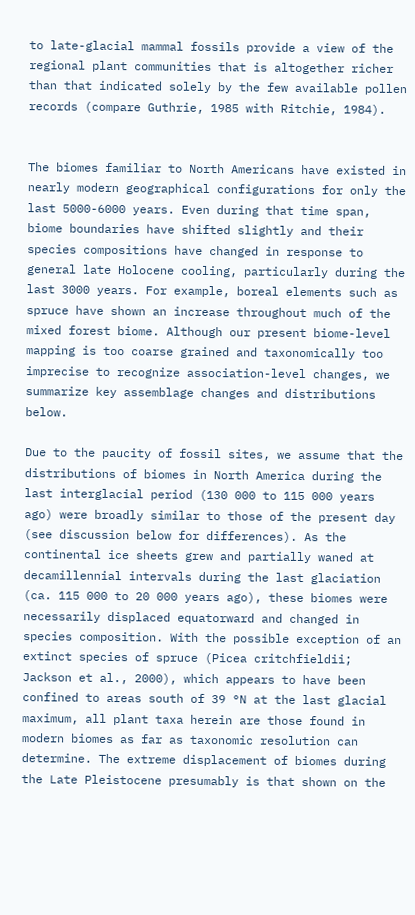to late-glacial mammal fossils provide a view of the regional plant communities that is altogether richer than that indicated solely by the few available pollen records (compare Guthrie, 1985 with Ritchie, 1984).


The biomes familiar to North Americans have existed in nearly modern geographical configurations for only the last 5000-6000 years. Even during that time span, biome boundaries have shifted slightly and their species compositions have changed in response to general late Holocene cooling, particularly during the last 3000 years. For example, boreal elements such as spruce have shown an increase throughout much of the mixed forest biome. Although our present biome-level mapping is too coarse grained and taxonomically too imprecise to recognize association-level changes, we summarize key assemblage changes and distributions below.

Due to the paucity of fossil sites, we assume that the distributions of biomes in North America during the last interglacial period (130 000 to 115 000 years ago) were broadly similar to those of the present day (see discussion below for differences). As the continental ice sheets grew and partially waned at decamillennial intervals during the last glaciation (ca. 115 000 to 20 000 years ago), these biomes were necessarily displaced equatorward and changed in species composition. With the possible exception of an extinct species of spruce (Picea critchfieldii; Jackson et al., 2000), which appears to have been confined to areas south of 39 °N at the last glacial maximum, all plant taxa herein are those found in modern biomes as far as taxonomic resolution can determine. The extreme displacement of biomes during the Late Pleistocene presumably is that shown on the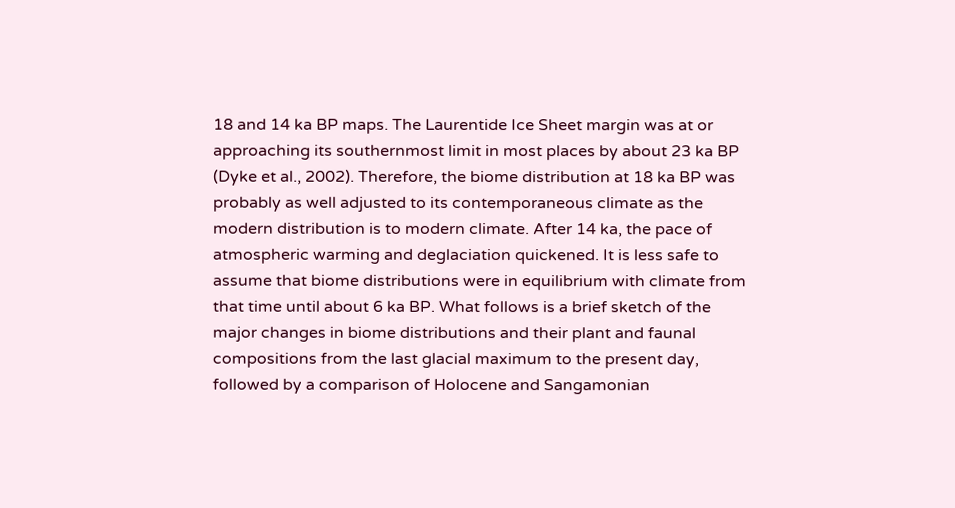18 and 14 ka BP maps. The Laurentide Ice Sheet margin was at or approaching its southernmost limit in most places by about 23 ka BP (Dyke et al., 2002). Therefore, the biome distribution at 18 ka BP was probably as well adjusted to its contemporaneous climate as the modern distribution is to modern climate. After 14 ka, the pace of atmospheric warming and deglaciation quickened. It is less safe to assume that biome distributions were in equilibrium with climate from that time until about 6 ka BP. What follows is a brief sketch of the major changes in biome distributions and their plant and faunal compositions from the last glacial maximum to the present day, followed by a comparison of Holocene and Sangamonian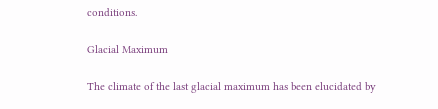conditions.

Glacial Maximum

The climate of the last glacial maximum has been elucidated by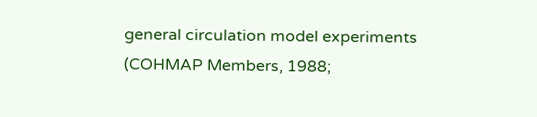general circulation model experiments (COHMAP Members, 1988;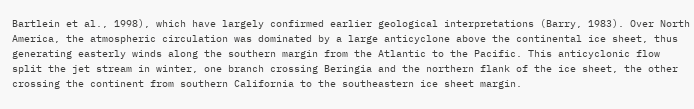Bartlein et al., 1998), which have largely confirmed earlier geological interpretations (Barry, 1983). Over North America, the atmospheric circulation was dominated by a large anticyclone above the continental ice sheet, thus generating easterly winds along the southern margin from the Atlantic to the Pacific. This anticyclonic flow split the jet stream in winter, one branch crossing Beringia and the northern flank of the ice sheet, the other crossing the continent from southern California to the southeastern ice sheet margin.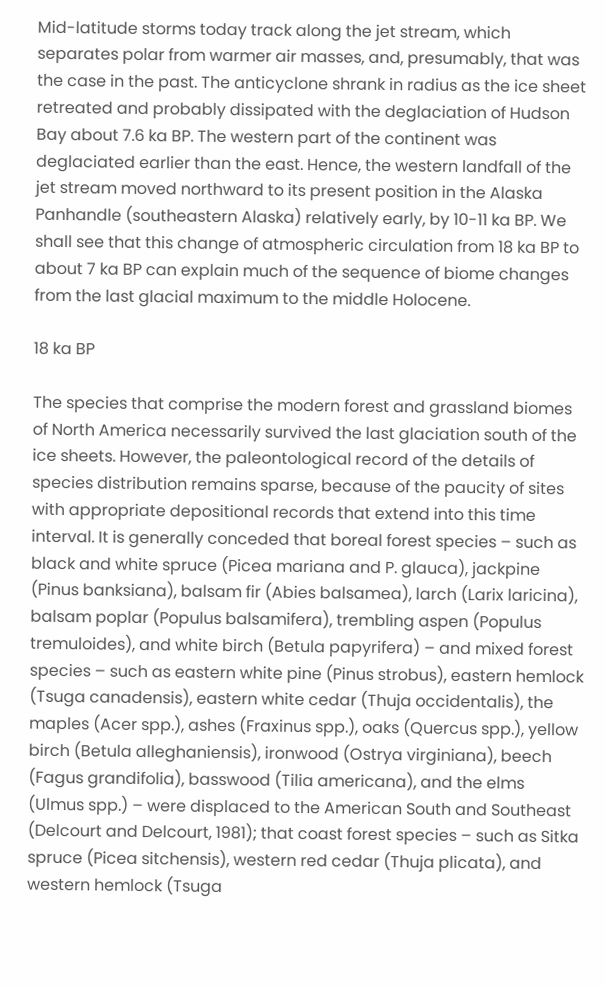Mid-latitude storms today track along the jet stream, which separates polar from warmer air masses, and, presumably, that was the case in the past. The anticyclone shrank in radius as the ice sheet retreated and probably dissipated with the deglaciation of Hudson Bay about 7.6 ka BP. The western part of the continent was deglaciated earlier than the east. Hence, the western landfall of the jet stream moved northward to its present position in the Alaska Panhandle (southeastern Alaska) relatively early, by 10-11 ka BP. We shall see that this change of atmospheric circulation from 18 ka BP to about 7 ka BP can explain much of the sequence of biome changes from the last glacial maximum to the middle Holocene.

18 ka BP

The species that comprise the modern forest and grassland biomes of North America necessarily survived the last glaciation south of the ice sheets. However, the paleontological record of the details of species distribution remains sparse, because of the paucity of sites with appropriate depositional records that extend into this time interval. It is generally conceded that boreal forest species – such as black and white spruce (Picea mariana and P. glauca), jackpine (Pinus banksiana), balsam fir (Abies balsamea), larch (Larix laricina), balsam poplar (Populus balsamifera), trembling aspen (Populus tremuloides), and white birch (Betula papyrifera) – and mixed forest species – such as eastern white pine (Pinus strobus), eastern hemlock (Tsuga canadensis), eastern white cedar (Thuja occidentalis), the maples (Acer spp.), ashes (Fraxinus spp.), oaks (Quercus spp.), yellow birch (Betula alleghaniensis), ironwood (Ostrya virginiana), beech (Fagus grandifolia), basswood (Tilia americana), and the elms (Ulmus spp.) – were displaced to the American South and Southeast (Delcourt and Delcourt, 1981); that coast forest species – such as Sitka spruce (Picea sitchensis), western red cedar (Thuja plicata), and western hemlock (Tsuga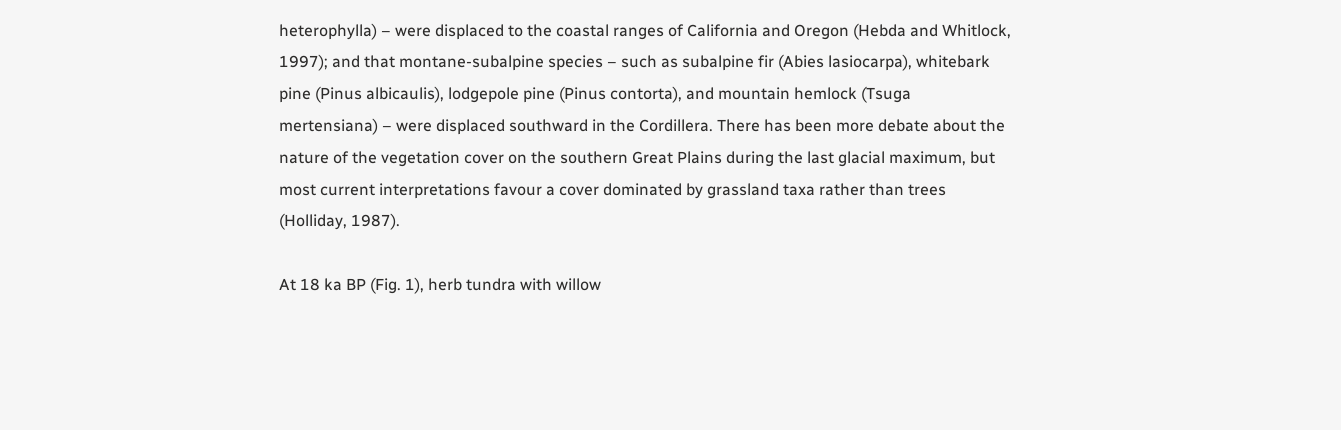heterophylla) – were displaced to the coastal ranges of California and Oregon (Hebda and Whitlock, 1997); and that montane-subalpine species – such as subalpine fir (Abies lasiocarpa), whitebark pine (Pinus albicaulis), lodgepole pine (Pinus contorta), and mountain hemlock (Tsuga mertensiana) – were displaced southward in the Cordillera. There has been more debate about the nature of the vegetation cover on the southern Great Plains during the last glacial maximum, but most current interpretations favour a cover dominated by grassland taxa rather than trees (Holliday, 1987).

At 18 ka BP (Fig. 1), herb tundra with willow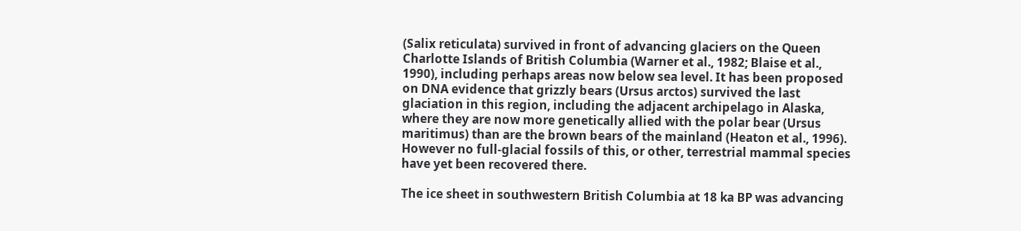(Salix reticulata) survived in front of advancing glaciers on the Queen Charlotte Islands of British Columbia (Warner et al., 1982; Blaise et al., 1990), including perhaps areas now below sea level. It has been proposed on DNA evidence that grizzly bears (Ursus arctos) survived the last glaciation in this region, including the adjacent archipelago in Alaska, where they are now more genetically allied with the polar bear (Ursus maritimus) than are the brown bears of the mainland (Heaton et al., 1996). However no full-glacial fossils of this, or other, terrestrial mammal species have yet been recovered there.

The ice sheet in southwestern British Columbia at 18 ka BP was advancing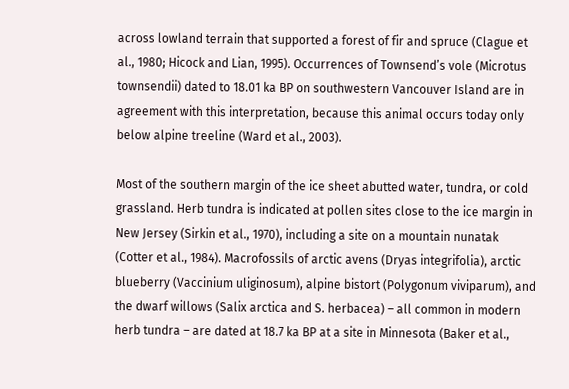across lowland terrain that supported a forest of fir and spruce (Clague et al., 1980; Hicock and Lian, 1995). Occurrences of Townsend’s vole (Microtus townsendii) dated to 18.01 ka BP on southwestern Vancouver Island are in agreement with this interpretation, because this animal occurs today only below alpine treeline (Ward et al., 2003).

Most of the southern margin of the ice sheet abutted water, tundra, or cold grassland. Herb tundra is indicated at pollen sites close to the ice margin in New Jersey (Sirkin et al., 1970), including a site on a mountain nunatak (Cotter et al., 1984). Macrofossils of arctic avens (Dryas integrifolia), arctic blueberry (Vaccinium uliginosum), alpine bistort (Polygonum viviparum), and the dwarf willows (Salix arctica and S. herbacea) – all common in modern herb tundra – are dated at 18.7 ka BP at a site in Minnesota (Baker et al.,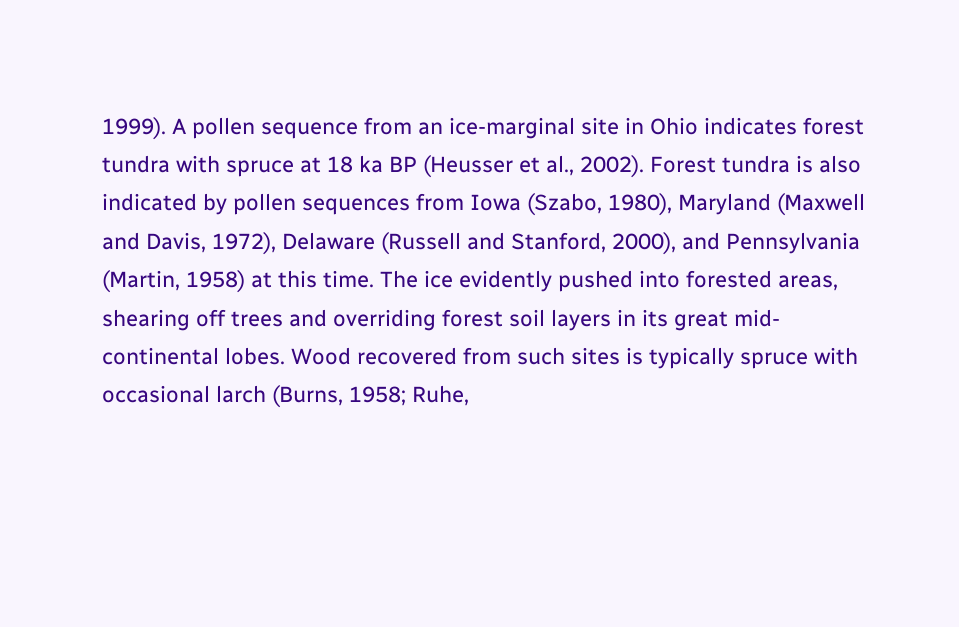1999). A pollen sequence from an ice-marginal site in Ohio indicates forest tundra with spruce at 18 ka BP (Heusser et al., 2002). Forest tundra is also indicated by pollen sequences from Iowa (Szabo, 1980), Maryland (Maxwell and Davis, 1972), Delaware (Russell and Stanford, 2000), and Pennsylvania (Martin, 1958) at this time. The ice evidently pushed into forested areas, shearing off trees and overriding forest soil layers in its great mid-continental lobes. Wood recovered from such sites is typically spruce with occasional larch (Burns, 1958; Ruhe,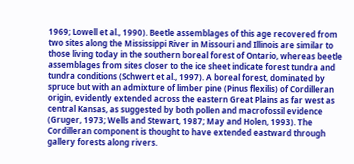1969; Lowell et al., 1990). Beetle assemblages of this age recovered from two sites along the Mississippi River in Missouri and Illinois are similar to those living today in the southern boreal forest of Ontario, whereas beetle assemblages from sites closer to the ice sheet indicate forest tundra and tundra conditions (Schwert et al., 1997). A boreal forest, dominated by spruce but with an admixture of limber pine (Pinus flexilis) of Cordilleran origin, evidently extended across the eastern Great Plains as far west as central Kansas, as suggested by both pollen and macrofossil evidence (Gruger, 1973; Wells and Stewart, 1987; May and Holen, 1993). The Cordilleran component is thought to have extended eastward through gallery forests along rivers.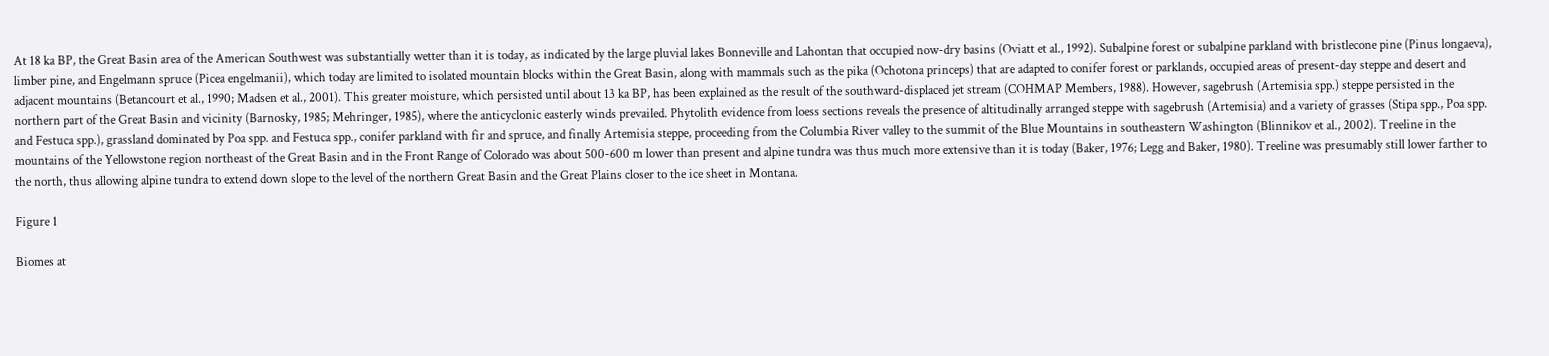At 18 ka BP, the Great Basin area of the American Southwest was substantially wetter than it is today, as indicated by the large pluvial lakes Bonneville and Lahontan that occupied now-dry basins (Oviatt et al., 1992). Subalpine forest or subalpine parkland with bristlecone pine (Pinus longaeva), limber pine, and Engelmann spruce (Picea engelmanii), which today are limited to isolated mountain blocks within the Great Basin, along with mammals such as the pika (Ochotona princeps) that are adapted to conifer forest or parklands, occupied areas of present-day steppe and desert and adjacent mountains (Betancourt et al., 1990; Madsen et al., 2001). This greater moisture, which persisted until about 13 ka BP, has been explained as the result of the southward-displaced jet stream (COHMAP Members, 1988). However, sagebrush (Artemisia spp.) steppe persisted in the northern part of the Great Basin and vicinity (Barnosky, 1985; Mehringer, 1985), where the anticyclonic easterly winds prevailed. Phytolith evidence from loess sections reveals the presence of altitudinally arranged steppe with sagebrush (Artemisia) and a variety of grasses (Stipa spp., Poa spp. and Festuca spp.), grassland dominated by Poa spp. and Festuca spp., conifer parkland with fir and spruce, and finally Artemisia steppe, proceeding from the Columbia River valley to the summit of the Blue Mountains in southeastern Washington (Blinnikov et al., 2002). Treeline in the mountains of the Yellowstone region northeast of the Great Basin and in the Front Range of Colorado was about 500-600 m lower than present and alpine tundra was thus much more extensive than it is today (Baker, 1976; Legg and Baker, 1980). Treeline was presumably still lower farther to the north, thus allowing alpine tundra to extend down slope to the level of the northern Great Basin and the Great Plains closer to the ice sheet in Montana.

Figure 1

Biomes at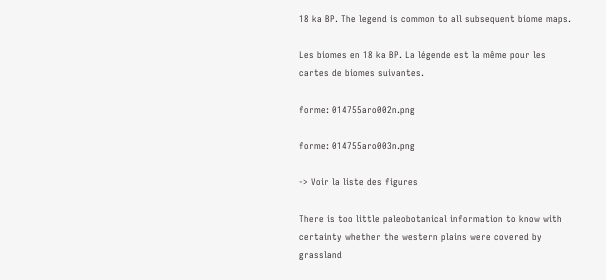18 ka BP. The legend is common to all subsequent biome maps.

Les biomes en 18 ka BP. La légende est la même pour les cartes de biomes suivantes.

forme: 014755aro002n.png

forme: 014755aro003n.png

-> Voir la liste des figures

There is too little paleobotanical information to know with certainty whether the western plains were covered by grassland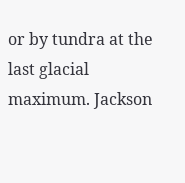or by tundra at the last glacial maximum. Jackson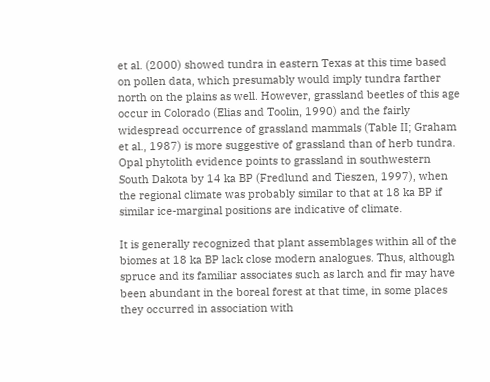et al. (2000) showed tundra in eastern Texas at this time based on pollen data, which presumably would imply tundra farther north on the plains as well. However, grassland beetles of this age occur in Colorado (Elias and Toolin, 1990) and the fairly widespread occurrence of grassland mammals (Table II; Graham et al., 1987) is more suggestive of grassland than of herb tundra. Opal phytolith evidence points to grassland in southwestern South Dakota by 14 ka BP (Fredlund and Tieszen, 1997), when the regional climate was probably similar to that at 18 ka BP if similar ice-marginal positions are indicative of climate.

It is generally recognized that plant assemblages within all of the biomes at 18 ka BP lack close modern analogues. Thus, although spruce and its familiar associates such as larch and fir may have been abundant in the boreal forest at that time, in some places they occurred in association with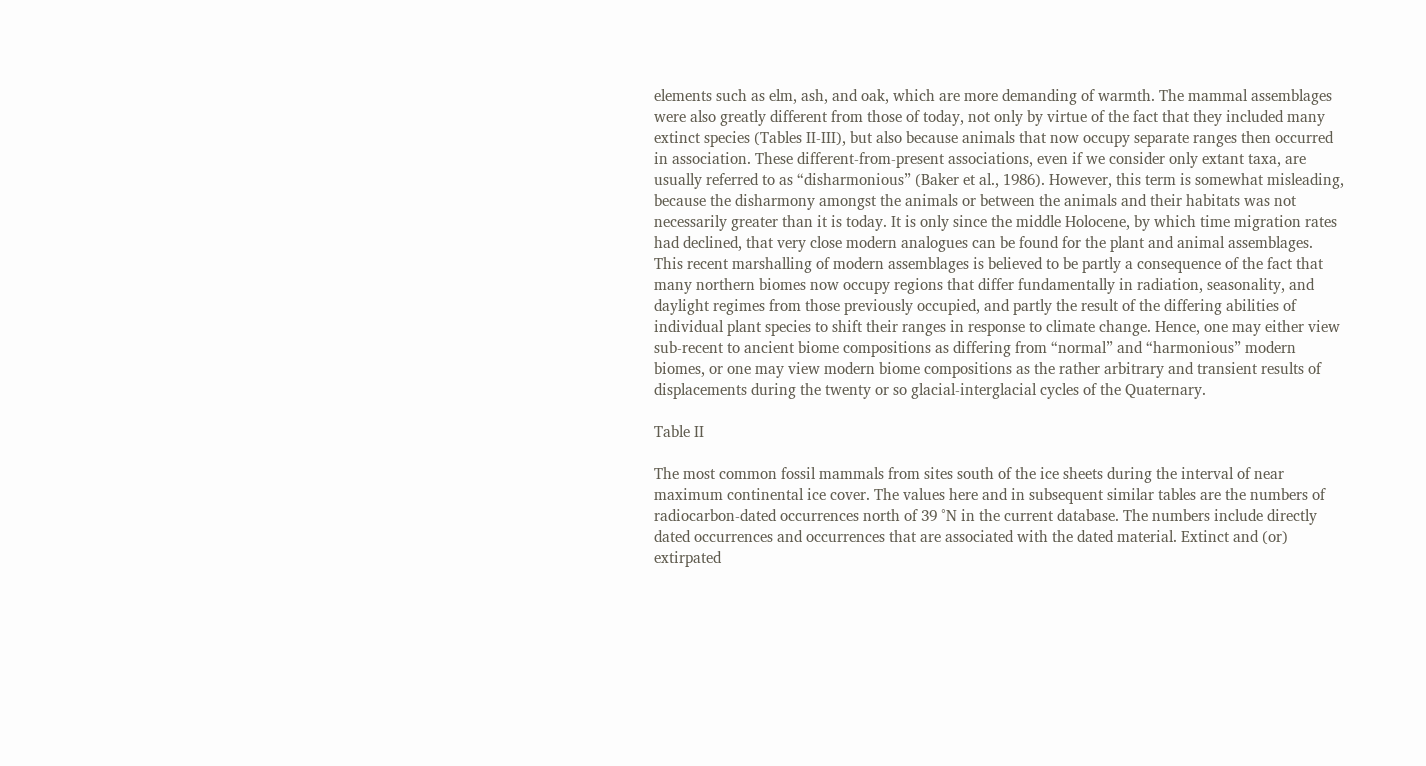elements such as elm, ash, and oak, which are more demanding of warmth. The mammal assemblages were also greatly different from those of today, not only by virtue of the fact that they included many extinct species (Tables II-III), but also because animals that now occupy separate ranges then occurred in association. These different-from-present associations, even if we consider only extant taxa, are usually referred to as “disharmonious” (Baker et al., 1986). However, this term is somewhat misleading, because the disharmony amongst the animals or between the animals and their habitats was not necessarily greater than it is today. It is only since the middle Holocene, by which time migration rates had declined, that very close modern analogues can be found for the plant and animal assemblages. This recent marshalling of modern assemblages is believed to be partly a consequence of the fact that many northern biomes now occupy regions that differ fundamentally in radiation, seasonality, and daylight regimes from those previously occupied, and partly the result of the differing abilities of individual plant species to shift their ranges in response to climate change. Hence, one may either view sub-recent to ancient biome compositions as differing from “normal” and “harmonious” modern biomes, or one may view modern biome compositions as the rather arbitrary and transient results of displacements during the twenty or so glacial-interglacial cycles of the Quaternary.

Table II

The most common fossil mammals from sites south of the ice sheets during the interval of near maximum continental ice cover. The values here and in subsequent similar tables are the numbers of radiocarbon-dated occurrences north of 39 °N in the current database. The numbers include directly dated occurrences and occurrences that are associated with the dated material. Extinct and (or) extirpated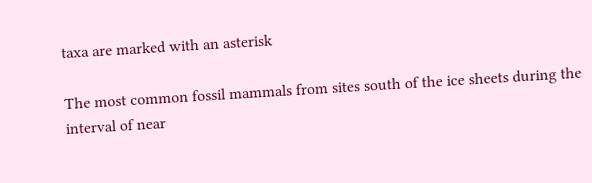taxa are marked with an asterisk

The most common fossil mammals from sites south of the ice sheets during the interval of near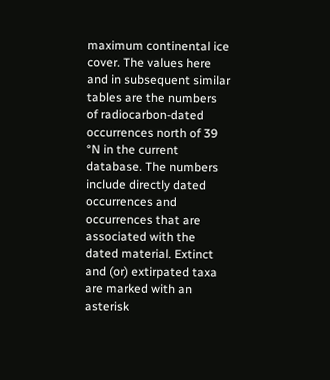maximum continental ice cover. The values here and in subsequent similar tables are the numbers of radiocarbon-dated occurrences north of 39 °N in the current database. The numbers include directly dated occurrences and occurrences that are associated with the dated material. Extinct and (or) extirpated taxa are marked with an asterisk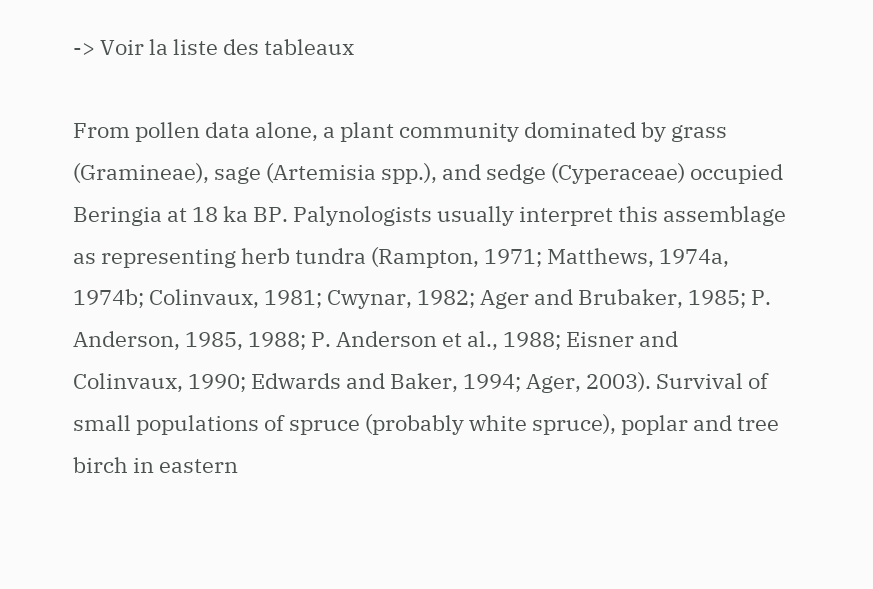-> Voir la liste des tableaux

From pollen data alone, a plant community dominated by grass (Gramineae), sage (Artemisia spp.), and sedge (Cyperaceae) occupied Beringia at 18 ka BP. Palynologists usually interpret this assemblage as representing herb tundra (Rampton, 1971; Matthews, 1974a, 1974b; Colinvaux, 1981; Cwynar, 1982; Ager and Brubaker, 1985; P. Anderson, 1985, 1988; P. Anderson et al., 1988; Eisner and Colinvaux, 1990; Edwards and Baker, 1994; Ager, 2003). Survival of small populations of spruce (probably white spruce), poplar and tree birch in eastern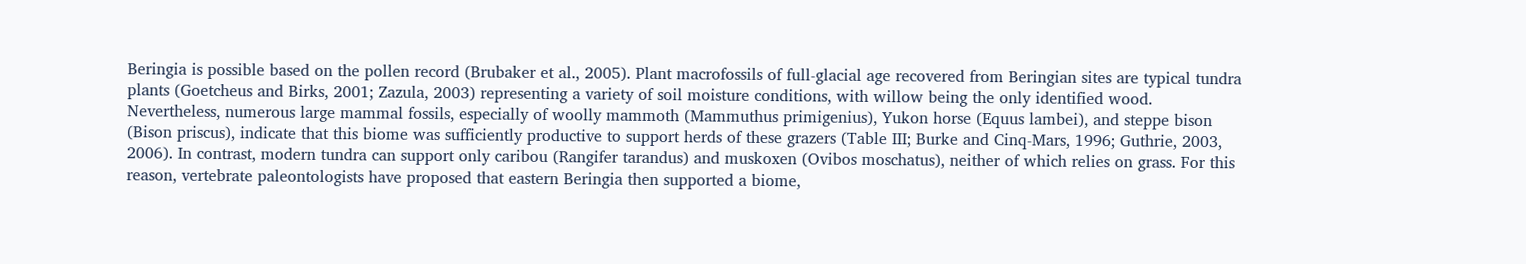Beringia is possible based on the pollen record (Brubaker et al., 2005). Plant macrofossils of full-glacial age recovered from Beringian sites are typical tundra plants (Goetcheus and Birks, 2001; Zazula, 2003) representing a variety of soil moisture conditions, with willow being the only identified wood. Nevertheless, numerous large mammal fossils, especially of woolly mammoth (Mammuthus primigenius), Yukon horse (Equus lambei), and steppe bison (Bison priscus), indicate that this biome was sufficiently productive to support herds of these grazers (Table III; Burke and Cinq-Mars, 1996; Guthrie, 2003, 2006). In contrast, modern tundra can support only caribou (Rangifer tarandus) and muskoxen (Ovibos moschatus), neither of which relies on grass. For this reason, vertebrate paleontologists have proposed that eastern Beringia then supported a biome,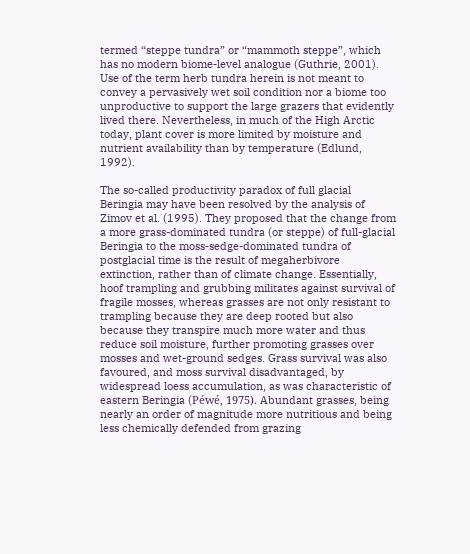termed “steppe tundra” or “mammoth steppe”, which has no modern biome-level analogue (Guthrie, 2001). Use of the term herb tundra herein is not meant to convey a pervasively wet soil condition nor a biome too unproductive to support the large grazers that evidently lived there. Nevertheless, in much of the High Arctic today, plant cover is more limited by moisture and nutrient availability than by temperature (Edlund, 1992).

The so-called productivity paradox of full glacial Beringia may have been resolved by the analysis of Zimov et al. (1995). They proposed that the change from a more grass-dominated tundra (or steppe) of full-glacial Beringia to the moss-sedge-dominated tundra of postglacial time is the result of megaherbivore extinction, rather than of climate change. Essentially, hoof trampling and grubbing militates against survival of fragile mosses, whereas grasses are not only resistant to trampling because they are deep rooted but also because they transpire much more water and thus reduce soil moisture, further promoting grasses over mosses and wet-ground sedges. Grass survival was also favoured, and moss survival disadvantaged, by widespread loess accumulation, as was characteristic of eastern Beringia (Péwé, 1975). Abundant grasses, being nearly an order of magnitude more nutritious and being less chemically defended from grazing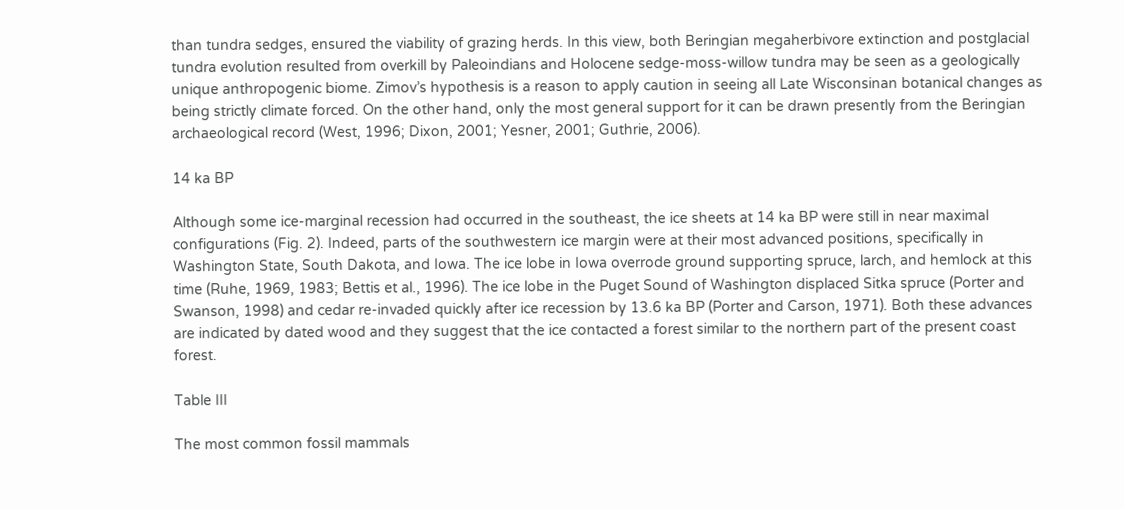than tundra sedges, ensured the viability of grazing herds. In this view, both Beringian megaherbivore extinction and postglacial tundra evolution resulted from overkill by Paleoindians and Holocene sedge-moss-willow tundra may be seen as a geologically unique anthropogenic biome. Zimov’s hypothesis is a reason to apply caution in seeing all Late Wisconsinan botanical changes as being strictly climate forced. On the other hand, only the most general support for it can be drawn presently from the Beringian archaeological record (West, 1996; Dixon, 2001; Yesner, 2001; Guthrie, 2006).

14 ka BP

Although some ice-marginal recession had occurred in the southeast, the ice sheets at 14 ka BP were still in near maximal configurations (Fig. 2). Indeed, parts of the southwestern ice margin were at their most advanced positions, specifically in Washington State, South Dakota, and Iowa. The ice lobe in Iowa overrode ground supporting spruce, larch, and hemlock at this time (Ruhe, 1969, 1983; Bettis et al., 1996). The ice lobe in the Puget Sound of Washington displaced Sitka spruce (Porter and Swanson, 1998) and cedar re-invaded quickly after ice recession by 13.6 ka BP (Porter and Carson, 1971). Both these advances are indicated by dated wood and they suggest that the ice contacted a forest similar to the northern part of the present coast forest.

Table III

The most common fossil mammals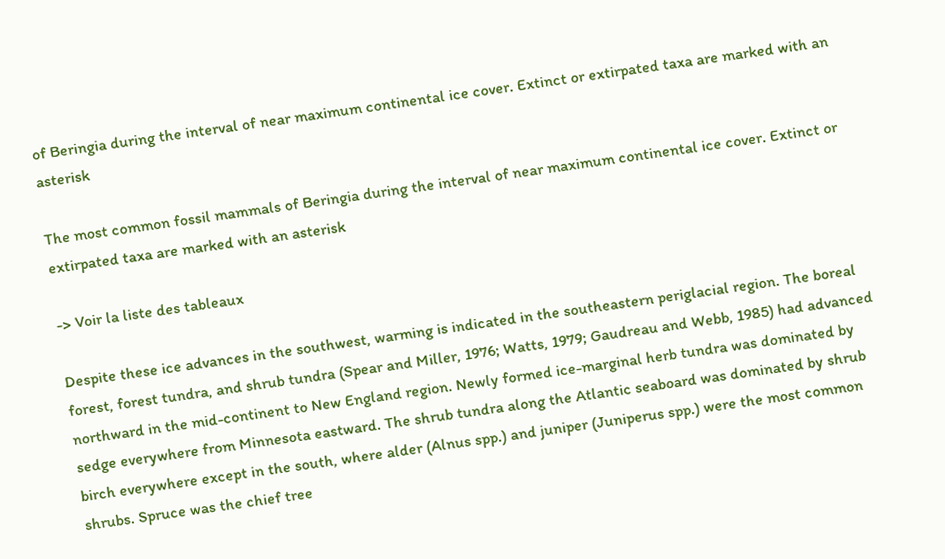of Beringia during the interval of near maximum continental ice cover. Extinct or extirpated taxa are marked with an asterisk

The most common fossil mammals of Beringia during the interval of near maximum continental ice cover. Extinct or extirpated taxa are marked with an asterisk

-> Voir la liste des tableaux

Despite these ice advances in the southwest, warming is indicated in the southeastern periglacial region. The boreal forest, forest tundra, and shrub tundra (Spear and Miller, 1976; Watts, 1979; Gaudreau and Webb, 1985) had advanced northward in the mid-continent to New England region. Newly formed ice-marginal herb tundra was dominated by sedge everywhere from Minnesota eastward. The shrub tundra along the Atlantic seaboard was dominated by shrub birch everywhere except in the south, where alder (Alnus spp.) and juniper (Juniperus spp.) were the most common shrubs. Spruce was the chief tree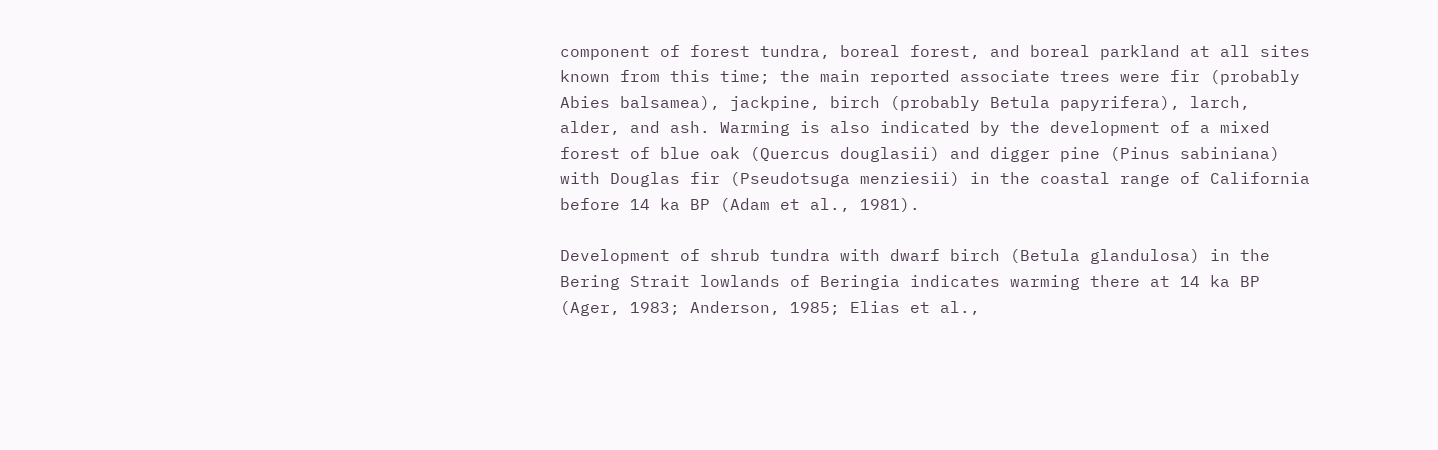component of forest tundra, boreal forest, and boreal parkland at all sites known from this time; the main reported associate trees were fir (probably Abies balsamea), jackpine, birch (probably Betula papyrifera), larch, alder, and ash. Warming is also indicated by the development of a mixed forest of blue oak (Quercus douglasii) and digger pine (Pinus sabiniana) with Douglas fir (Pseudotsuga menziesii) in the coastal range of California before 14 ka BP (Adam et al., 1981).

Development of shrub tundra with dwarf birch (Betula glandulosa) in the Bering Strait lowlands of Beringia indicates warming there at 14 ka BP (Ager, 1983; Anderson, 1985; Elias et al.,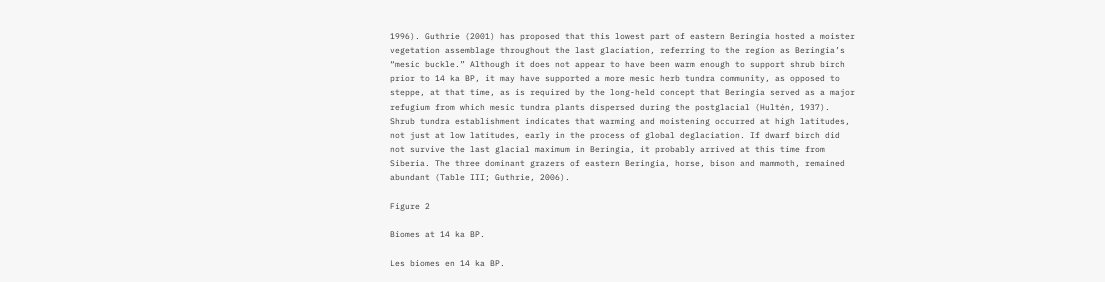1996). Guthrie (2001) has proposed that this lowest part of eastern Beringia hosted a moister vegetation assemblage throughout the last glaciation, referring to the region as Beringia’s “mesic buckle.” Although it does not appear to have been warm enough to support shrub birch prior to 14 ka BP, it may have supported a more mesic herb tundra community, as opposed to steppe, at that time, as is required by the long-held concept that Beringia served as a major refugium from which mesic tundra plants dispersed during the postglacial (Hultén, 1937). Shrub tundra establishment indicates that warming and moistening occurred at high latitudes, not just at low latitudes, early in the process of global deglaciation. If dwarf birch did not survive the last glacial maximum in Beringia, it probably arrived at this time from Siberia. The three dominant grazers of eastern Beringia, horse, bison and mammoth, remained abundant (Table III; Guthrie, 2006).

Figure 2

Biomes at 14 ka BP.

Les biomes en 14 ka BP.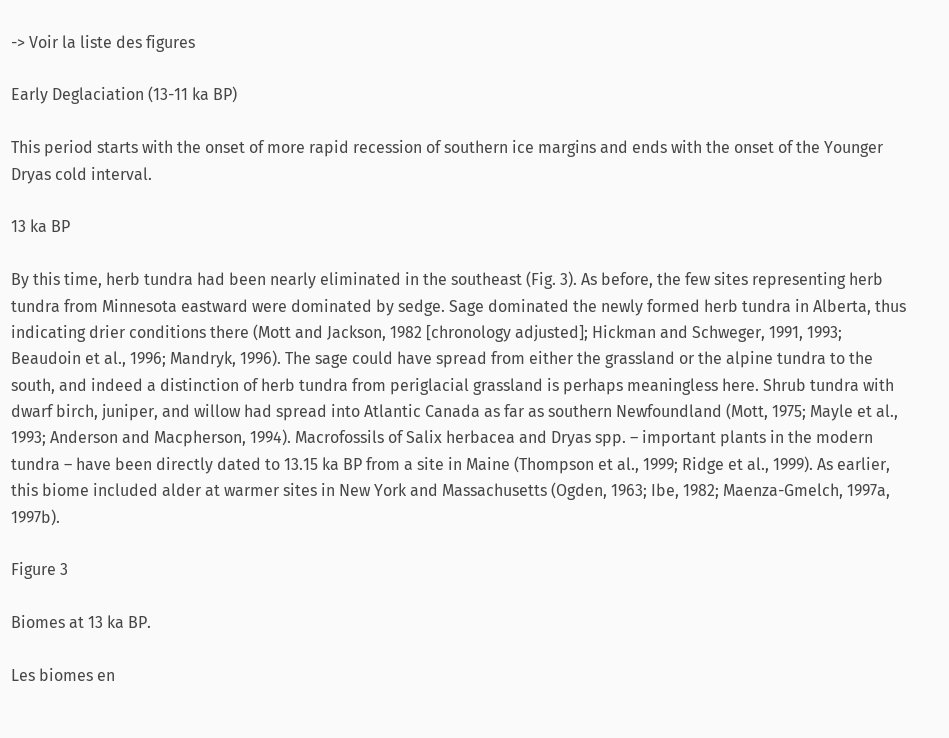-> Voir la liste des figures

Early Deglaciation (13-11 ka BP)

This period starts with the onset of more rapid recession of southern ice margins and ends with the onset of the Younger Dryas cold interval.

13 ka BP

By this time, herb tundra had been nearly eliminated in the southeast (Fig. 3). As before, the few sites representing herb tundra from Minnesota eastward were dominated by sedge. Sage dominated the newly formed herb tundra in Alberta, thus indicating drier conditions there (Mott and Jackson, 1982 [chronology adjusted]; Hickman and Schweger, 1991, 1993; Beaudoin et al., 1996; Mandryk, 1996). The sage could have spread from either the grassland or the alpine tundra to the south, and indeed a distinction of herb tundra from periglacial grassland is perhaps meaningless here. Shrub tundra with dwarf birch, juniper, and willow had spread into Atlantic Canada as far as southern Newfoundland (Mott, 1975; Mayle et al., 1993; Anderson and Macpherson, 1994). Macrofossils of Salix herbacea and Dryas spp. – important plants in the modern tundra – have been directly dated to 13.15 ka BP from a site in Maine (Thompson et al., 1999; Ridge et al., 1999). As earlier, this biome included alder at warmer sites in New York and Massachusetts (Ogden, 1963; Ibe, 1982; Maenza-Gmelch, 1997a, 1997b).

Figure 3

Biomes at 13 ka BP.

Les biomes en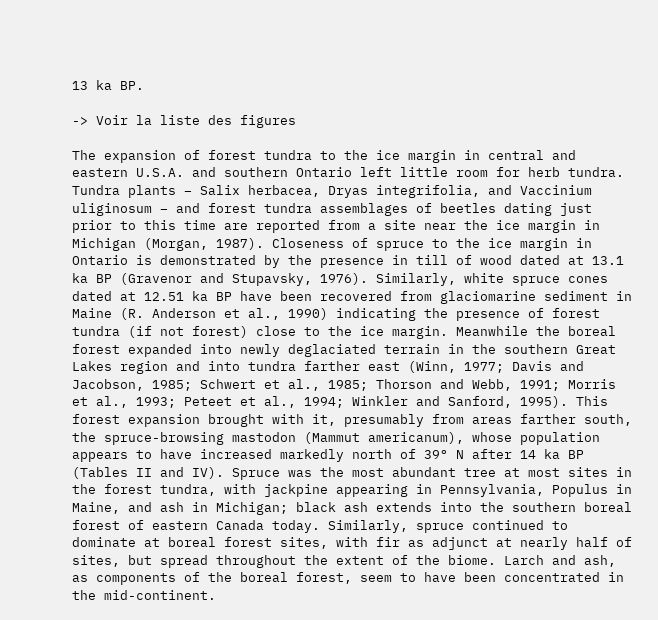13 ka BP.

-> Voir la liste des figures

The expansion of forest tundra to the ice margin in central and eastern U.S.A. and southern Ontario left little room for herb tundra. Tundra plants – Salix herbacea, Dryas integrifolia, and Vaccinium uliginosum – and forest tundra assemblages of beetles dating just prior to this time are reported from a site near the ice margin in Michigan (Morgan, 1987). Closeness of spruce to the ice margin in Ontario is demonstrated by the presence in till of wood dated at 13.1 ka BP (Gravenor and Stupavsky, 1976). Similarly, white spruce cones dated at 12.51 ka BP have been recovered from glaciomarine sediment in Maine (R. Anderson et al., 1990) indicating the presence of forest tundra (if not forest) close to the ice margin. Meanwhile the boreal forest expanded into newly deglaciated terrain in the southern Great Lakes region and into tundra farther east (Winn, 1977; Davis and Jacobson, 1985; Schwert et al., 1985; Thorson and Webb, 1991; Morris et al., 1993; Peteet et al., 1994; Winkler and Sanford, 1995). This forest expansion brought with it, presumably from areas farther south, the spruce-browsing mastodon (Mammut americanum), whose population appears to have increased markedly north of 39° N after 14 ka BP (Tables II and IV). Spruce was the most abundant tree at most sites in the forest tundra, with jackpine appearing in Pennsylvania, Populus in Maine, and ash in Michigan; black ash extends into the southern boreal forest of eastern Canada today. Similarly, spruce continued to dominate at boreal forest sites, with fir as adjunct at nearly half of sites, but spread throughout the extent of the biome. Larch and ash, as components of the boreal forest, seem to have been concentrated in the mid-continent.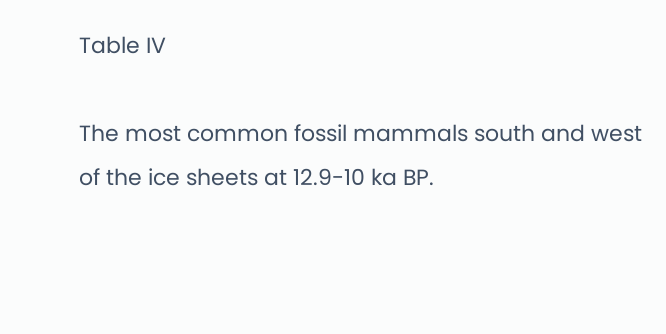Table IV

The most common fossil mammals south and west of the ice sheets at 12.9-10 ka BP.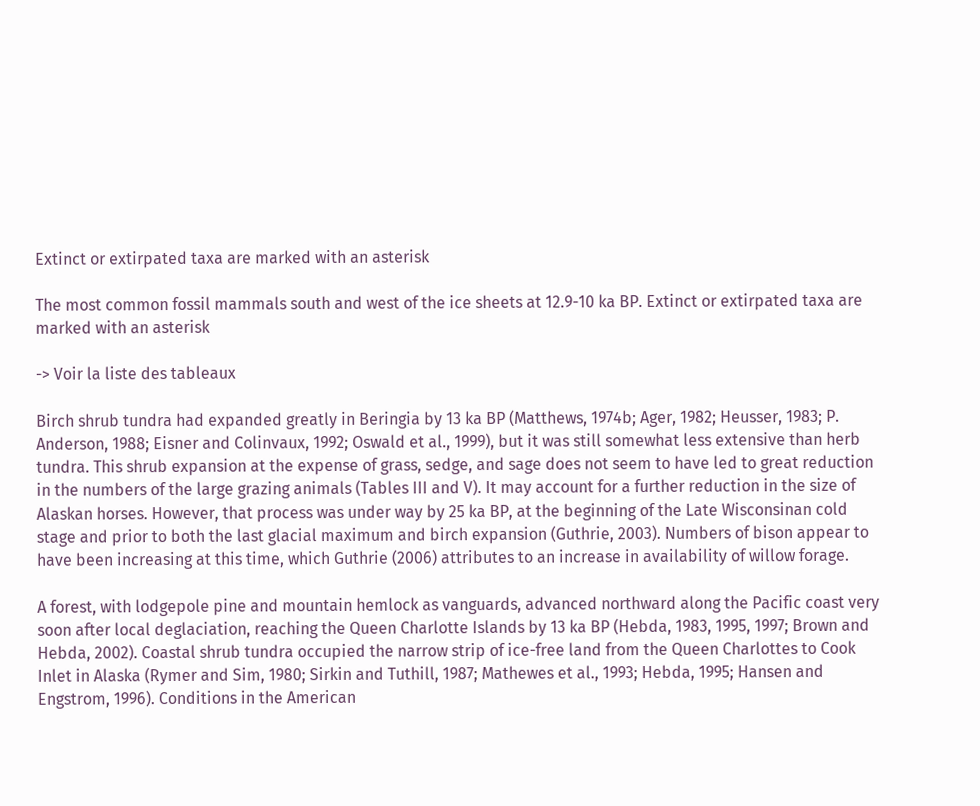Extinct or extirpated taxa are marked with an asterisk

The most common fossil mammals south and west of the ice sheets at 12.9-10 ka BP. Extinct or extirpated taxa are marked with an asterisk

-> Voir la liste des tableaux

Birch shrub tundra had expanded greatly in Beringia by 13 ka BP (Matthews, 1974b; Ager, 1982; Heusser, 1983; P. Anderson, 1988; Eisner and Colinvaux, 1992; Oswald et al., 1999), but it was still somewhat less extensive than herb tundra. This shrub expansion at the expense of grass, sedge, and sage does not seem to have led to great reduction in the numbers of the large grazing animals (Tables III and V). It may account for a further reduction in the size of Alaskan horses. However, that process was under way by 25 ka BP, at the beginning of the Late Wisconsinan cold stage and prior to both the last glacial maximum and birch expansion (Guthrie, 2003). Numbers of bison appear to have been increasing at this time, which Guthrie (2006) attributes to an increase in availability of willow forage.

A forest, with lodgepole pine and mountain hemlock as vanguards, advanced northward along the Pacific coast very soon after local deglaciation, reaching the Queen Charlotte Islands by 13 ka BP (Hebda, 1983, 1995, 1997; Brown and Hebda, 2002). Coastal shrub tundra occupied the narrow strip of ice-free land from the Queen Charlottes to Cook Inlet in Alaska (Rymer and Sim, 1980; Sirkin and Tuthill, 1987; Mathewes et al., 1993; Hebda, 1995; Hansen and Engstrom, 1996). Conditions in the American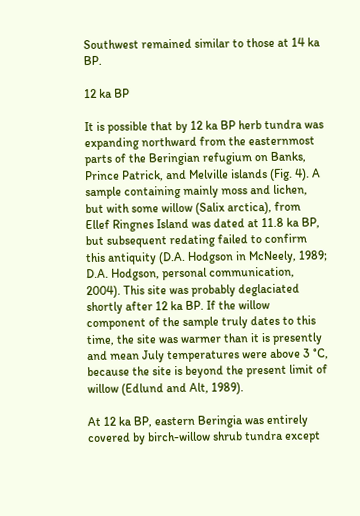Southwest remained similar to those at 14 ka BP.

12 ka BP

It is possible that by 12 ka BP herb tundra was expanding northward from the easternmost parts of the Beringian refugium on Banks, Prince Patrick, and Melville islands (Fig. 4). A sample containing mainly moss and lichen, but with some willow (Salix arctica), from Ellef Ringnes Island was dated at 11.8 ka BP, but subsequent redating failed to confirm this antiquity (D.A. Hodgson in McNeely, 1989; D.A. Hodgson, personal communication, 2004). This site was probably deglaciated shortly after 12 ka BP. If the willow component of the sample truly dates to this time, the site was warmer than it is presently and mean July temperatures were above 3 °C, because the site is beyond the present limit of willow (Edlund and Alt, 1989).

At 12 ka BP, eastern Beringia was entirely covered by birch-willow shrub tundra except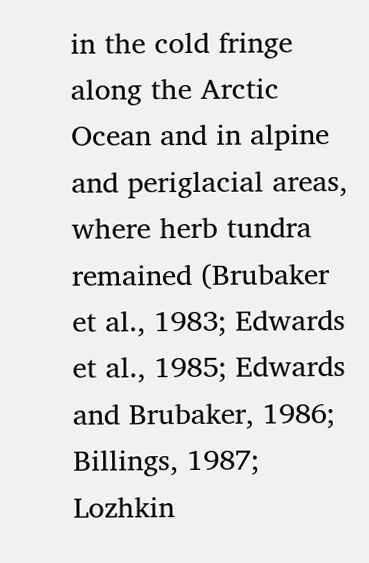in the cold fringe along the Arctic Ocean and in alpine and periglacial areas, where herb tundra remained (Brubaker et al., 1983; Edwards et al., 1985; Edwards and Brubaker, 1986; Billings, 1987; Lozhkin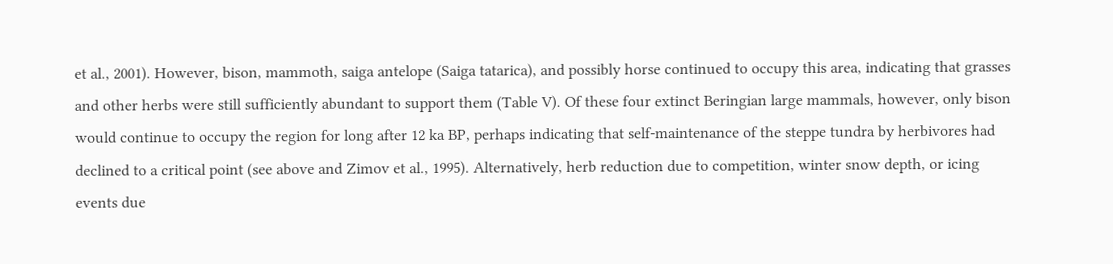et al., 2001). However, bison, mammoth, saiga antelope (Saiga tatarica), and possibly horse continued to occupy this area, indicating that grasses and other herbs were still sufficiently abundant to support them (Table V). Of these four extinct Beringian large mammals, however, only bison would continue to occupy the region for long after 12 ka BP, perhaps indicating that self-maintenance of the steppe tundra by herbivores had declined to a critical point (see above and Zimov et al., 1995). Alternatively, herb reduction due to competition, winter snow depth, or icing events due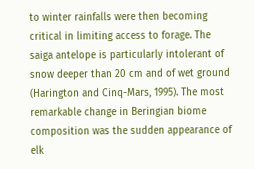to winter rainfalls were then becoming critical in limiting access to forage. The saiga antelope is particularly intolerant of snow deeper than 20 cm and of wet ground (Harington and Cinq-Mars, 1995). The most remarkable change in Beringian biome composition was the sudden appearance of elk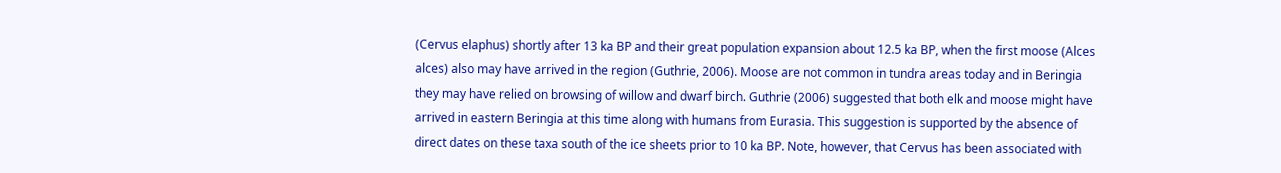(Cervus elaphus) shortly after 13 ka BP and their great population expansion about 12.5 ka BP, when the first moose (Alces alces) also may have arrived in the region (Guthrie, 2006). Moose are not common in tundra areas today and in Beringia they may have relied on browsing of willow and dwarf birch. Guthrie (2006) suggested that both elk and moose might have arrived in eastern Beringia at this time along with humans from Eurasia. This suggestion is supported by the absence of direct dates on these taxa south of the ice sheets prior to 10 ka BP. Note, however, that Cervus has been associated with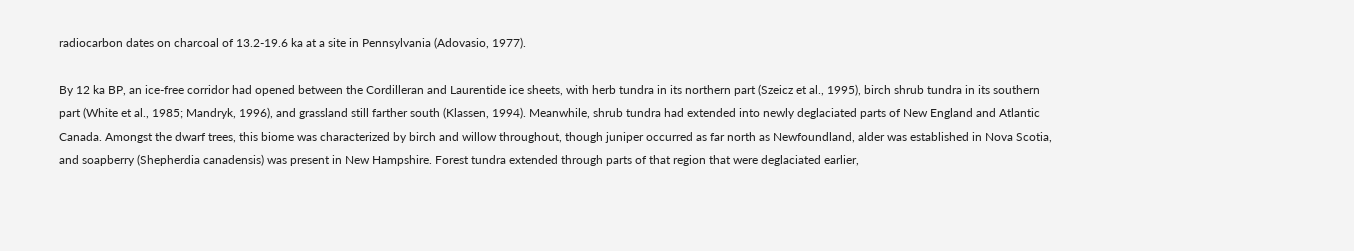radiocarbon dates on charcoal of 13.2-19.6 ka at a site in Pennsylvania (Adovasio, 1977).

By 12 ka BP, an ice-free corridor had opened between the Cordilleran and Laurentide ice sheets, with herb tundra in its northern part (Szeicz et al., 1995), birch shrub tundra in its southern part (White et al., 1985; Mandryk, 1996), and grassland still farther south (Klassen, 1994). Meanwhile, shrub tundra had extended into newly deglaciated parts of New England and Atlantic Canada. Amongst the dwarf trees, this biome was characterized by birch and willow throughout, though juniper occurred as far north as Newfoundland, alder was established in Nova Scotia, and soapberry (Shepherdia canadensis) was present in New Hampshire. Forest tundra extended through parts of that region that were deglaciated earlier,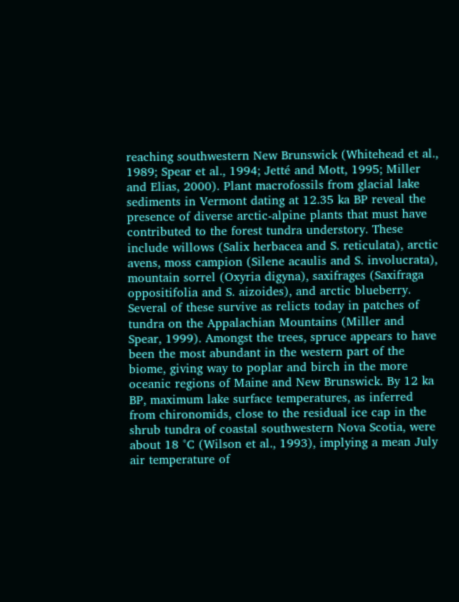reaching southwestern New Brunswick (Whitehead et al., 1989; Spear et al., 1994; Jetté and Mott, 1995; Miller and Elias, 2000). Plant macrofossils from glacial lake sediments in Vermont dating at 12.35 ka BP reveal the presence of diverse arctic-alpine plants that must have contributed to the forest tundra understory. These include willows (Salix herbacea and S. reticulata), arctic avens, moss campion (Silene acaulis and S. involucrata), mountain sorrel (Oxyria digyna), saxifrages (Saxifraga oppositifolia and S. aizoides), and arctic blueberry. Several of these survive as relicts today in patches of tundra on the Appalachian Mountains (Miller and Spear, 1999). Amongst the trees, spruce appears to have been the most abundant in the western part of the biome, giving way to poplar and birch in the more oceanic regions of Maine and New Brunswick. By 12 ka BP, maximum lake surface temperatures, as inferred from chironomids, close to the residual ice cap in the shrub tundra of coastal southwestern Nova Scotia, were about 18 °C (Wilson et al., 1993), implying a mean July air temperature of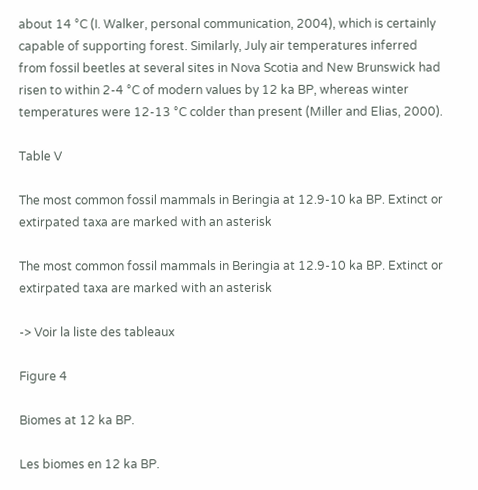about 14 °C (I. Walker, personal communication, 2004), which is certainly capable of supporting forest. Similarly, July air temperatures inferred from fossil beetles at several sites in Nova Scotia and New Brunswick had risen to within 2-4 °C of modern values by 12 ka BP, whereas winter temperatures were 12-13 °C colder than present (Miller and Elias, 2000).

Table V

The most common fossil mammals in Beringia at 12.9-10 ka BP. Extinct or extirpated taxa are marked with an asterisk

The most common fossil mammals in Beringia at 12.9-10 ka BP. Extinct or extirpated taxa are marked with an asterisk

-> Voir la liste des tableaux

Figure 4

Biomes at 12 ka BP.

Les biomes en 12 ka BP.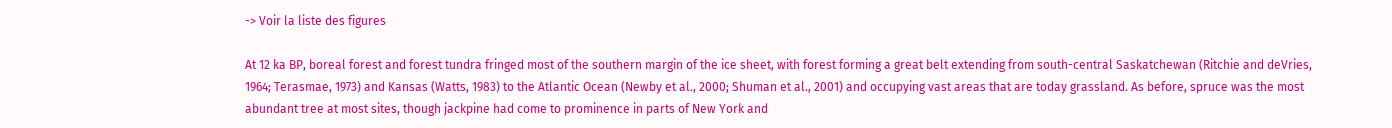-> Voir la liste des figures

At 12 ka BP, boreal forest and forest tundra fringed most of the southern margin of the ice sheet, with forest forming a great belt extending from south-central Saskatchewan (Ritchie and deVries, 1964; Terasmae, 1973) and Kansas (Watts, 1983) to the Atlantic Ocean (Newby et al., 2000; Shuman et al., 2001) and occupying vast areas that are today grassland. As before, spruce was the most abundant tree at most sites, though jackpine had come to prominence in parts of New York and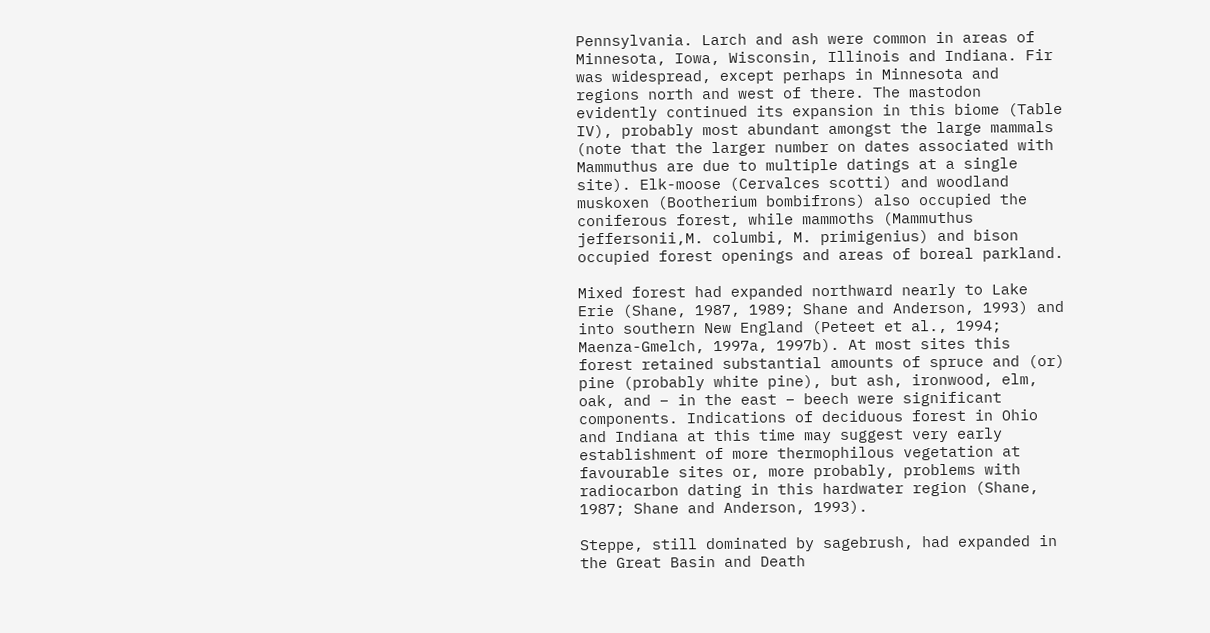Pennsylvania. Larch and ash were common in areas of Minnesota, Iowa, Wisconsin, Illinois and Indiana. Fir was widespread, except perhaps in Minnesota and regions north and west of there. The mastodon evidently continued its expansion in this biome (Table IV), probably most abundant amongst the large mammals (note that the larger number on dates associated with Mammuthus are due to multiple datings at a single site). Elk-moose (Cervalces scotti) and woodland muskoxen (Bootherium bombifrons) also occupied the coniferous forest, while mammoths (Mammuthus jeffersonii,M. columbi, M. primigenius) and bison occupied forest openings and areas of boreal parkland.

Mixed forest had expanded northward nearly to Lake Erie (Shane, 1987, 1989; Shane and Anderson, 1993) and into southern New England (Peteet et al., 1994; Maenza-Gmelch, 1997a, 1997b). At most sites this forest retained substantial amounts of spruce and (or) pine (probably white pine), but ash, ironwood, elm, oak, and – in the east – beech were significant components. Indications of deciduous forest in Ohio and Indiana at this time may suggest very early establishment of more thermophilous vegetation at favourable sites or, more probably, problems with radiocarbon dating in this hardwater region (Shane, 1987; Shane and Anderson, 1993).

Steppe, still dominated by sagebrush, had expanded in the Great Basin and Death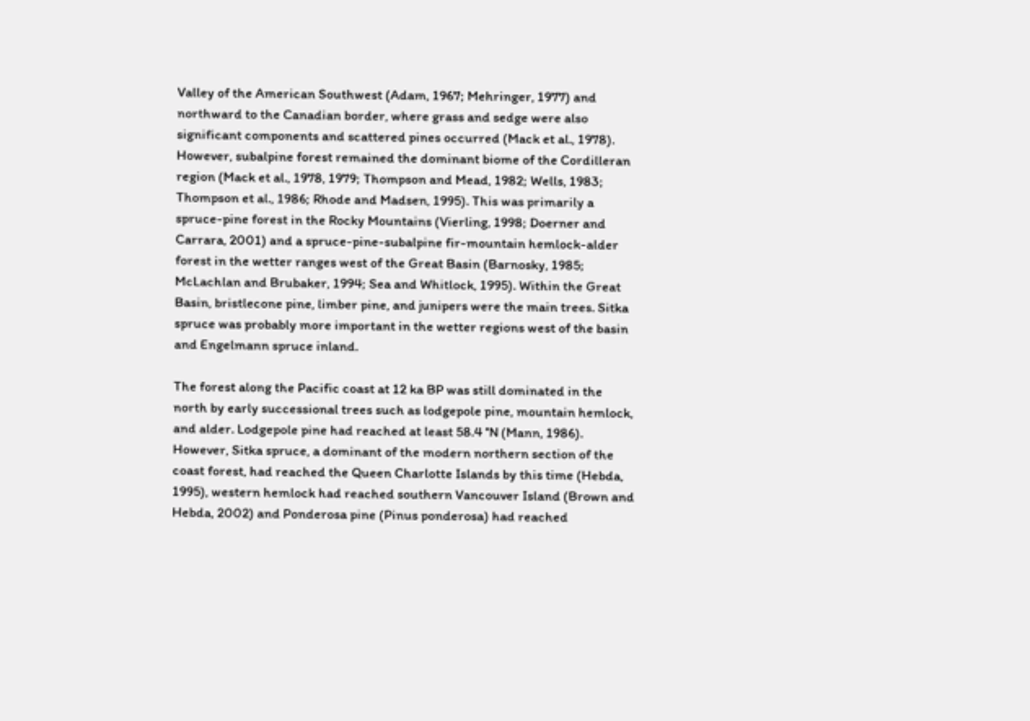Valley of the American Southwest (Adam, 1967; Mehringer, 1977) and northward to the Canadian border, where grass and sedge were also significant components and scattered pines occurred (Mack et al., 1978). However, subalpine forest remained the dominant biome of the Cordilleran region (Mack et al., 1978, 1979; Thompson and Mead, 1982; Wells, 1983; Thompson et al., 1986; Rhode and Madsen, 1995). This was primarily a spruce-pine forest in the Rocky Mountains (Vierling, 1998; Doerner and Carrara, 2001) and a spruce-pine-subalpine fir-mountain hemlock-alder forest in the wetter ranges west of the Great Basin (Barnosky, 1985; McLachlan and Brubaker, 1994; Sea and Whitlock, 1995). Within the Great Basin, bristlecone pine, limber pine, and junipers were the main trees. Sitka spruce was probably more important in the wetter regions west of the basin and Engelmann spruce inland.

The forest along the Pacific coast at 12 ka BP was still dominated in the north by early successional trees such as lodgepole pine, mountain hemlock, and alder. Lodgepole pine had reached at least 58.4 °N (Mann, 1986). However, Sitka spruce, a dominant of the modern northern section of the coast forest, had reached the Queen Charlotte Islands by this time (Hebda, 1995), western hemlock had reached southern Vancouver Island (Brown and Hebda, 2002) and Ponderosa pine (Pinus ponderosa) had reached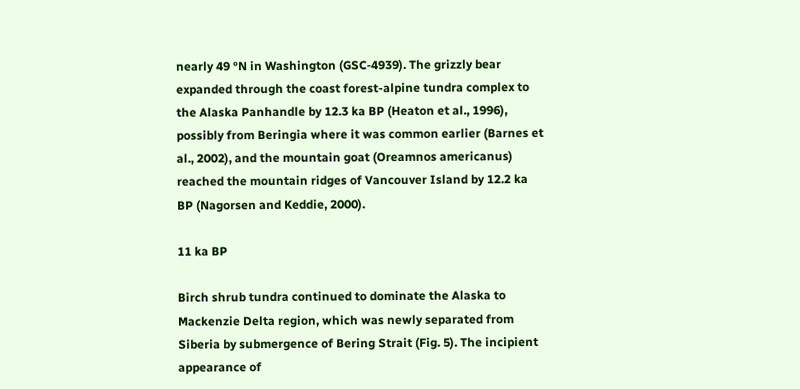nearly 49 °N in Washington (GSC‑4939). The grizzly bear expanded through the coast forest-alpine tundra complex to the Alaska Panhandle by 12.3 ka BP (Heaton et al., 1996), possibly from Beringia where it was common earlier (Barnes et al., 2002), and the mountain goat (Oreamnos americanus) reached the mountain ridges of Vancouver Island by 12.2 ka BP (Nagorsen and Keddie, 2000).

11 ka BP

Birch shrub tundra continued to dominate the Alaska to Mackenzie Delta region, which was newly separated from Siberia by submergence of Bering Strait (Fig. 5). The incipient appearance of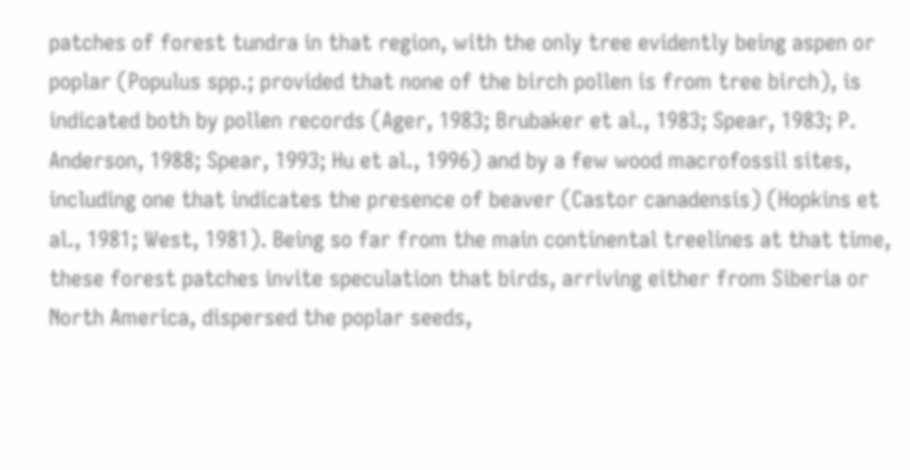patches of forest tundra in that region, with the only tree evidently being aspen or poplar (Populus spp.; provided that none of the birch pollen is from tree birch), is indicated both by pollen records (Ager, 1983; Brubaker et al., 1983; Spear, 1983; P. Anderson, 1988; Spear, 1993; Hu et al., 1996) and by a few wood macrofossil sites, including one that indicates the presence of beaver (Castor canadensis) (Hopkins et al., 1981; West, 1981). Being so far from the main continental treelines at that time, these forest patches invite speculation that birds, arriving either from Siberia or North America, dispersed the poplar seeds,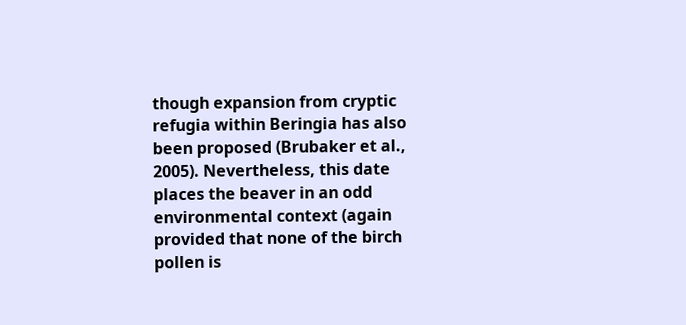though expansion from cryptic refugia within Beringia has also been proposed (Brubaker et al., 2005). Nevertheless, this date places the beaver in an odd environmental context (again provided that none of the birch pollen is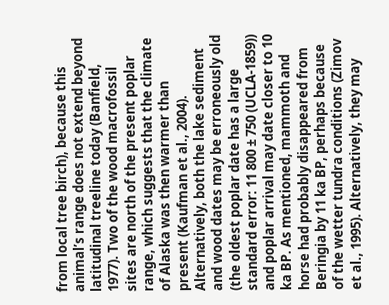from local tree birch), because this animal’s range does not extend beyond latitudinal treeline today (Banfield, 1977). Two of the wood macrofossil sites are north of the present poplar range, which suggests that the climate of Alaska was then warmer than present (Kaufman et al., 2004). Alternatively, both the lake sediment and wood dates may be erroneously old (the oldest poplar date has a large standard error: 11 800 ± 750 (UCLA‑1859)) and poplar arrival may date closer to 10 ka BP. As mentioned, mammoth and horse had probably disappeared from Beringia by 11 ka BP, perhaps because of the wetter tundra conditions (Zimov et al., 1995). Alternatively, they may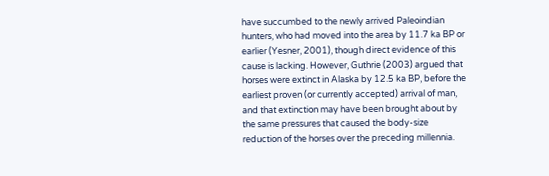have succumbed to the newly arrived Paleoindian hunters, who had moved into the area by 11.7 ka BP or earlier (Yesner, 2001), though direct evidence of this cause is lacking. However, Guthrie (2003) argued that horses were extinct in Alaska by 12.5 ka BP, before the earliest proven (or currently accepted) arrival of man, and that extinction may have been brought about by the same pressures that caused the body-size reduction of the horses over the preceding millennia.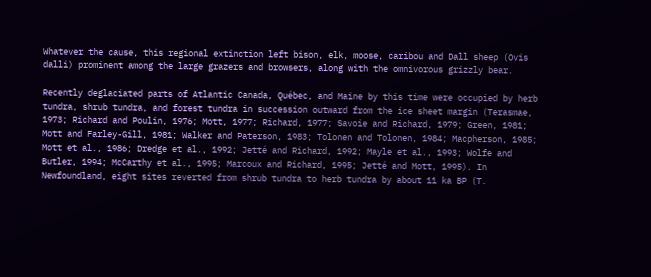Whatever the cause, this regional extinction left bison, elk, moose, caribou and Dall sheep (Ovis dalli) prominent among the large grazers and browsers, along with the omnivorous grizzly bear.

Recently deglaciated parts of Atlantic Canada, Québec, and Maine by this time were occupied by herb tundra, shrub tundra, and forest tundra in succession outward from the ice sheet margin (Terasmae, 1973; Richard and Poulin, 1976; Mott, 1977; Richard, 1977; Savoie and Richard, 1979; Green, 1981; Mott and Farley-Gill, 1981; Walker and Paterson, 1983; Tolonen and Tolonen, 1984; Macpherson, 1985; Mott et al., 1986; Dredge et al., 1992; Jetté and Richard, 1992; Mayle et al., 1993; Wolfe and Butler, 1994; McCarthy et al., 1995; Marcoux and Richard, 1995; Jetté and Mott, 1995). In Newfoundland, eight sites reverted from shrub tundra to herb tundra by about 11 ka BP (T.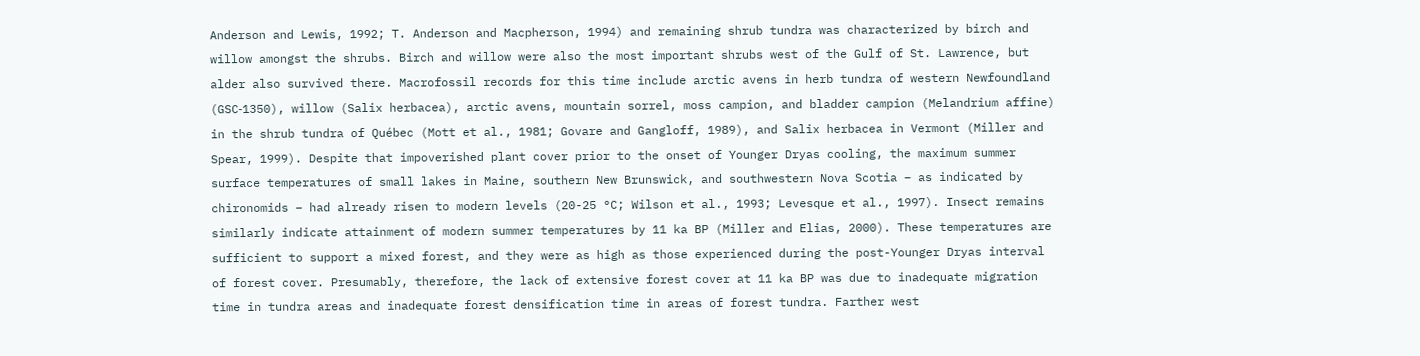Anderson and Lewis, 1992; T. Anderson and Macpherson, 1994) and remaining shrub tundra was characterized by birch and willow amongst the shrubs. Birch and willow were also the most important shrubs west of the Gulf of St. Lawrence, but alder also survived there. Macrofossil records for this time include arctic avens in herb tundra of western Newfoundland (GSC‑1350), willow (Salix herbacea), arctic avens, mountain sorrel, moss campion, and bladder campion (Melandrium affine) in the shrub tundra of Québec (Mott et al., 1981; Govare and Gangloff, 1989), and Salix herbacea in Vermont (Miller and Spear, 1999). Despite that impoverished plant cover prior to the onset of Younger Dryas cooling, the maximum summer surface temperatures of small lakes in Maine, southern New Brunswick, and southwestern Nova Scotia – as indicated by chironomids – had already risen to modern levels (20-25 °C; Wilson et al., 1993; Levesque et al., 1997). Insect remains similarly indicate attainment of modern summer temperatures by 11 ka BP (Miller and Elias, 2000). These temperatures are sufficient to support a mixed forest, and they were as high as those experienced during the post-Younger Dryas interval of forest cover. Presumably, therefore, the lack of extensive forest cover at 11 ka BP was due to inadequate migration time in tundra areas and inadequate forest densification time in areas of forest tundra. Farther west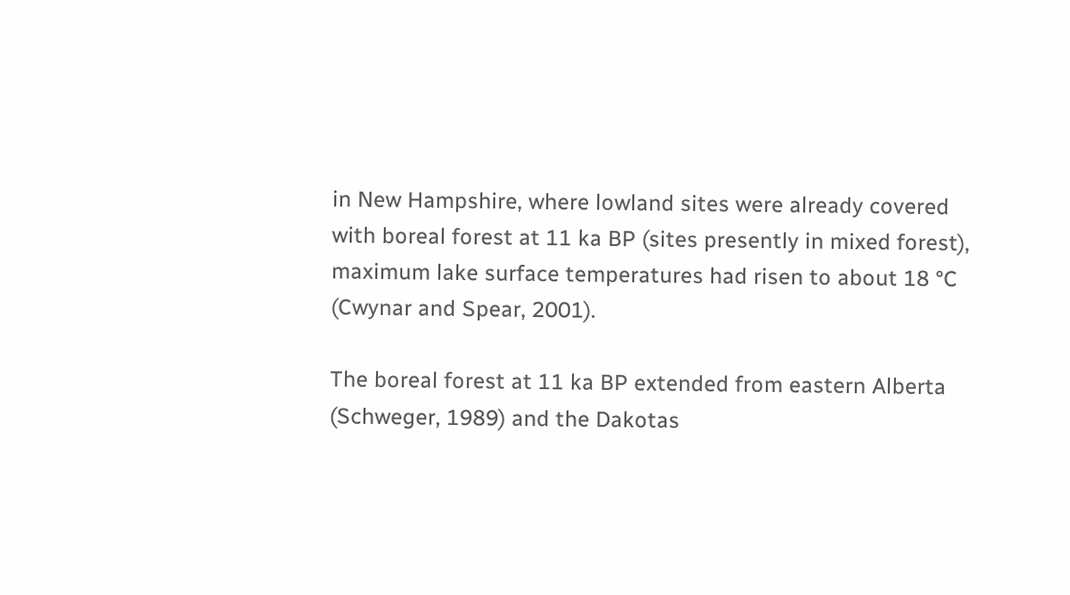in New Hampshire, where lowland sites were already covered with boreal forest at 11 ka BP (sites presently in mixed forest), maximum lake surface temperatures had risen to about 18 °C (Cwynar and Spear, 2001).

The boreal forest at 11 ka BP extended from eastern Alberta (Schweger, 1989) and the Dakotas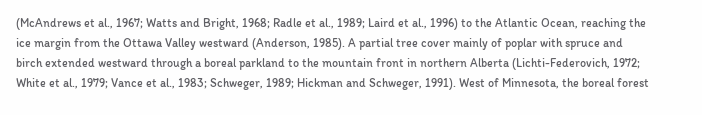(McAndrews et al., 1967; Watts and Bright, 1968; Radle et al., 1989; Laird et al., 1996) to the Atlantic Ocean, reaching the ice margin from the Ottawa Valley westward (Anderson, 1985). A partial tree cover mainly of poplar with spruce and birch extended westward through a boreal parkland to the mountain front in northern Alberta (Lichti-Federovich, 1972; White et al., 1979; Vance et al., 1983; Schweger, 1989; Hickman and Schweger, 1991). West of Minnesota, the boreal forest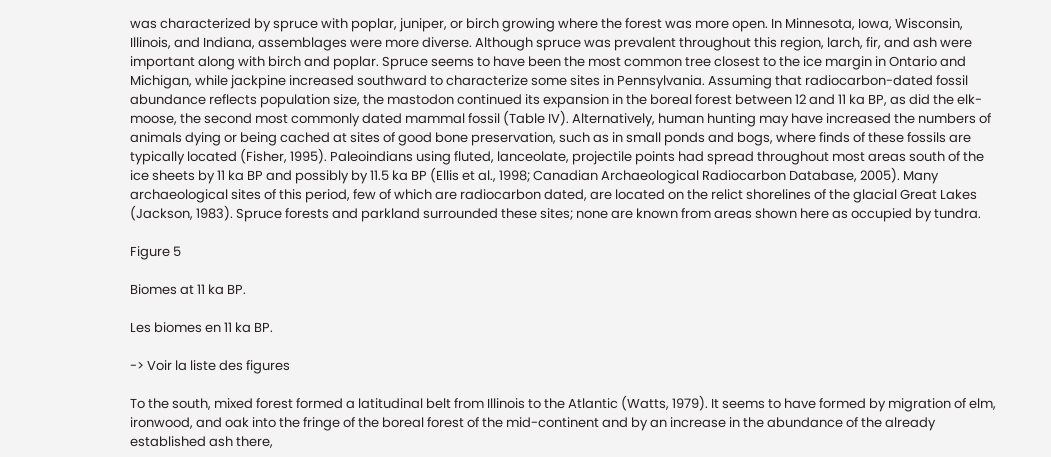was characterized by spruce with poplar, juniper, or birch growing where the forest was more open. In Minnesota, Iowa, Wisconsin, Illinois, and Indiana, assemblages were more diverse. Although spruce was prevalent throughout this region, larch, fir, and ash were important along with birch and poplar. Spruce seems to have been the most common tree closest to the ice margin in Ontario and Michigan, while jackpine increased southward to characterize some sites in Pennsylvania. Assuming that radiocarbon-dated fossil abundance reflects population size, the mastodon continued its expansion in the boreal forest between 12 and 11 ka BP, as did the elk-moose, the second most commonly dated mammal fossil (Table IV). Alternatively, human hunting may have increased the numbers of animals dying or being cached at sites of good bone preservation, such as in small ponds and bogs, where finds of these fossils are typically located (Fisher, 1995). Paleoindians using fluted, lanceolate, projectile points had spread throughout most areas south of the ice sheets by 11 ka BP and possibly by 11.5 ka BP (Ellis et al., 1998; Canadian Archaeological Radiocarbon Database, 2005). Many archaeological sites of this period, few of which are radiocarbon dated, are located on the relict shorelines of the glacial Great Lakes (Jackson, 1983). Spruce forests and parkland surrounded these sites; none are known from areas shown here as occupied by tundra.

Figure 5

Biomes at 11 ka BP.

Les biomes en 11 ka BP.

-> Voir la liste des figures

To the south, mixed forest formed a latitudinal belt from Illinois to the Atlantic (Watts, 1979). It seems to have formed by migration of elm, ironwood, and oak into the fringe of the boreal forest of the mid-continent and by an increase in the abundance of the already established ash there,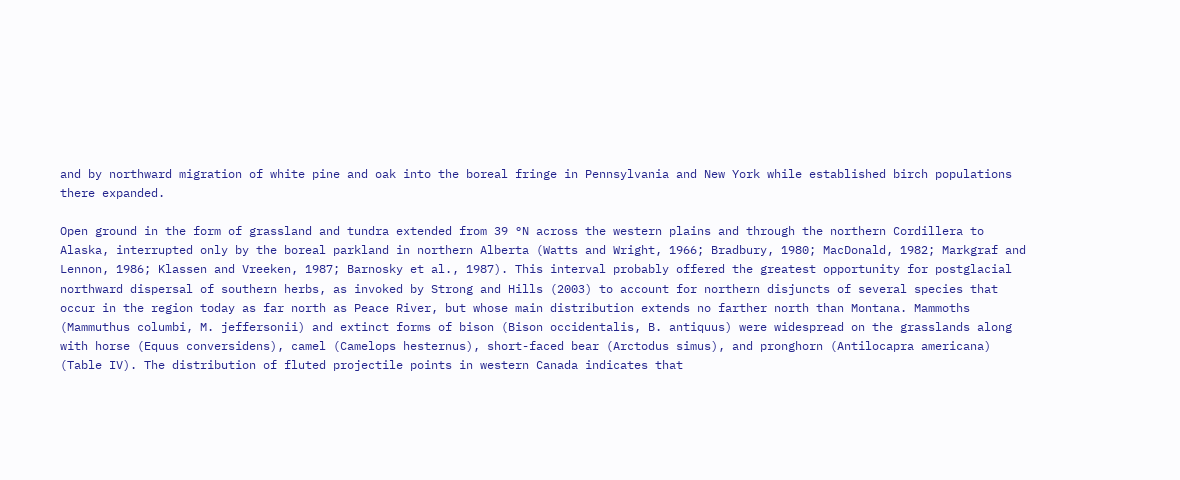and by northward migration of white pine and oak into the boreal fringe in Pennsylvania and New York while established birch populations there expanded.

Open ground in the form of grassland and tundra extended from 39 °N across the western plains and through the northern Cordillera to Alaska, interrupted only by the boreal parkland in northern Alberta (Watts and Wright, 1966; Bradbury, 1980; MacDonald, 1982; Markgraf and Lennon, 1986; Klassen and Vreeken, 1987; Barnosky et al., 1987). This interval probably offered the greatest opportunity for postglacial northward dispersal of southern herbs, as invoked by Strong and Hills (2003) to account for northern disjuncts of several species that occur in the region today as far north as Peace River, but whose main distribution extends no farther north than Montana. Mammoths (Mammuthus columbi, M. jeffersonii) and extinct forms of bison (Bison occidentalis, B. antiquus) were widespread on the grasslands along with horse (Equus conversidens), camel (Camelops hesternus), short-faced bear (Arctodus simus), and pronghorn (Antilocapra americana) (Table IV). The distribution of fluted projectile points in western Canada indicates that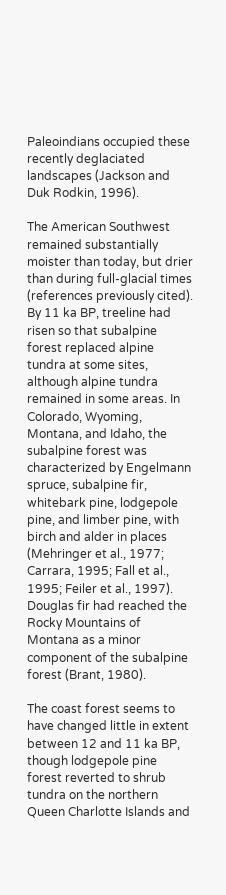Paleoindians occupied these recently deglaciated landscapes (Jackson and Duk Rodkin, 1996).

The American Southwest remained substantially moister than today, but drier than during full-glacial times (references previously cited). By 11 ka BP, treeline had risen so that subalpine forest replaced alpine tundra at some sites, although alpine tundra remained in some areas. In Colorado, Wyoming, Montana, and Idaho, the subalpine forest was characterized by Engelmann spruce, subalpine fir, whitebark pine, lodgepole pine, and limber pine, with birch and alder in places (Mehringer et al., 1977; Carrara, 1995; Fall et al., 1995; Feiler et al., 1997). Douglas fir had reached the Rocky Mountains of Montana as a minor component of the subalpine forest (Brant, 1980).

The coast forest seems to have changed little in extent between 12 and 11 ka BP, though lodgepole pine forest reverted to shrub tundra on the northern Queen Charlotte Islands and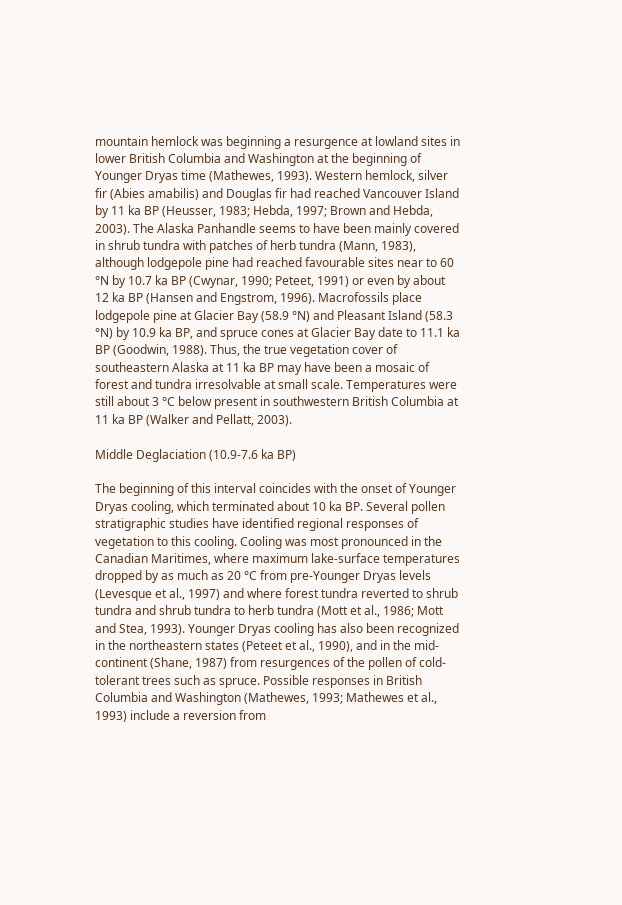mountain hemlock was beginning a resurgence at lowland sites in lower British Columbia and Washington at the beginning of Younger Dryas time (Mathewes, 1993). Western hemlock, silver fir (Abies amabilis) and Douglas fir had reached Vancouver Island by 11 ka BP (Heusser, 1983; Hebda, 1997; Brown and Hebda, 2003). The Alaska Panhandle seems to have been mainly covered in shrub tundra with patches of herb tundra (Mann, 1983), although lodgepole pine had reached favourable sites near to 60 °N by 10.7 ka BP (Cwynar, 1990; Peteet, 1991) or even by about 12 ka BP (Hansen and Engstrom, 1996). Macrofossils place lodgepole pine at Glacier Bay (58.9 °N) and Pleasant Island (58.3 °N) by 10.9 ka BP, and spruce cones at Glacier Bay date to 11.1 ka BP (Goodwin, 1988). Thus, the true vegetation cover of southeastern Alaska at 11 ka BP may have been a mosaic of forest and tundra irresolvable at small scale. Temperatures were still about 3 °C below present in southwestern British Columbia at 11 ka BP (Walker and Pellatt, 2003).

Middle Deglaciation (10.9-7.6 ka BP)

The beginning of this interval coincides with the onset of Younger Dryas cooling, which terminated about 10 ka BP. Several pollen stratigraphic studies have identified regional responses of vegetation to this cooling. Cooling was most pronounced in the Canadian Maritimes, where maximum lake-surface temperatures dropped by as much as 20 °C from pre-Younger Dryas levels (Levesque et al., 1997) and where forest tundra reverted to shrub tundra and shrub tundra to herb tundra (Mott et al., 1986; Mott and Stea, 1993). Younger Dryas cooling has also been recognized in the northeastern states (Peteet et al., 1990), and in the mid-continent (Shane, 1987) from resurgences of the pollen of cold-tolerant trees such as spruce. Possible responses in British Columbia and Washington (Mathewes, 1993; Mathewes et al., 1993) include a reversion from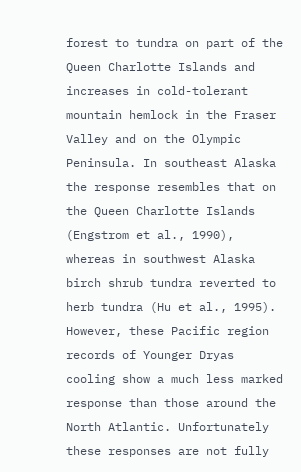forest to tundra on part of the Queen Charlotte Islands and increases in cold-tolerant mountain hemlock in the Fraser Valley and on the Olympic Peninsula. In southeast Alaska the response resembles that on the Queen Charlotte Islands (Engstrom et al., 1990), whereas in southwest Alaska birch shrub tundra reverted to herb tundra (Hu et al., 1995). However, these Pacific region records of Younger Dryas cooling show a much less marked response than those around the North Atlantic. Unfortunately these responses are not fully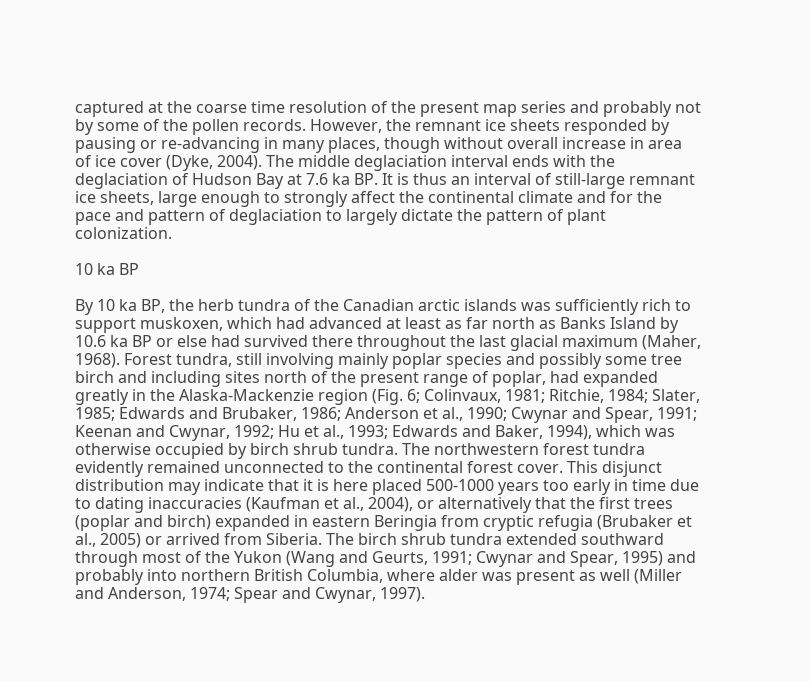captured at the coarse time resolution of the present map series and probably not by some of the pollen records. However, the remnant ice sheets responded by pausing or re-advancing in many places, though without overall increase in area of ice cover (Dyke, 2004). The middle deglaciation interval ends with the deglaciation of Hudson Bay at 7.6 ka BP. It is thus an interval of still-large remnant ice sheets, large enough to strongly affect the continental climate and for the pace and pattern of deglaciation to largely dictate the pattern of plant colonization.

10 ka BP

By 10 ka BP, the herb tundra of the Canadian arctic islands was sufficiently rich to support muskoxen, which had advanced at least as far north as Banks Island by 10.6 ka BP or else had survived there throughout the last glacial maximum (Maher, 1968). Forest tundra, still involving mainly poplar species and possibly some tree birch and including sites north of the present range of poplar, had expanded greatly in the Alaska-Mackenzie region (Fig. 6; Colinvaux, 1981; Ritchie, 1984; Slater, 1985; Edwards and Brubaker, 1986; Anderson et al., 1990; Cwynar and Spear, 1991; Keenan and Cwynar, 1992; Hu et al., 1993; Edwards and Baker, 1994), which was otherwise occupied by birch shrub tundra. The northwestern forest tundra evidently remained unconnected to the continental forest cover. This disjunct distribution may indicate that it is here placed 500-1000 years too early in time due to dating inaccuracies (Kaufman et al., 2004), or alternatively that the first trees (poplar and birch) expanded in eastern Beringia from cryptic refugia (Brubaker et al., 2005) or arrived from Siberia. The birch shrub tundra extended southward through most of the Yukon (Wang and Geurts, 1991; Cwynar and Spear, 1995) and probably into northern British Columbia, where alder was present as well (Miller and Anderson, 1974; Spear and Cwynar, 1997).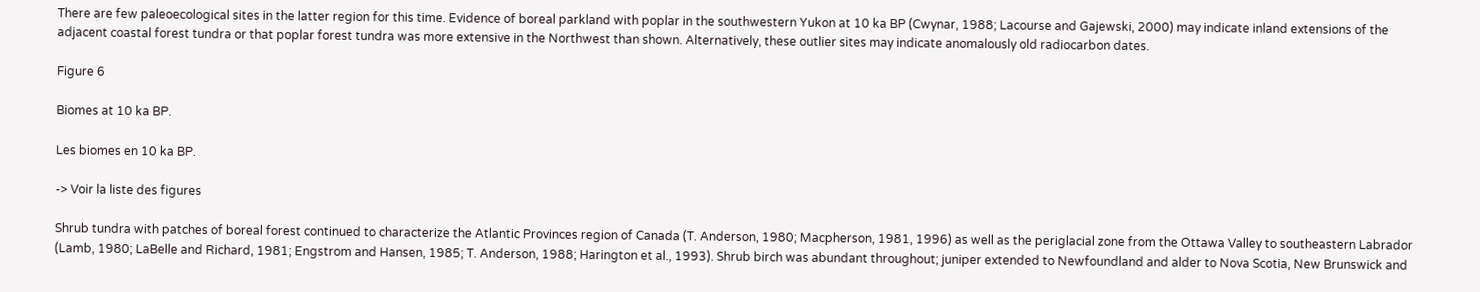There are few paleoecological sites in the latter region for this time. Evidence of boreal parkland with poplar in the southwestern Yukon at 10 ka BP (Cwynar, 1988; Lacourse and Gajewski, 2000) may indicate inland extensions of the adjacent coastal forest tundra or that poplar forest tundra was more extensive in the Northwest than shown. Alternatively, these outlier sites may indicate anomalously old radiocarbon dates.

Figure 6

Biomes at 10 ka BP.

Les biomes en 10 ka BP.

-> Voir la liste des figures

Shrub tundra with patches of boreal forest continued to characterize the Atlantic Provinces region of Canada (T. Anderson, 1980; Macpherson, 1981, 1996) as well as the periglacial zone from the Ottawa Valley to southeastern Labrador (Lamb, 1980; LaBelle and Richard, 1981; Engstrom and Hansen, 1985; T. Anderson, 1988; Harington et al., 1993). Shrub birch was abundant throughout; juniper extended to Newfoundland and alder to Nova Scotia, New Brunswick and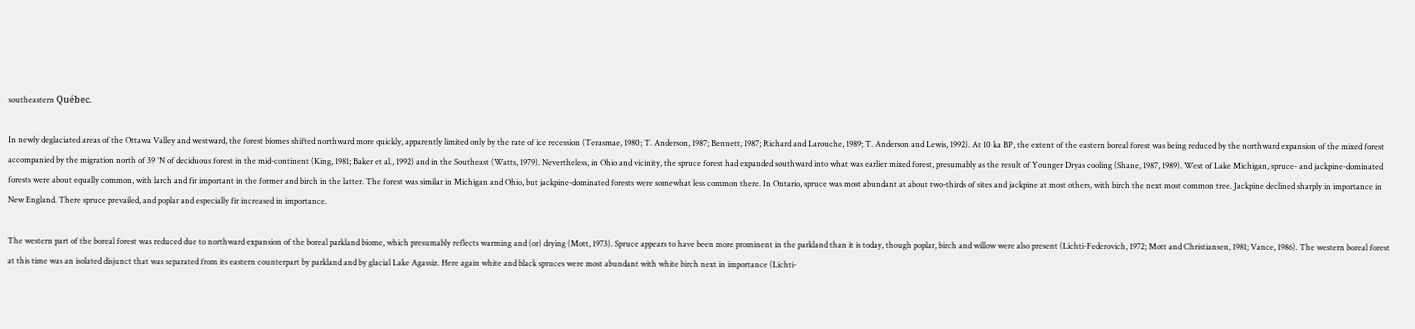southeastern Québec.

In newly deglaciated areas of the Ottawa Valley and westward, the forest biomes shifted northward more quickly, apparently limited only by the rate of ice recession (Terasmae, 1980; T. Anderson, 1987; Bennett, 1987; Richard and Larouche, 1989; T. Anderson and Lewis, 1992). At 10 ka BP, the extent of the eastern boreal forest was being reduced by the northward expansion of the mixed forest accompanied by the migration north of 39 °N of deciduous forest in the mid-continent (King, 1981; Baker et al., 1992) and in the Southeast (Watts, 1979). Nevertheless, in Ohio and vicinity, the spruce forest had expanded southward into what was earlier mixed forest, presumably as the result of Younger Dryas cooling (Shane, 1987, 1989). West of Lake Michigan, spruce- and jackpine-dominated forests were about equally common, with larch and fir important in the former and birch in the latter. The forest was similar in Michigan and Ohio, but jackpine-dominated forests were somewhat less common there. In Ontario, spruce was most abundant at about two-thirds of sites and jackpine at most others, with birch the next most common tree. Jackpine declined sharply in importance in New England. There spruce prevailed, and poplar and especially fir increased in importance.

The western part of the boreal forest was reduced due to northward expansion of the boreal parkland biome, which presumably reflects warming and (or) drying (Mott, 1973). Spruce appears to have been more prominent in the parkland than it is today, though poplar, birch and willow were also present (Lichti-Federovich, 1972; Mott and Christiansen, 1981; Vance, 1986). The western boreal forest at this time was an isolated disjunct that was separated from its eastern counterpart by parkland and by glacial Lake Agassiz. Here again white and black spruces were most abundant with white birch next in importance (Lichti-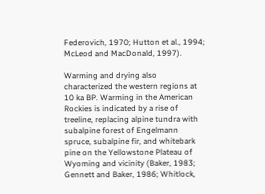Federovich, 1970; Hutton et al., 1994; McLeod and MacDonald, 1997).

Warming and drying also characterized the western regions at 10 ka BP. Warming in the American Rockies is indicated by a rise of treeline, replacing alpine tundra with subalpine forest of Engelmann spruce, subalpine fir, and whitebark pine on the Yellowstone Plateau of Wyoming and vicinity (Baker, 1983; Gennett and Baker, 1986; Whitlock,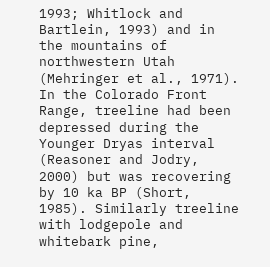1993; Whitlock and Bartlein, 1993) and in the mountains of northwestern Utah (Mehringer et al., 1971). In the Colorado Front Range, treeline had been depressed during the Younger Dryas interval (Reasoner and Jodry, 2000) but was recovering by 10 ka BP (Short, 1985). Similarly treeline with lodgepole and whitebark pine,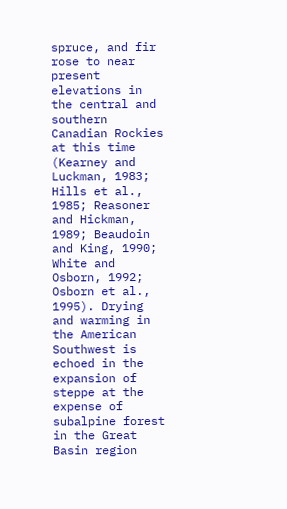spruce, and fir rose to near present elevations in the central and southern Canadian Rockies at this time (Kearney and Luckman, 1983; Hills et al., 1985; Reasoner and Hickman, 1989; Beaudoin and King, 1990; White and Osborn, 1992; Osborn et al., 1995). Drying and warming in the American Southwest is echoed in the expansion of steppe at the expense of subalpine forest in the Great Basin region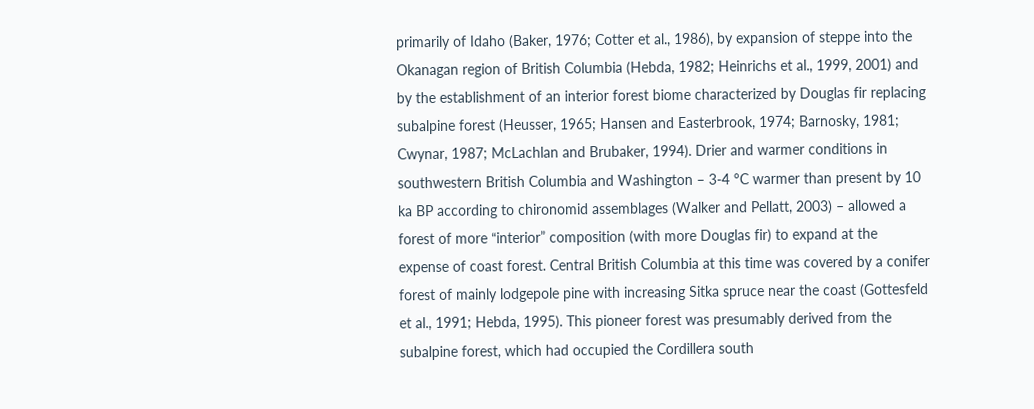primarily of Idaho (Baker, 1976; Cotter et al., 1986), by expansion of steppe into the Okanagan region of British Columbia (Hebda, 1982; Heinrichs et al., 1999, 2001) and by the establishment of an interior forest biome characterized by Douglas fir replacing subalpine forest (Heusser, 1965; Hansen and Easterbrook, 1974; Barnosky, 1981; Cwynar, 1987; McLachlan and Brubaker, 1994). Drier and warmer conditions in southwestern British Columbia and Washington – 3-4 °C warmer than present by 10 ka BP according to chironomid assemblages (Walker and Pellatt, 2003) – allowed a forest of more “interior” composition (with more Douglas fir) to expand at the expense of coast forest. Central British Columbia at this time was covered by a conifer forest of mainly lodgepole pine with increasing Sitka spruce near the coast (Gottesfeld et al., 1991; Hebda, 1995). This pioneer forest was presumably derived from the subalpine forest, which had occupied the Cordillera south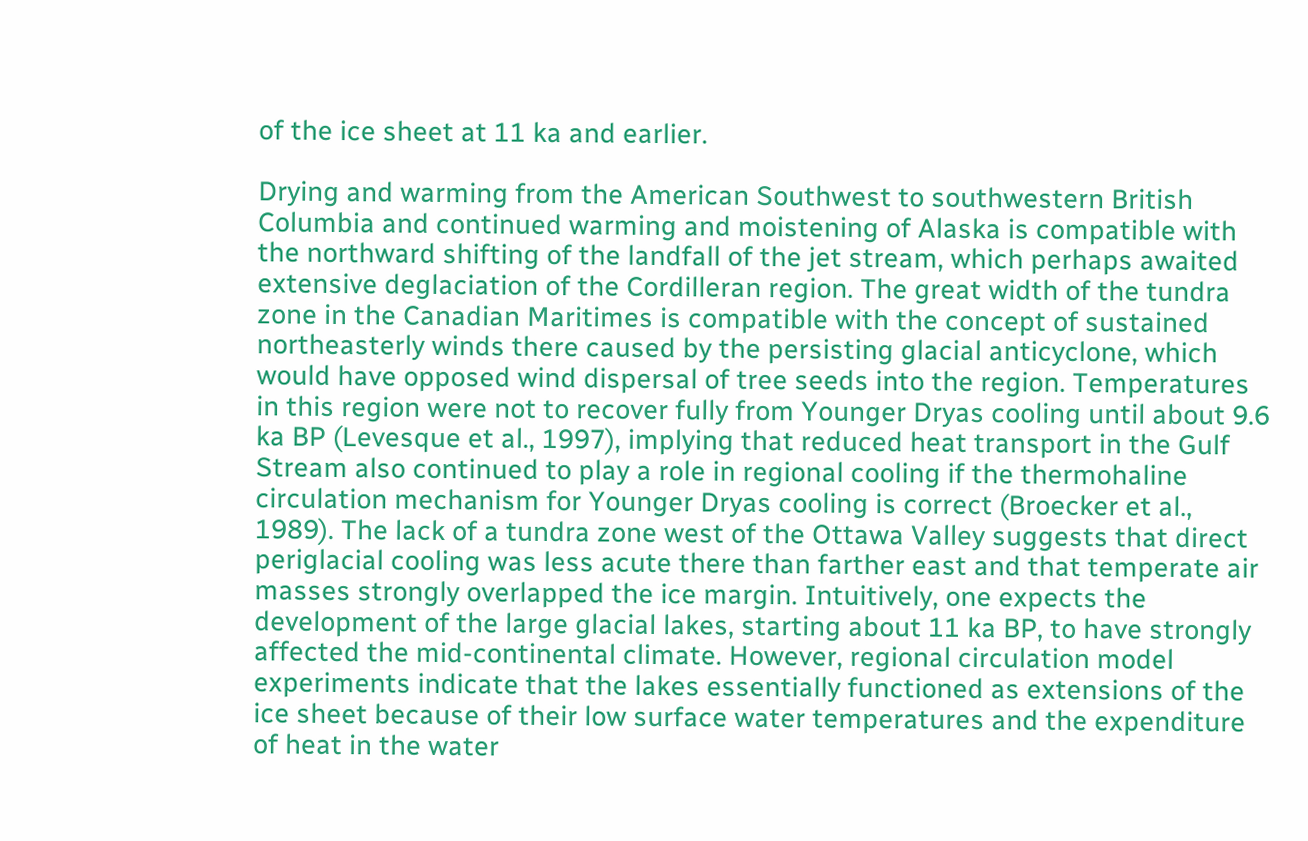of the ice sheet at 11 ka and earlier.

Drying and warming from the American Southwest to southwestern British Columbia and continued warming and moistening of Alaska is compatible with the northward shifting of the landfall of the jet stream, which perhaps awaited extensive deglaciation of the Cordilleran region. The great width of the tundra zone in the Canadian Maritimes is compatible with the concept of sustained northeasterly winds there caused by the persisting glacial anticyclone, which would have opposed wind dispersal of tree seeds into the region. Temperatures in this region were not to recover fully from Younger Dryas cooling until about 9.6 ka BP (Levesque et al., 1997), implying that reduced heat transport in the Gulf Stream also continued to play a role in regional cooling if the thermohaline circulation mechanism for Younger Dryas cooling is correct (Broecker et al., 1989). The lack of a tundra zone west of the Ottawa Valley suggests that direct periglacial cooling was less acute there than farther east and that temperate air masses strongly overlapped the ice margin. Intuitively, one expects the development of the large glacial lakes, starting about 11 ka BP, to have strongly affected the mid-continental climate. However, regional circulation model experiments indicate that the lakes essentially functioned as extensions of the ice sheet because of their low surface water temperatures and the expenditure of heat in the water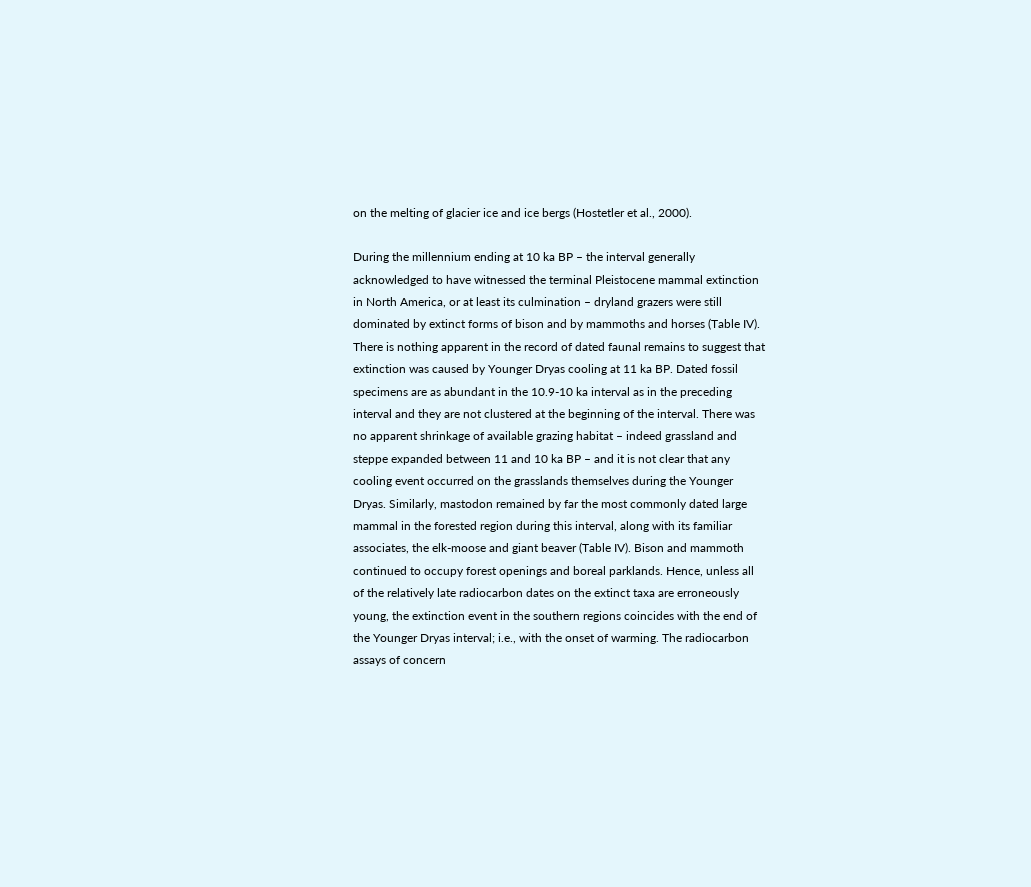on the melting of glacier ice and ice bergs (Hostetler et al., 2000).

During the millennium ending at 10 ka BP – the interval generally acknowledged to have witnessed the terminal Pleistocene mammal extinction in North America, or at least its culmination – dryland grazers were still dominated by extinct forms of bison and by mammoths and horses (Table IV). There is nothing apparent in the record of dated faunal remains to suggest that extinction was caused by Younger Dryas cooling at 11 ka BP. Dated fossil specimens are as abundant in the 10.9-10 ka interval as in the preceding interval and they are not clustered at the beginning of the interval. There was no apparent shrinkage of available grazing habitat – indeed grassland and steppe expanded between 11 and 10 ka BP – and it is not clear that any cooling event occurred on the grasslands themselves during the Younger Dryas. Similarly, mastodon remained by far the most commonly dated large mammal in the forested region during this interval, along with its familiar associates, the elk-moose and giant beaver (Table IV). Bison and mammoth continued to occupy forest openings and boreal parklands. Hence, unless all of the relatively late radiocarbon dates on the extinct taxa are erroneously young, the extinction event in the southern regions coincides with the end of the Younger Dryas interval; i.e., with the onset of warming. The radiocarbon assays of concern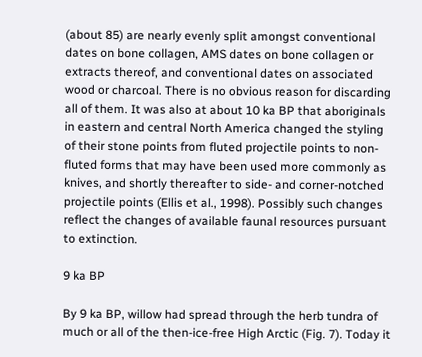(about 85) are nearly evenly split amongst conventional dates on bone collagen, AMS dates on bone collagen or extracts thereof, and conventional dates on associated wood or charcoal. There is no obvious reason for discarding all of them. It was also at about 10 ka BP that aboriginals in eastern and central North America changed the styling of their stone points from fluted projectile points to non-fluted forms that may have been used more commonly as knives, and shortly thereafter to side- and corner-notched projectile points (Ellis et al., 1998). Possibly such changes reflect the changes of available faunal resources pursuant to extinction.

9 ka BP

By 9 ka BP, willow had spread through the herb tundra of much or all of the then-ice-free High Arctic (Fig. 7). Today it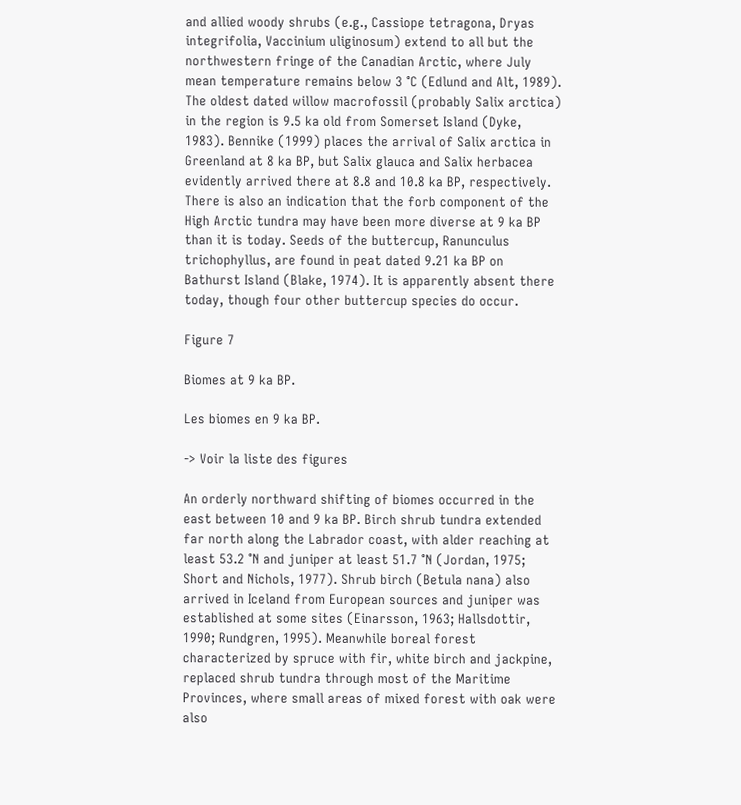and allied woody shrubs (e.g., Cassiope tetragona, Dryas integrifolia, Vaccinium uliginosum) extend to all but the northwestern fringe of the Canadian Arctic, where July mean temperature remains below 3 °C (Edlund and Alt, 1989). The oldest dated willow macrofossil (probably Salix arctica) in the region is 9.5 ka old from Somerset Island (Dyke, 1983). Bennike (1999) places the arrival of Salix arctica in Greenland at 8 ka BP, but Salix glauca and Salix herbacea evidently arrived there at 8.8 and 10.8 ka BP, respectively. There is also an indication that the forb component of the High Arctic tundra may have been more diverse at 9 ka BP than it is today. Seeds of the buttercup, Ranunculus trichophyllus, are found in peat dated 9.21 ka BP on Bathurst Island (Blake, 1974). It is apparently absent there today, though four other buttercup species do occur.

Figure 7

Biomes at 9 ka BP.

Les biomes en 9 ka BP.

-> Voir la liste des figures

An orderly northward shifting of biomes occurred in the east between 10 and 9 ka BP. Birch shrub tundra extended far north along the Labrador coast, with alder reaching at least 53.2 °N and juniper at least 51.7 °N (Jordan, 1975; Short and Nichols, 1977). Shrub birch (Betula nana) also arrived in Iceland from European sources and juniper was established at some sites (Einarsson, 1963; Hallsdottir, 1990; Rundgren, 1995). Meanwhile boreal forest characterized by spruce with fir, white birch and jackpine, replaced shrub tundra through most of the Maritime Provinces, where small areas of mixed forest with oak were also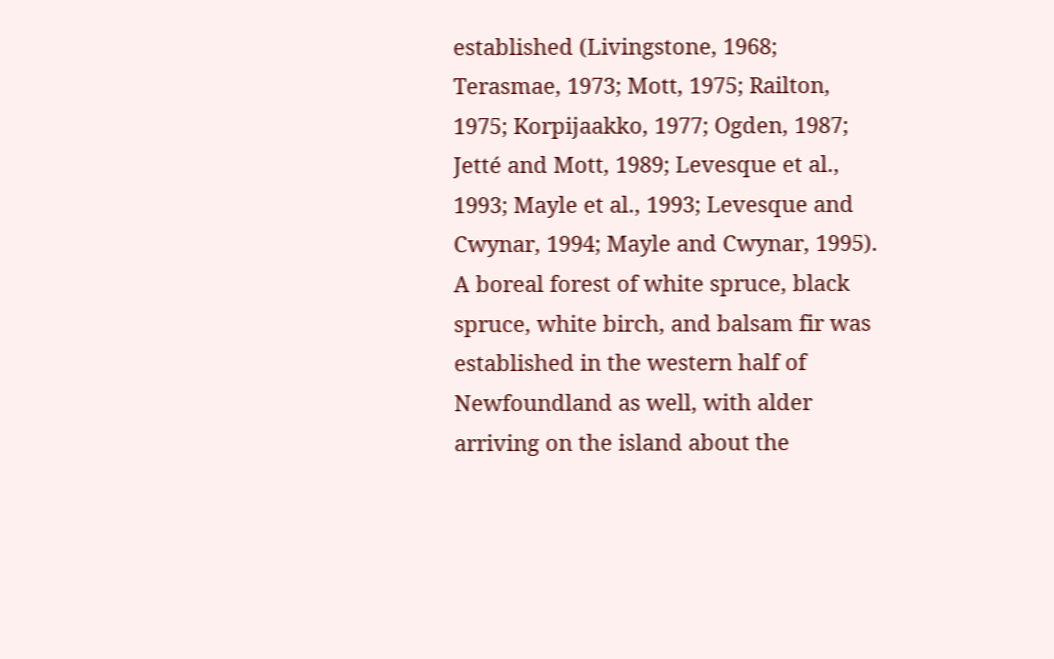established (Livingstone, 1968; Terasmae, 1973; Mott, 1975; Railton, 1975; Korpijaakko, 1977; Ogden, 1987; Jetté and Mott, 1989; Levesque et al., 1993; Mayle et al., 1993; Levesque and Cwynar, 1994; Mayle and Cwynar, 1995). A boreal forest of white spruce, black spruce, white birch, and balsam fir was established in the western half of Newfoundland as well, with alder arriving on the island about the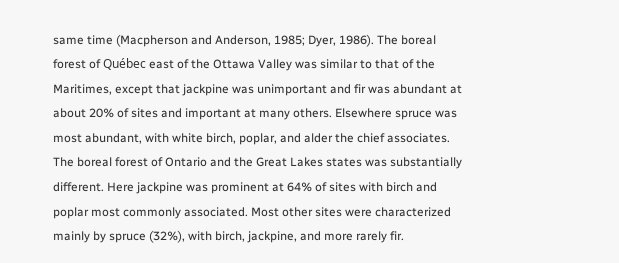same time (Macpherson and Anderson, 1985; Dyer, 1986). The boreal forest of Québec east of the Ottawa Valley was similar to that of the Maritimes, except that jackpine was unimportant and fir was abundant at about 20% of sites and important at many others. Elsewhere spruce was most abundant, with white birch, poplar, and alder the chief associates. The boreal forest of Ontario and the Great Lakes states was substantially different. Here jackpine was prominent at 64% of sites with birch and poplar most commonly associated. Most other sites were characterized mainly by spruce (32%), with birch, jackpine, and more rarely fir.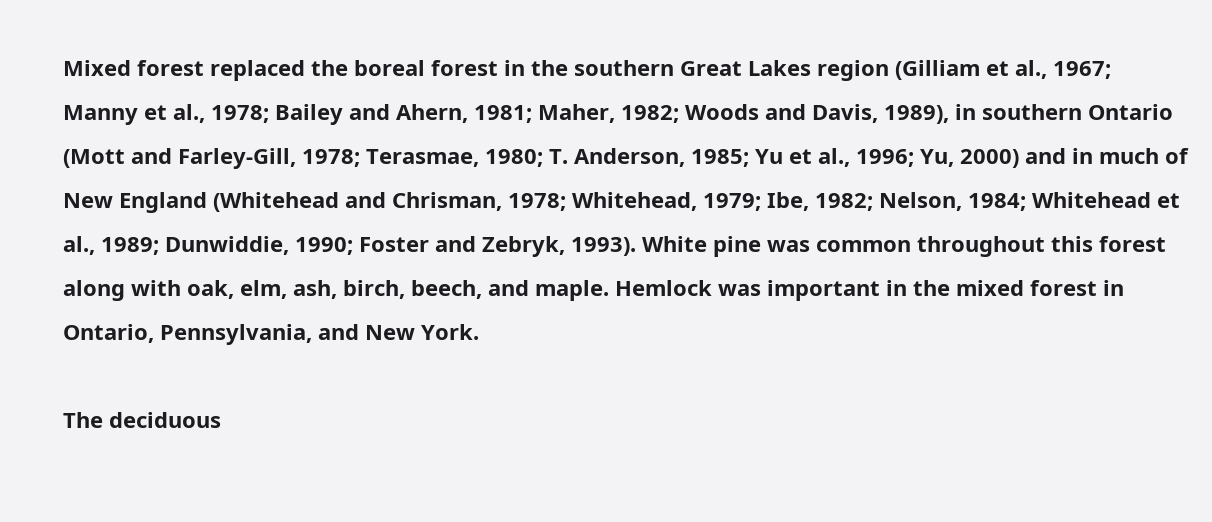Mixed forest replaced the boreal forest in the southern Great Lakes region (Gilliam et al., 1967; Manny et al., 1978; Bailey and Ahern, 1981; Maher, 1982; Woods and Davis, 1989), in southern Ontario (Mott and Farley-Gill, 1978; Terasmae, 1980; T. Anderson, 1985; Yu et al., 1996; Yu, 2000) and in much of New England (Whitehead and Chrisman, 1978; Whitehead, 1979; Ibe, 1982; Nelson, 1984; Whitehead et al., 1989; Dunwiddie, 1990; Foster and Zebryk, 1993). White pine was common throughout this forest along with oak, elm, ash, birch, beech, and maple. Hemlock was important in the mixed forest in Ontario, Pennsylvania, and New York.

The deciduous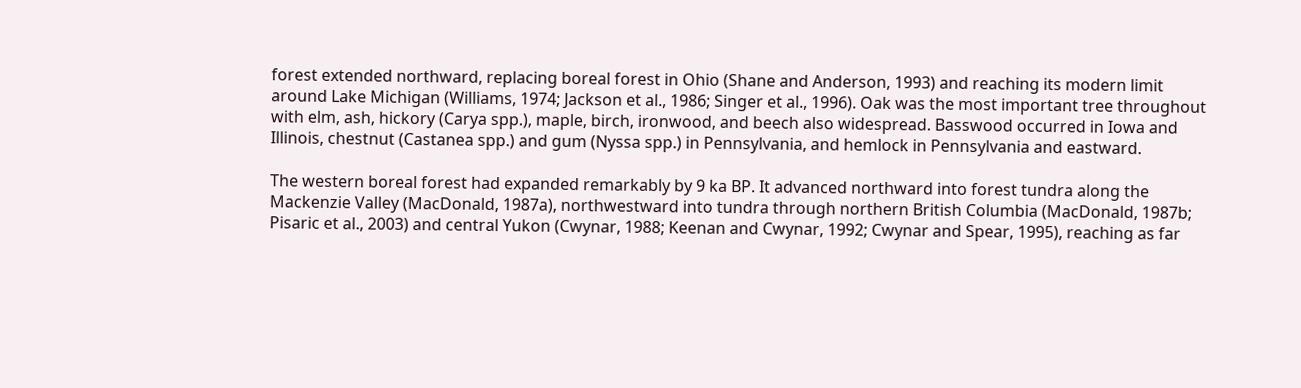forest extended northward, replacing boreal forest in Ohio (Shane and Anderson, 1993) and reaching its modern limit around Lake Michigan (Williams, 1974; Jackson et al., 1986; Singer et al., 1996). Oak was the most important tree throughout with elm, ash, hickory (Carya spp.), maple, birch, ironwood, and beech also widespread. Basswood occurred in Iowa and Illinois, chestnut (Castanea spp.) and gum (Nyssa spp.) in Pennsylvania, and hemlock in Pennsylvania and eastward.

The western boreal forest had expanded remarkably by 9 ka BP. It advanced northward into forest tundra along the Mackenzie Valley (MacDonald, 1987a), northwestward into tundra through northern British Columbia (MacDonald, 1987b; Pisaric et al., 2003) and central Yukon (Cwynar, 1988; Keenan and Cwynar, 1992; Cwynar and Spear, 1995), reaching as far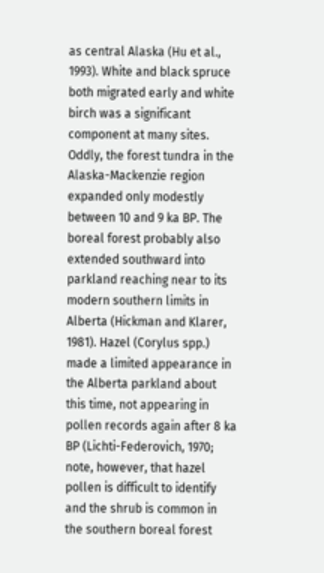as central Alaska (Hu et al., 1993). White and black spruce both migrated early and white birch was a significant component at many sites. Oddly, the forest tundra in the Alaska-Mackenzie region expanded only modestly between 10 and 9 ka BP. The boreal forest probably also extended southward into parkland reaching near to its modern southern limits in Alberta (Hickman and Klarer, 1981). Hazel (Corylus spp.) made a limited appearance in the Alberta parkland about this time, not appearing in pollen records again after 8 ka BP (Lichti-Federovich, 1970; note, however, that hazel pollen is difficult to identify and the shrub is common in the southern boreal forest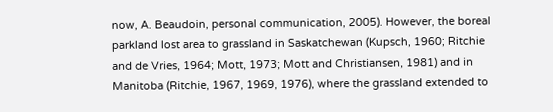now, A. Beaudoin, personal communication, 2005). However, the boreal parkland lost area to grassland in Saskatchewan (Kupsch, 1960; Ritchie and de Vries, 1964; Mott, 1973; Mott and Christiansen, 1981) and in Manitoba (Ritchie, 1967, 1969, 1976), where the grassland extended to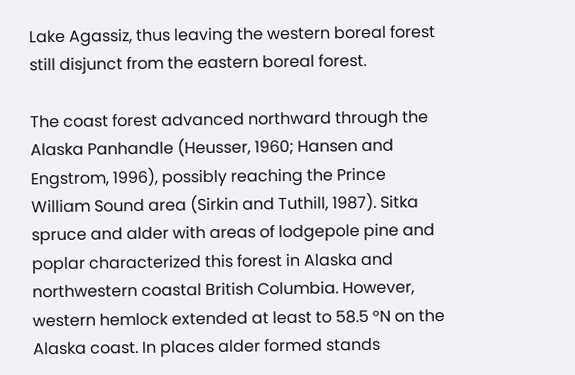Lake Agassiz, thus leaving the western boreal forest still disjunct from the eastern boreal forest.

The coast forest advanced northward through the Alaska Panhandle (Heusser, 1960; Hansen and Engstrom, 1996), possibly reaching the Prince William Sound area (Sirkin and Tuthill, 1987). Sitka spruce and alder with areas of lodgepole pine and poplar characterized this forest in Alaska and northwestern coastal British Columbia. However, western hemlock extended at least to 58.5 °N on the Alaska coast. In places alder formed stands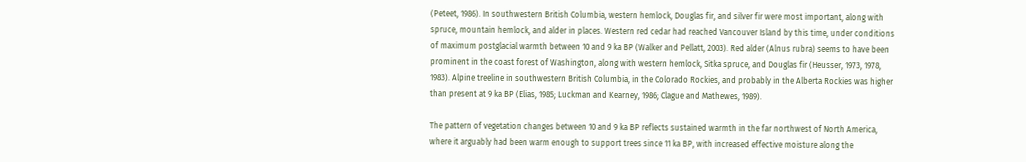(Peteet, 1986). In southwestern British Columbia, western hemlock, Douglas fir, and silver fir were most important, along with spruce, mountain hemlock, and alder in places. Western red cedar had reached Vancouver Island by this time, under conditions of maximum postglacial warmth between 10 and 9 ka BP (Walker and Pellatt, 2003). Red alder (Alnus rubra) seems to have been prominent in the coast forest of Washington, along with western hemlock, Sitka spruce, and Douglas fir (Heusser, 1973, 1978, 1983). Alpine treeline in southwestern British Columbia, in the Colorado Rockies, and probably in the Alberta Rockies was higher than present at 9 ka BP (Elias, 1985; Luckman and Kearney, 1986; Clague and Mathewes, 1989).

The pattern of vegetation changes between 10 and 9 ka BP reflects sustained warmth in the far northwest of North America, where it arguably had been warm enough to support trees since 11 ka BP, with increased effective moisture along the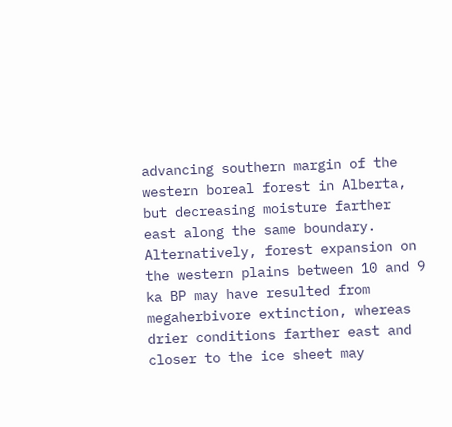advancing southern margin of the western boreal forest in Alberta, but decreasing moisture farther east along the same boundary. Alternatively, forest expansion on the western plains between 10 and 9 ka BP may have resulted from megaherbivore extinction, whereas drier conditions farther east and closer to the ice sheet may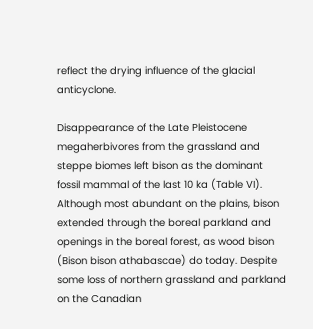reflect the drying influence of the glacial anticyclone.

Disappearance of the Late Pleistocene megaherbivores from the grassland and steppe biomes left bison as the dominant fossil mammal of the last 10 ka (Table VI). Although most abundant on the plains, bison extended through the boreal parkland and openings in the boreal forest, as wood bison (Bison bison athabascae) do today. Despite some loss of northern grassland and parkland on the Canadian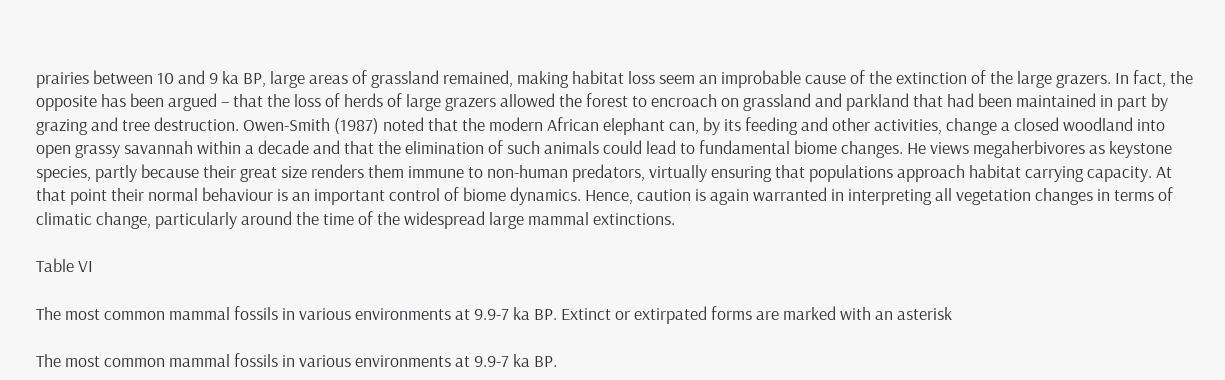prairies between 10 and 9 ka BP, large areas of grassland remained, making habitat loss seem an improbable cause of the extinction of the large grazers. In fact, the opposite has been argued – that the loss of herds of large grazers allowed the forest to encroach on grassland and parkland that had been maintained in part by grazing and tree destruction. Owen-Smith (1987) noted that the modern African elephant can, by its feeding and other activities, change a closed woodland into open grassy savannah within a decade and that the elimination of such animals could lead to fundamental biome changes. He views megaherbivores as keystone species, partly because their great size renders them immune to non-human predators, virtually ensuring that populations approach habitat carrying capacity. At that point their normal behaviour is an important control of biome dynamics. Hence, caution is again warranted in interpreting all vegetation changes in terms of climatic change, particularly around the time of the widespread large mammal extinctions.

Table VI

The most common mammal fossils in various environments at 9.9-7 ka BP. Extinct or extirpated forms are marked with an asterisk

The most common mammal fossils in various environments at 9.9-7 ka BP.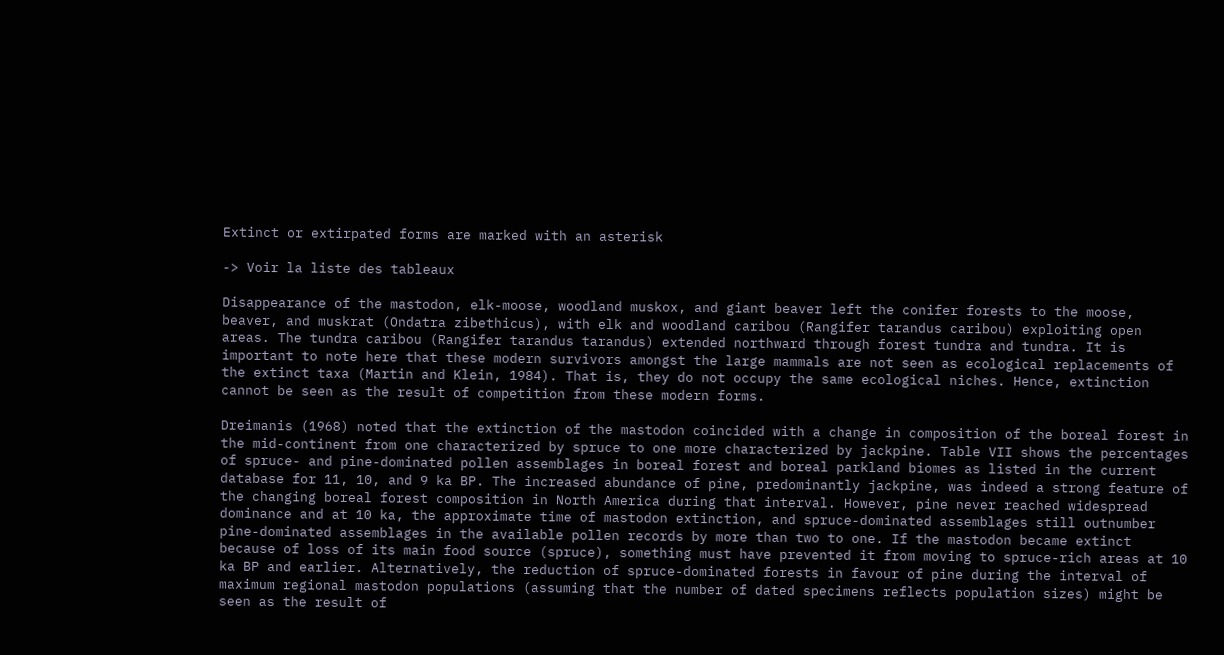Extinct or extirpated forms are marked with an asterisk

-> Voir la liste des tableaux

Disappearance of the mastodon, elk-moose, woodland muskox, and giant beaver left the conifer forests to the moose, beaver, and muskrat (Ondatra zibethicus), with elk and woodland caribou (Rangifer tarandus caribou) exploiting open areas. The tundra caribou (Rangifer tarandus tarandus) extended northward through forest tundra and tundra. It is important to note here that these modern survivors amongst the large mammals are not seen as ecological replacements of the extinct taxa (Martin and Klein, 1984). That is, they do not occupy the same ecological niches. Hence, extinction cannot be seen as the result of competition from these modern forms.

Dreimanis (1968) noted that the extinction of the mastodon coincided with a change in composition of the boreal forest in the mid-continent from one characterized by spruce to one more characterized by jackpine. Table VII shows the percentages of spruce- and pine-dominated pollen assemblages in boreal forest and boreal parkland biomes as listed in the current database for 11, 10, and 9 ka BP. The increased abundance of pine, predominantly jackpine, was indeed a strong feature of the changing boreal forest composition in North America during that interval. However, pine never reached widespread dominance and at 10 ka, the approximate time of mastodon extinction, and spruce-dominated assemblages still outnumber pine-dominated assemblages in the available pollen records by more than two to one. If the mastodon became extinct because of loss of its main food source (spruce), something must have prevented it from moving to spruce-rich areas at 10 ka BP and earlier. Alternatively, the reduction of spruce-dominated forests in favour of pine during the interval of maximum regional mastodon populations (assuming that the number of dated specimens reflects population sizes) might be seen as the result of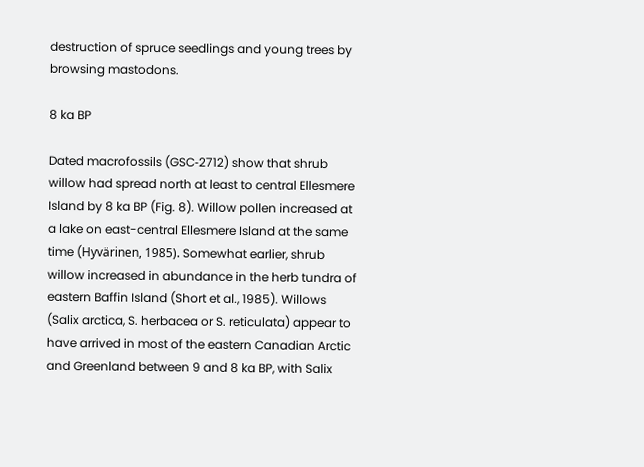destruction of spruce seedlings and young trees by browsing mastodons.

8 ka BP

Dated macrofossils (GSC‑2712) show that shrub willow had spread north at least to central Ellesmere Island by 8 ka BP (Fig. 8). Willow pollen increased at a lake on east-central Ellesmere Island at the same time (Hyvärinen, 1985). Somewhat earlier, shrub willow increased in abundance in the herb tundra of eastern Baffin Island (Short et al., 1985). Willows (Salix arctica, S. herbacea or S. reticulata) appear to have arrived in most of the eastern Canadian Arctic and Greenland between 9 and 8 ka BP, with Salix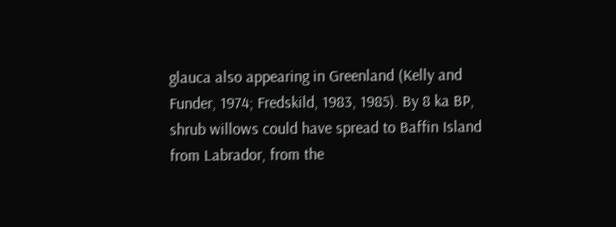glauca also appearing in Greenland (Kelly and Funder, 1974; Fredskild, 1983, 1985). By 8 ka BP, shrub willows could have spread to Baffin Island from Labrador, from the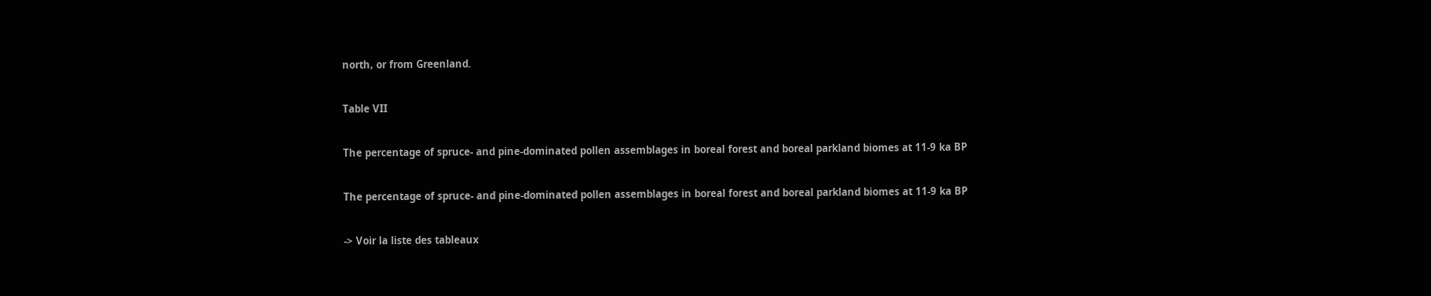north, or from Greenland.

Table VII

The percentage of spruce- and pine-dominated pollen assemblages in boreal forest and boreal parkland biomes at 11-9 ka BP

The percentage of spruce- and pine-dominated pollen assemblages in boreal forest and boreal parkland biomes at 11-9 ka BP

-> Voir la liste des tableaux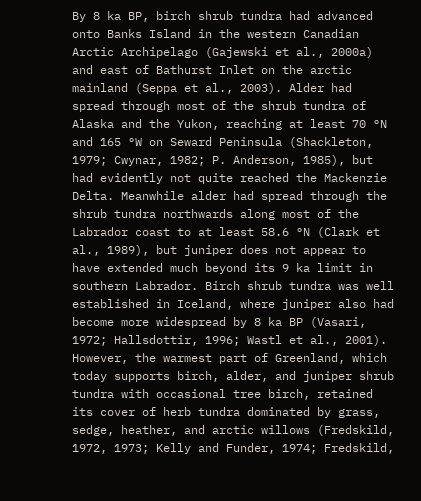By 8 ka BP, birch shrub tundra had advanced onto Banks Island in the western Canadian Arctic Archipelago (Gajewski et al., 2000a) and east of Bathurst Inlet on the arctic mainland (Seppa et al., 2003). Alder had spread through most of the shrub tundra of Alaska and the Yukon, reaching at least 70 °N and 165 °W on Seward Peninsula (Shackleton, 1979; Cwynar, 1982; P. Anderson, 1985), but had evidently not quite reached the Mackenzie Delta. Meanwhile alder had spread through the shrub tundra northwards along most of the Labrador coast to at least 58.6 °N (Clark et al., 1989), but juniper does not appear to have extended much beyond its 9 ka limit in southern Labrador. Birch shrub tundra was well established in Iceland, where juniper also had become more widespread by 8 ka BP (Vasari, 1972; Hallsdottir, 1996; Wastl et al., 2001). However, the warmest part of Greenland, which today supports birch, alder, and juniper shrub tundra with occasional tree birch, retained its cover of herb tundra dominated by grass, sedge, heather, and arctic willows (Fredskild, 1972, 1973; Kelly and Funder, 1974; Fredskild,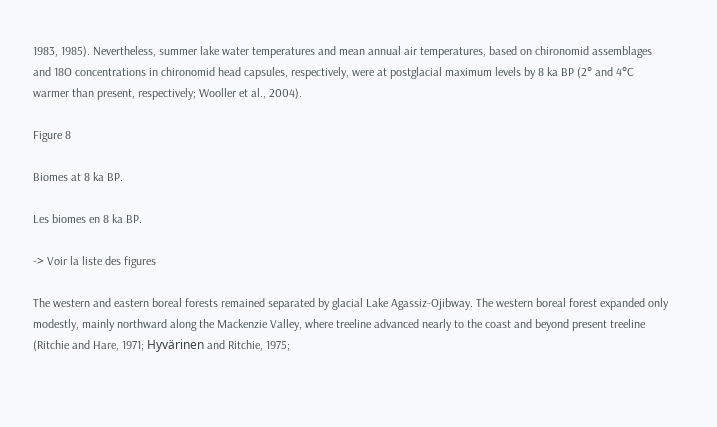1983, 1985). Nevertheless, summer lake water temperatures and mean annual air temperatures, based on chironomid assemblages and 18O concentrations in chironomid head capsules, respectively, were at postglacial maximum levels by 8 ka BP (2° and 4°C warmer than present, respectively; Wooller et al., 2004).

Figure 8

Biomes at 8 ka BP.

Les biomes en 8 ka BP.

-> Voir la liste des figures

The western and eastern boreal forests remained separated by glacial Lake Agassiz-Ojibway. The western boreal forest expanded only modestly, mainly northward along the Mackenzie Valley, where treeline advanced nearly to the coast and beyond present treeline (Ritchie and Hare, 1971; Hyvärinen and Ritchie, 1975;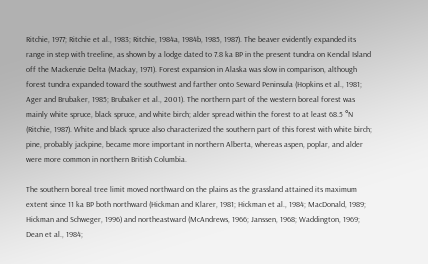Ritchie, 1977; Ritchie et al., 1983; Ritchie, 1984a, 1984b, 1985, 1987). The beaver evidently expanded its range in step with treeline, as shown by a lodge dated to 7.8 ka BP in the present tundra on Kendal Island off the Mackenzie Delta (Mackay, 1971). Forest expansion in Alaska was slow in comparison, although forest tundra expanded toward the southwest and farther onto Seward Peninsula (Hopkins et al., 1981; Ager and Brubaker, 1985; Brubaker et al., 2001). The northern part of the western boreal forest was mainly white spruce, black spruce, and white birch; alder spread within the forest to at least 68.5 °N (Ritchie, 1987). White and black spruce also characterized the southern part of this forest with white birch; pine, probably jackpine, became more important in northern Alberta, whereas aspen, poplar, and alder were more common in northern British Columbia.

The southern boreal tree limit moved northward on the plains as the grassland attained its maximum extent since 11 ka BP both northward (Hickman and Klarer, 1981; Hickman et al., 1984; MacDonald, 1989; Hickman and Schweger, 1996) and northeastward (McAndrews, 1966; Janssen, 1968; Waddington, 1969; Dean et al., 1984;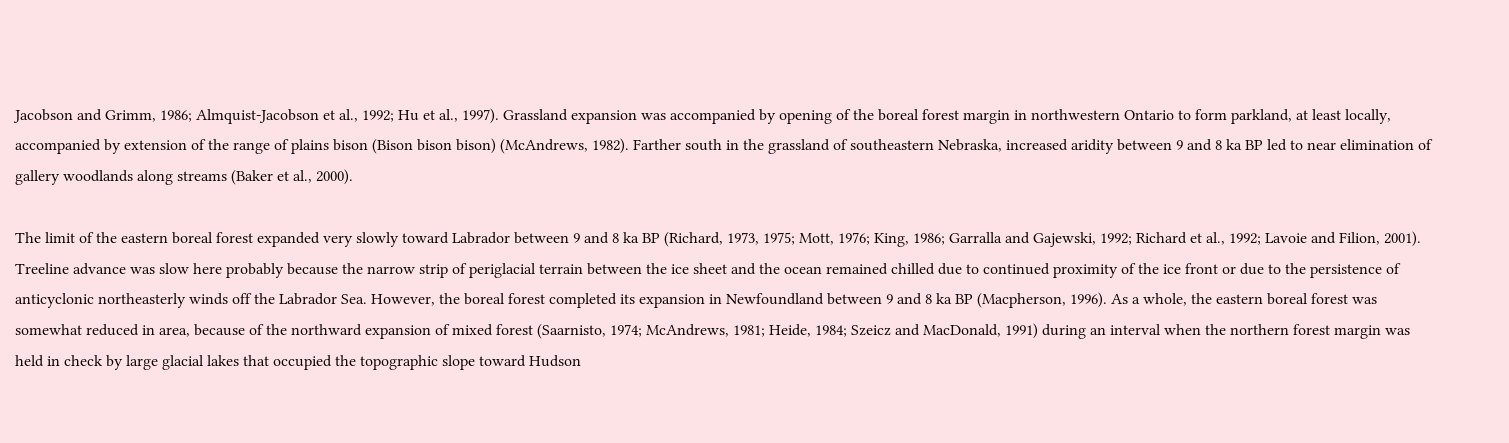Jacobson and Grimm, 1986; Almquist-Jacobson et al., 1992; Hu et al., 1997). Grassland expansion was accompanied by opening of the boreal forest margin in northwestern Ontario to form parkland, at least locally, accompanied by extension of the range of plains bison (Bison bison bison) (McAndrews, 1982). Farther south in the grassland of southeastern Nebraska, increased aridity between 9 and 8 ka BP led to near elimination of gallery woodlands along streams (Baker et al., 2000).

The limit of the eastern boreal forest expanded very slowly toward Labrador between 9 and 8 ka BP (Richard, 1973, 1975; Mott, 1976; King, 1986; Garralla and Gajewski, 1992; Richard et al., 1992; Lavoie and Filion, 2001). Treeline advance was slow here probably because the narrow strip of periglacial terrain between the ice sheet and the ocean remained chilled due to continued proximity of the ice front or due to the persistence of anticyclonic northeasterly winds off the Labrador Sea. However, the boreal forest completed its expansion in Newfoundland between 9 and 8 ka BP (Macpherson, 1996). As a whole, the eastern boreal forest was somewhat reduced in area, because of the northward expansion of mixed forest (Saarnisto, 1974; McAndrews, 1981; Heide, 1984; Szeicz and MacDonald, 1991) during an interval when the northern forest margin was held in check by large glacial lakes that occupied the topographic slope toward Hudson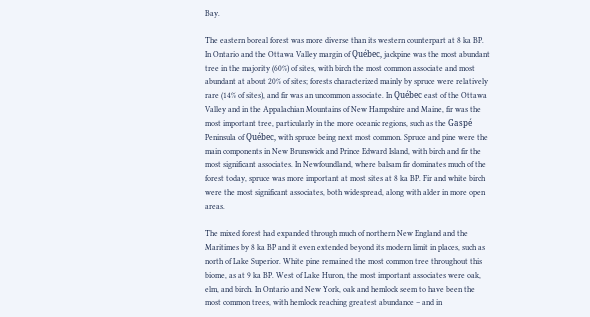Bay.

The eastern boreal forest was more diverse than its western counterpart at 8 ka BP. In Ontario and the Ottawa Valley margin of Québec, jackpine was the most abundant tree in the majority (60%) of sites, with birch the most common associate and most abundant at about 20% of sites; forests characterized mainly by spruce were relatively rare (14% of sites), and fir was an uncommon associate. In Québec east of the Ottawa Valley and in the Appalachian Mountains of New Hampshire and Maine, fir was the most important tree, particularly in the more oceanic regions, such as the Gaspé Peninsula of Québec, with spruce being next most common. Spruce and pine were the main components in New Brunswick and Prince Edward Island, with birch and fir the most significant associates. In Newfoundland, where balsam fir dominates much of the forest today, spruce was more important at most sites at 8 ka BP. Fir and white birch were the most significant associates, both widespread, along with alder in more open areas.

The mixed forest had expanded through much of northern New England and the Maritimes by 8 ka BP and it even extended beyond its modern limit in places, such as north of Lake Superior. White pine remained the most common tree throughout this biome, as at 9 ka BP. West of Lake Huron, the most important associates were oak, elm, and birch. In Ontario and New York, oak and hemlock seem to have been the most common trees, with hemlock reaching greatest abundance – and in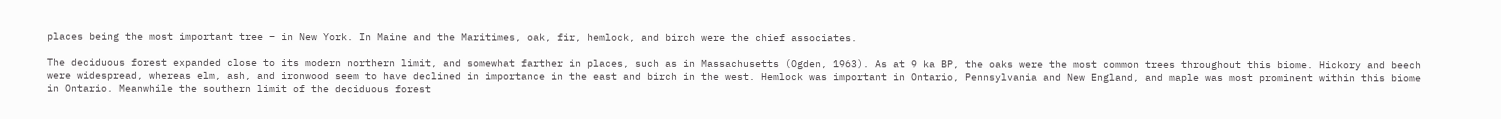places being the most important tree – in New York. In Maine and the Maritimes, oak, fir, hemlock, and birch were the chief associates.

The deciduous forest expanded close to its modern northern limit, and somewhat farther in places, such as in Massachusetts (Ogden, 1963). As at 9 ka BP, the oaks were the most common trees throughout this biome. Hickory and beech were widespread, whereas elm, ash, and ironwood seem to have declined in importance in the east and birch in the west. Hemlock was important in Ontario, Pennsylvania and New England, and maple was most prominent within this biome in Ontario. Meanwhile the southern limit of the deciduous forest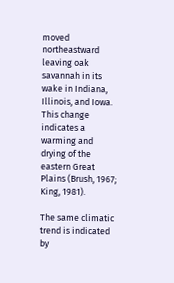moved northeastward leaving oak savannah in its wake in Indiana, Illinois, and Iowa. This change indicates a warming and drying of the eastern Great Plains (Brush, 1967; King, 1981).

The same climatic trend is indicated by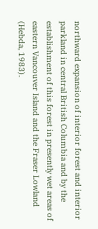northward expansion of interior forest and interior parkland in central British Columbia and by the establishment of this forest in presently wet areas of eastern Vancouver Island and the Fraser Lowland (Hebda, 1983).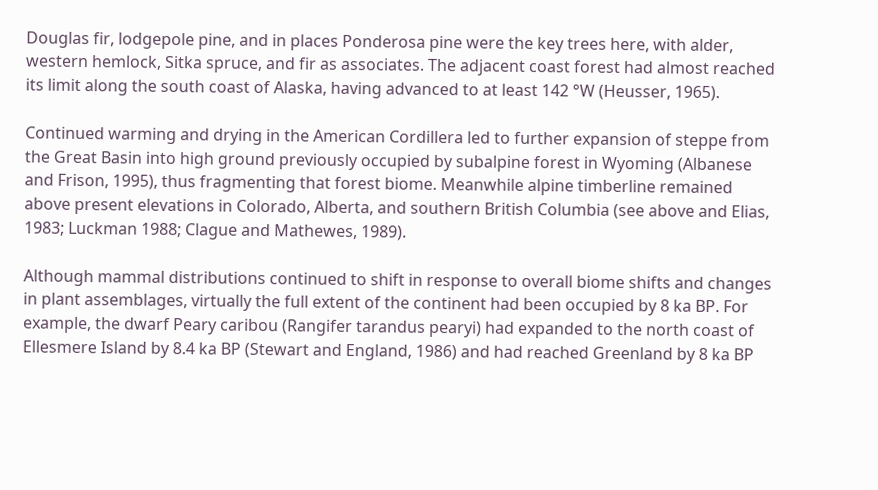Douglas fir, lodgepole pine, and in places Ponderosa pine were the key trees here, with alder, western hemlock, Sitka spruce, and fir as associates. The adjacent coast forest had almost reached its limit along the south coast of Alaska, having advanced to at least 142 °W (Heusser, 1965).

Continued warming and drying in the American Cordillera led to further expansion of steppe from the Great Basin into high ground previously occupied by subalpine forest in Wyoming (Albanese and Frison, 1995), thus fragmenting that forest biome. Meanwhile alpine timberline remained above present elevations in Colorado, Alberta, and southern British Columbia (see above and Elias, 1983; Luckman 1988; Clague and Mathewes, 1989).

Although mammal distributions continued to shift in response to overall biome shifts and changes in plant assemblages, virtually the full extent of the continent had been occupied by 8 ka BP. For example, the dwarf Peary caribou (Rangifer tarandus pearyi) had expanded to the north coast of Ellesmere Island by 8.4 ka BP (Stewart and England, 1986) and had reached Greenland by 8 ka BP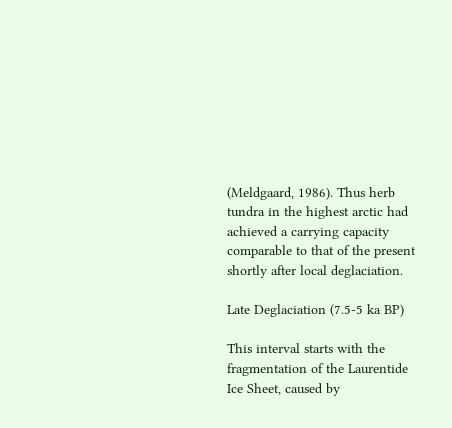(Meldgaard, 1986). Thus herb tundra in the highest arctic had achieved a carrying capacity comparable to that of the present shortly after local deglaciation.

Late Deglaciation (7.5-5 ka BP)

This interval starts with the fragmentation of the Laurentide Ice Sheet, caused by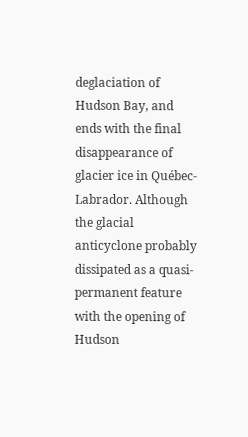deglaciation of Hudson Bay, and ends with the final disappearance of glacier ice in Québec-Labrador. Although the glacial anticyclone probably dissipated as a quasi-permanent feature with the opening of Hudson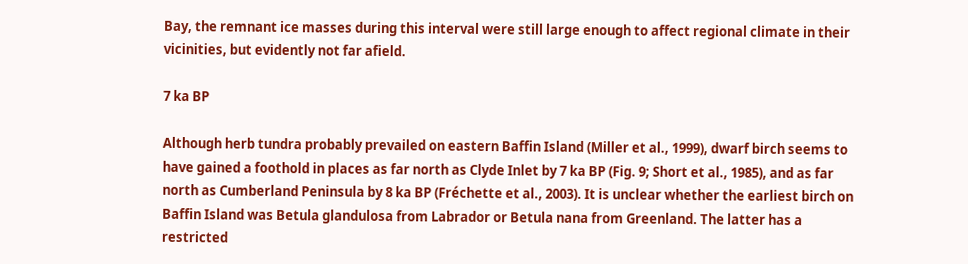Bay, the remnant ice masses during this interval were still large enough to affect regional climate in their vicinities, but evidently not far afield.

7 ka BP

Although herb tundra probably prevailed on eastern Baffin Island (Miller et al., 1999), dwarf birch seems to have gained a foothold in places as far north as Clyde Inlet by 7 ka BP (Fig. 9; Short et al., 1985), and as far north as Cumberland Peninsula by 8 ka BP (Fréchette et al., 2003). It is unclear whether the earliest birch on Baffin Island was Betula glandulosa from Labrador or Betula nana from Greenland. The latter has a restricted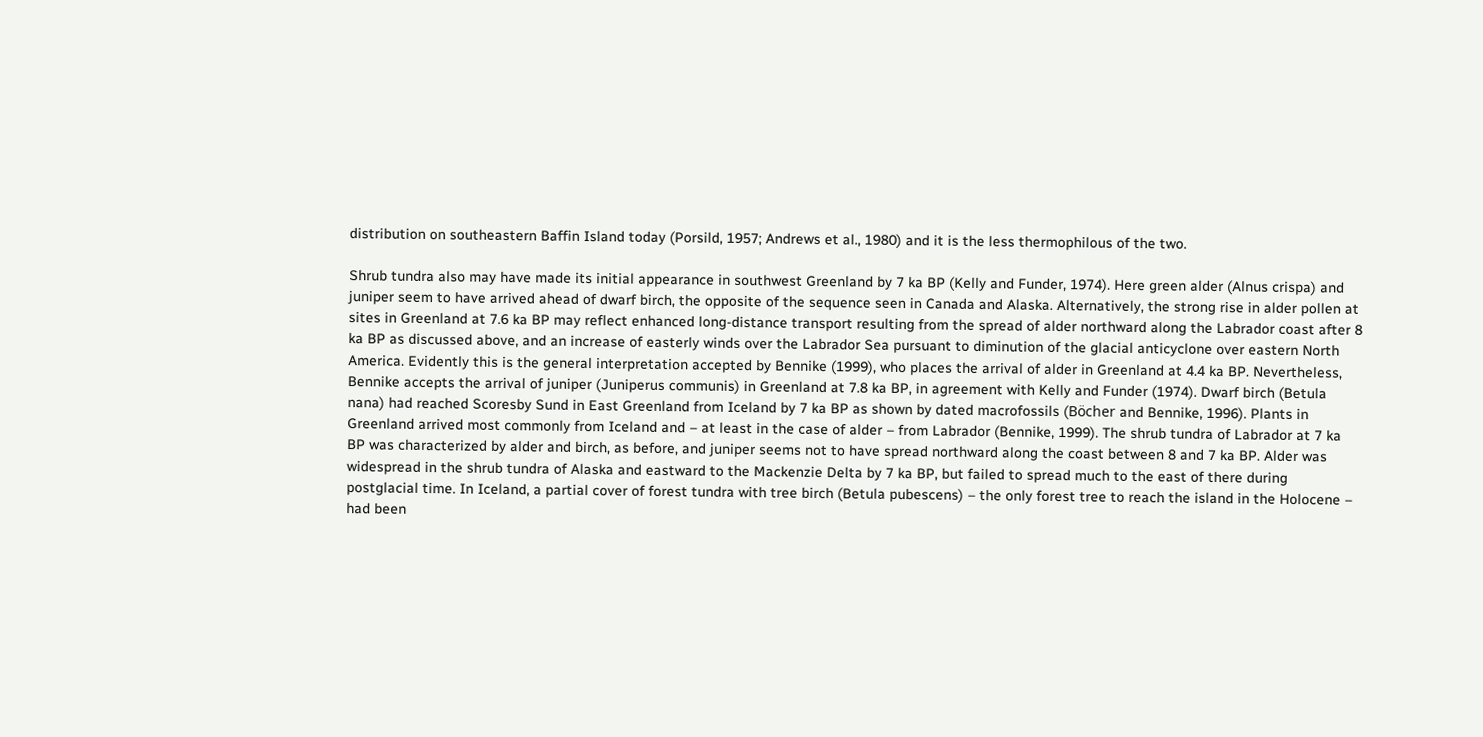distribution on southeastern Baffin Island today (Porsild, 1957; Andrews et al., 1980) and it is the less thermophilous of the two.

Shrub tundra also may have made its initial appearance in southwest Greenland by 7 ka BP (Kelly and Funder, 1974). Here green alder (Alnus crispa) and juniper seem to have arrived ahead of dwarf birch, the opposite of the sequence seen in Canada and Alaska. Alternatively, the strong rise in alder pollen at sites in Greenland at 7.6 ka BP may reflect enhanced long-distance transport resulting from the spread of alder northward along the Labrador coast after 8 ka BP as discussed above, and an increase of easterly winds over the Labrador Sea pursuant to diminution of the glacial anticyclone over eastern North America. Evidently this is the general interpretation accepted by Bennike (1999), who places the arrival of alder in Greenland at 4.4 ka BP. Nevertheless, Bennike accepts the arrival of juniper (Juniperus communis) in Greenland at 7.8 ka BP, in agreement with Kelly and Funder (1974). Dwarf birch (Betula nana) had reached Scoresby Sund in East Greenland from Iceland by 7 ka BP as shown by dated macrofossils (Böcher and Bennike, 1996). Plants in Greenland arrived most commonly from Iceland and – at least in the case of alder – from Labrador (Bennike, 1999). The shrub tundra of Labrador at 7 ka BP was characterized by alder and birch, as before, and juniper seems not to have spread northward along the coast between 8 and 7 ka BP. Alder was widespread in the shrub tundra of Alaska and eastward to the Mackenzie Delta by 7 ka BP, but failed to spread much to the east of there during postglacial time. In Iceland, a partial cover of forest tundra with tree birch (Betula pubescens) – the only forest tree to reach the island in the Holocene – had been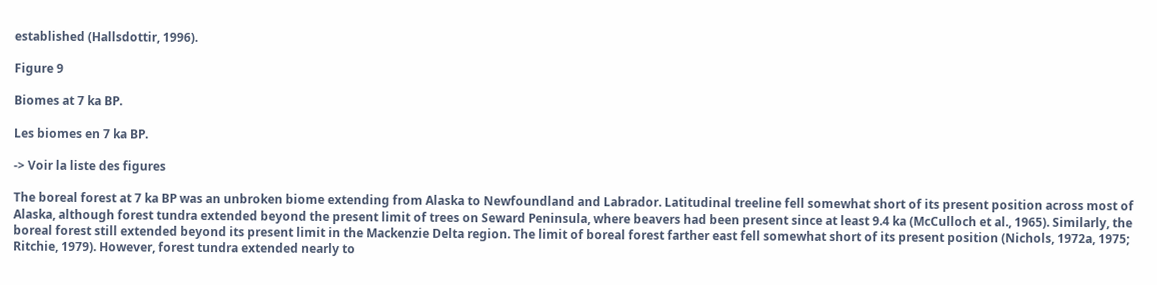established (Hallsdottir, 1996).

Figure 9

Biomes at 7 ka BP.

Les biomes en 7 ka BP.

-> Voir la liste des figures

The boreal forest at 7 ka BP was an unbroken biome extending from Alaska to Newfoundland and Labrador. Latitudinal treeline fell somewhat short of its present position across most of Alaska, although forest tundra extended beyond the present limit of trees on Seward Peninsula, where beavers had been present since at least 9.4 ka (McCulloch et al., 1965). Similarly, the boreal forest still extended beyond its present limit in the Mackenzie Delta region. The limit of boreal forest farther east fell somewhat short of its present position (Nichols, 1972a, 1975; Ritchie, 1979). However, forest tundra extended nearly to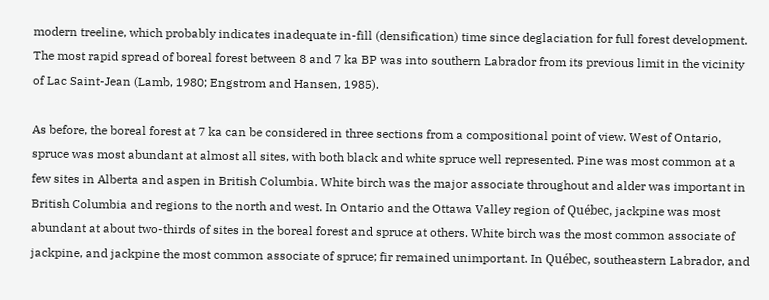modern treeline, which probably indicates inadequate in-fill (densification) time since deglaciation for full forest development. The most rapid spread of boreal forest between 8 and 7 ka BP was into southern Labrador from its previous limit in the vicinity of Lac Saint-Jean (Lamb, 1980; Engstrom and Hansen, 1985).

As before, the boreal forest at 7 ka can be considered in three sections from a compositional point of view. West of Ontario, spruce was most abundant at almost all sites, with both black and white spruce well represented. Pine was most common at a few sites in Alberta and aspen in British Columbia. White birch was the major associate throughout and alder was important in British Columbia and regions to the north and west. In Ontario and the Ottawa Valley region of Québec, jackpine was most abundant at about two-thirds of sites in the boreal forest and spruce at others. White birch was the most common associate of jackpine, and jackpine the most common associate of spruce; fir remained unimportant. In Québec, southeastern Labrador, and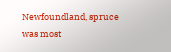Newfoundland, spruce was most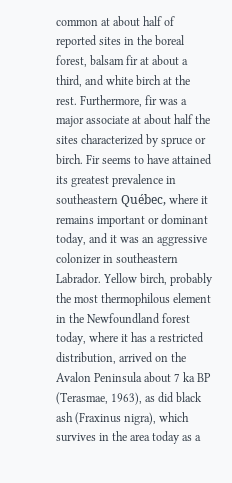common at about half of reported sites in the boreal forest, balsam fir at about a third, and white birch at the rest. Furthermore, fir was a major associate at about half the sites characterized by spruce or birch. Fir seems to have attained its greatest prevalence in southeastern Québec, where it remains important or dominant today, and it was an aggressive colonizer in southeastern Labrador. Yellow birch, probably the most thermophilous element in the Newfoundland forest today, where it has a restricted distribution, arrived on the Avalon Peninsula about 7 ka BP (Terasmae, 1963), as did black ash (Fraxinus nigra), which survives in the area today as a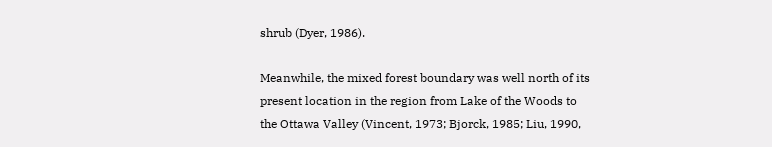shrub (Dyer, 1986).

Meanwhile, the mixed forest boundary was well north of its present location in the region from Lake of the Woods to the Ottawa Valley (Vincent, 1973; Bjorck, 1985; Liu, 1990,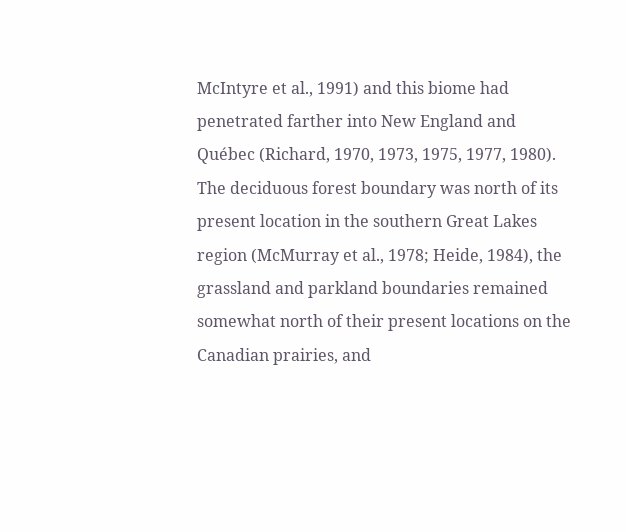McIntyre et al., 1991) and this biome had penetrated farther into New England and Québec (Richard, 1970, 1973, 1975, 1977, 1980). The deciduous forest boundary was north of its present location in the southern Great Lakes region (McMurray et al., 1978; Heide, 1984), the grassland and parkland boundaries remained somewhat north of their present locations on the Canadian prairies, and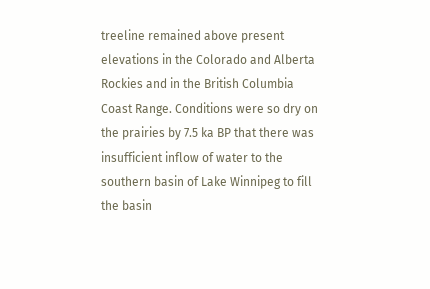treeline remained above present elevations in the Colorado and Alberta Rockies and in the British Columbia Coast Range. Conditions were so dry on the prairies by 7.5 ka BP that there was insufficient inflow of water to the southern basin of Lake Winnipeg to fill the basin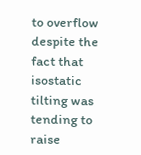to overflow despite the fact that isostatic tilting was tending to raise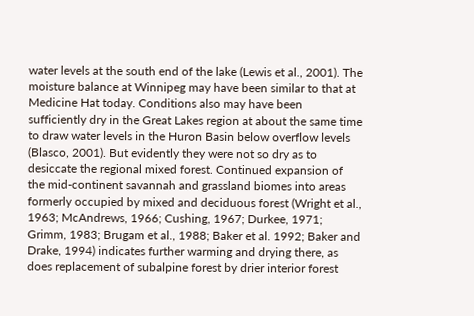water levels at the south end of the lake (Lewis et al., 2001). The moisture balance at Winnipeg may have been similar to that at Medicine Hat today. Conditions also may have been sufficiently dry in the Great Lakes region at about the same time to draw water levels in the Huron Basin below overflow levels (Blasco, 2001). But evidently they were not so dry as to desiccate the regional mixed forest. Continued expansion of the mid-continent savannah and grassland biomes into areas formerly occupied by mixed and deciduous forest (Wright et al., 1963; McAndrews, 1966; Cushing, 1967; Durkee, 1971; Grimm, 1983; Brugam et al., 1988; Baker et al. 1992; Baker and Drake, 1994) indicates further warming and drying there, as does replacement of subalpine forest by drier interior forest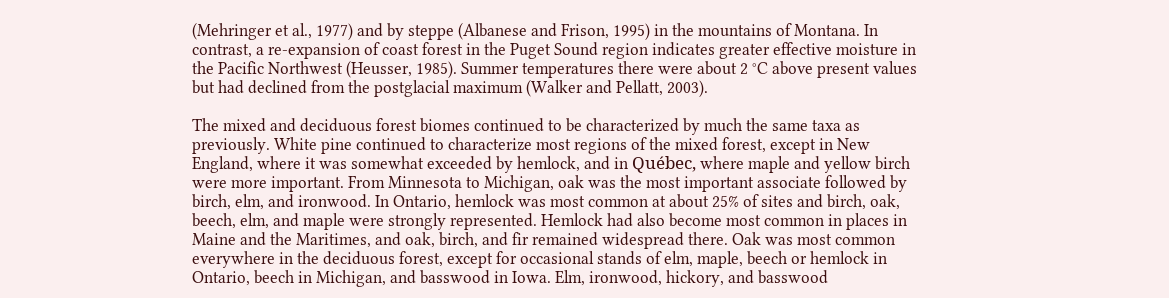(Mehringer et al., 1977) and by steppe (Albanese and Frison, 1995) in the mountains of Montana. In contrast, a re-expansion of coast forest in the Puget Sound region indicates greater effective moisture in the Pacific Northwest (Heusser, 1985). Summer temperatures there were about 2 °C above present values but had declined from the postglacial maximum (Walker and Pellatt, 2003).

The mixed and deciduous forest biomes continued to be characterized by much the same taxa as previously. White pine continued to characterize most regions of the mixed forest, except in New England, where it was somewhat exceeded by hemlock, and in Québec, where maple and yellow birch were more important. From Minnesota to Michigan, oak was the most important associate followed by birch, elm, and ironwood. In Ontario, hemlock was most common at about 25% of sites and birch, oak, beech, elm, and maple were strongly represented. Hemlock had also become most common in places in Maine and the Maritimes, and oak, birch, and fir remained widespread there. Oak was most common everywhere in the deciduous forest, except for occasional stands of elm, maple, beech or hemlock in Ontario, beech in Michigan, and basswood in Iowa. Elm, ironwood, hickory, and basswood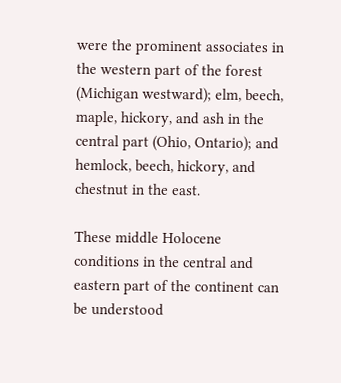were the prominent associates in the western part of the forest (Michigan westward); elm, beech, maple, hickory, and ash in the central part (Ohio, Ontario); and hemlock, beech, hickory, and chestnut in the east.

These middle Holocene conditions in the central and eastern part of the continent can be understood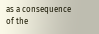as a consequence of the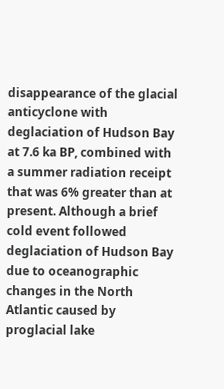disappearance of the glacial anticyclone with deglaciation of Hudson Bay at 7.6 ka BP, combined with a summer radiation receipt that was 6% greater than at present. Although a brief cold event followed deglaciation of Hudson Bay due to oceanographic changes in the North Atlantic caused by proglacial lake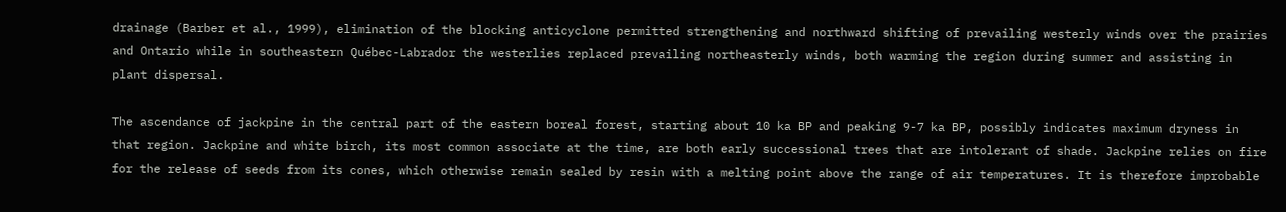drainage (Barber et al., 1999), elimination of the blocking anticyclone permitted strengthening and northward shifting of prevailing westerly winds over the prairies and Ontario while in southeastern Québec-Labrador the westerlies replaced prevailing northeasterly winds, both warming the region during summer and assisting in plant dispersal.

The ascendance of jackpine in the central part of the eastern boreal forest, starting about 10 ka BP and peaking 9-7 ka BP, possibly indicates maximum dryness in that region. Jackpine and white birch, its most common associate at the time, are both early successional trees that are intolerant of shade. Jackpine relies on fire for the release of seeds from its cones, which otherwise remain sealed by resin with a melting point above the range of air temperatures. It is therefore improbable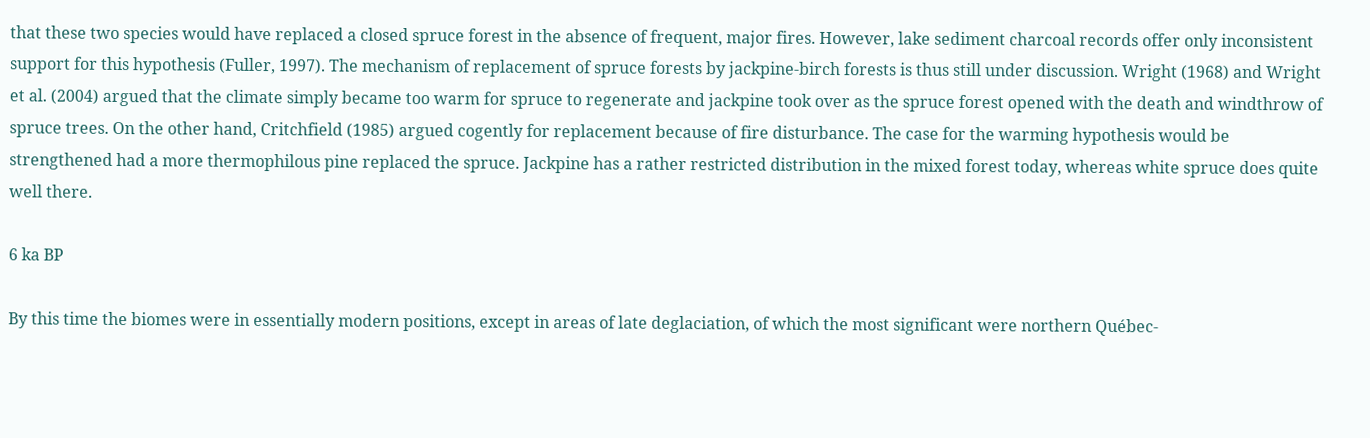that these two species would have replaced a closed spruce forest in the absence of frequent, major fires. However, lake sediment charcoal records offer only inconsistent support for this hypothesis (Fuller, 1997). The mechanism of replacement of spruce forests by jackpine-birch forests is thus still under discussion. Wright (1968) and Wright et al. (2004) argued that the climate simply became too warm for spruce to regenerate and jackpine took over as the spruce forest opened with the death and windthrow of spruce trees. On the other hand, Critchfield (1985) argued cogently for replacement because of fire disturbance. The case for the warming hypothesis would be strengthened had a more thermophilous pine replaced the spruce. Jackpine has a rather restricted distribution in the mixed forest today, whereas white spruce does quite well there.

6 ka BP

By this time the biomes were in essentially modern positions, except in areas of late deglaciation, of which the most significant were northern Québec-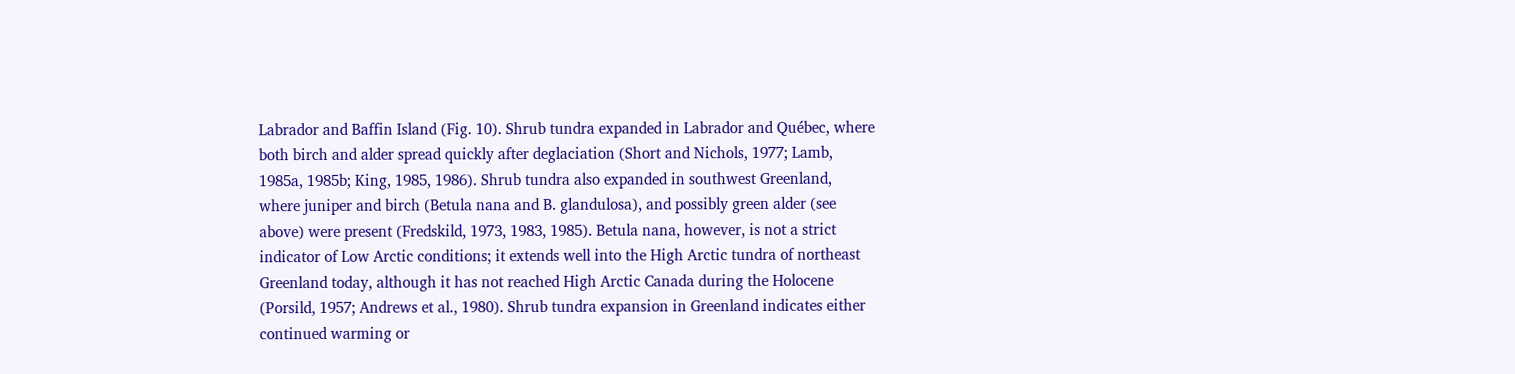Labrador and Baffin Island (Fig. 10). Shrub tundra expanded in Labrador and Québec, where both birch and alder spread quickly after deglaciation (Short and Nichols, 1977; Lamb, 1985a, 1985b; King, 1985, 1986). Shrub tundra also expanded in southwest Greenland, where juniper and birch (Betula nana and B. glandulosa), and possibly green alder (see above) were present (Fredskild, 1973, 1983, 1985). Betula nana, however, is not a strict indicator of Low Arctic conditions; it extends well into the High Arctic tundra of northeast Greenland today, although it has not reached High Arctic Canada during the Holocene (Porsild, 1957; Andrews et al., 1980). Shrub tundra expansion in Greenland indicates either continued warming or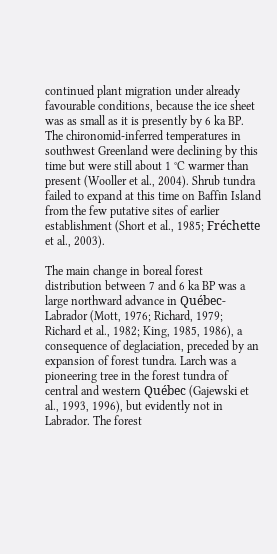continued plant migration under already favourable conditions, because the ice sheet was as small as it is presently by 6 ka BP. The chironomid-inferred temperatures in southwest Greenland were declining by this time but were still about 1 °C warmer than present (Wooller et al., 2004). Shrub tundra failed to expand at this time on Baffin Island from the few putative sites of earlier establishment (Short et al., 1985; Fréchette et al., 2003).

The main change in boreal forest distribution between 7 and 6 ka BP was a large northward advance in Québec-Labrador (Mott, 1976; Richard, 1979; Richard et al., 1982; King, 1985, 1986), a consequence of deglaciation, preceded by an expansion of forest tundra. Larch was a pioneering tree in the forest tundra of central and western Québec (Gajewski et al., 1993, 1996), but evidently not in Labrador. The forest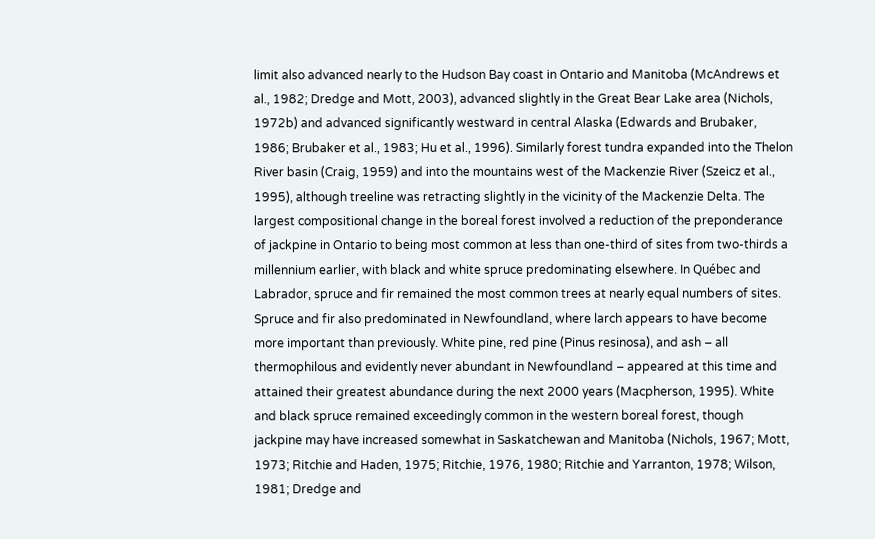limit also advanced nearly to the Hudson Bay coast in Ontario and Manitoba (McAndrews et al., 1982; Dredge and Mott, 2003), advanced slightly in the Great Bear Lake area (Nichols, 1972b) and advanced significantly westward in central Alaska (Edwards and Brubaker, 1986; Brubaker et al., 1983; Hu et al., 1996). Similarly forest tundra expanded into the Thelon River basin (Craig, 1959) and into the mountains west of the Mackenzie River (Szeicz et al., 1995), although treeline was retracting slightly in the vicinity of the Mackenzie Delta. The largest compositional change in the boreal forest involved a reduction of the preponderance of jackpine in Ontario to being most common at less than one-third of sites from two-thirds a millennium earlier, with black and white spruce predominating elsewhere. In Québec and Labrador, spruce and fir remained the most common trees at nearly equal numbers of sites. Spruce and fir also predominated in Newfoundland, where larch appears to have become more important than previously. White pine, red pine (Pinus resinosa), and ash – all thermophilous and evidently never abundant in Newfoundland – appeared at this time and attained their greatest abundance during the next 2000 years (Macpherson, 1995). White and black spruce remained exceedingly common in the western boreal forest, though jackpine may have increased somewhat in Saskatchewan and Manitoba (Nichols, 1967; Mott, 1973; Ritchie and Haden, 1975; Ritchie, 1976, 1980; Ritchie and Yarranton, 1978; Wilson, 1981; Dredge and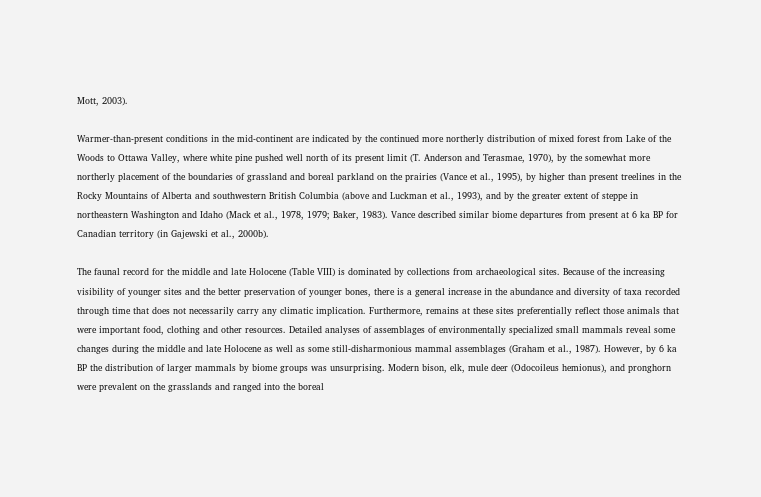Mott, 2003).

Warmer-than-present conditions in the mid-continent are indicated by the continued more northerly distribution of mixed forest from Lake of the Woods to Ottawa Valley, where white pine pushed well north of its present limit (T. Anderson and Terasmae, 1970), by the somewhat more northerly placement of the boundaries of grassland and boreal parkland on the prairies (Vance et al., 1995), by higher than present treelines in the Rocky Mountains of Alberta and southwestern British Columbia (above and Luckman et al., 1993), and by the greater extent of steppe in northeastern Washington and Idaho (Mack et al., 1978, 1979; Baker, 1983). Vance described similar biome departures from present at 6 ka BP for Canadian territory (in Gajewski et al., 2000b).

The faunal record for the middle and late Holocene (Table VIII) is dominated by collections from archaeological sites. Because of the increasing visibility of younger sites and the better preservation of younger bones, there is a general increase in the abundance and diversity of taxa recorded through time that does not necessarily carry any climatic implication. Furthermore, remains at these sites preferentially reflect those animals that were important food, clothing and other resources. Detailed analyses of assemblages of environmentally specialized small mammals reveal some changes during the middle and late Holocene as well as some still-disharmonious mammal assemblages (Graham et al., 1987). However, by 6 ka BP the distribution of larger mammals by biome groups was unsurprising. Modern bison, elk, mule deer (Odocoileus hemionus), and pronghorn were prevalent on the grasslands and ranged into the boreal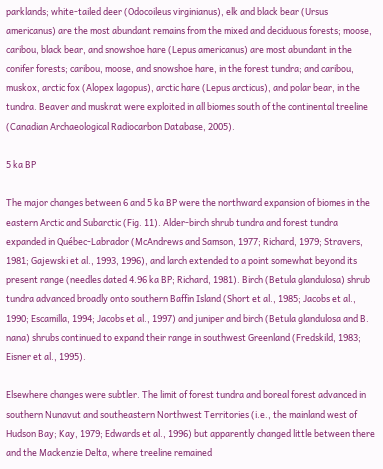parklands; white-tailed deer (Odocoileus virginianus), elk and black bear (Ursus americanus) are the most abundant remains from the mixed and deciduous forests; moose, caribou, black bear, and snowshoe hare (Lepus americanus) are most abundant in the conifer forests; caribou, moose, and snowshoe hare, in the forest tundra; and caribou, muskox, arctic fox (Alopex lagopus), arctic hare (Lepus arcticus), and polar bear, in the tundra. Beaver and muskrat were exploited in all biomes south of the continental treeline (Canadian Archaeological Radiocarbon Database, 2005).

5 ka BP

The major changes between 6 and 5 ka BP were the northward expansion of biomes in the eastern Arctic and Subarctic (Fig. 11). Alder-birch shrub tundra and forest tundra expanded in Québec-Labrador (McAndrews and Samson, 1977; Richard, 1979; Stravers, 1981; Gajewski et al., 1993, 1996), and larch extended to a point somewhat beyond its present range (needles dated 4.96 ka BP; Richard, 1981). Birch (Betula glandulosa) shrub tundra advanced broadly onto southern Baffin Island (Short et al., 1985; Jacobs et al., 1990; Escamilla, 1994; Jacobs et al., 1997) and juniper and birch (Betula glandulosa and B. nana) shrubs continued to expand their range in southwest Greenland (Fredskild, 1983; Eisner et al., 1995).

Elsewhere changes were subtler. The limit of forest tundra and boreal forest advanced in southern Nunavut and southeastern Northwest Territories (i.e., the mainland west of Hudson Bay; Kay, 1979; Edwards et al., 1996) but apparently changed little between there and the Mackenzie Delta, where treeline remained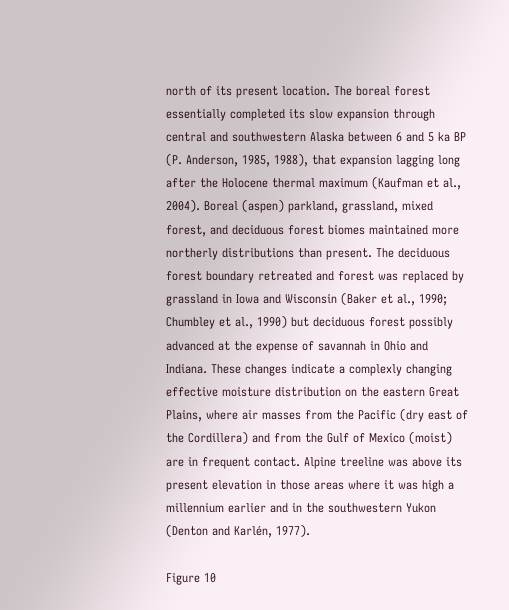north of its present location. The boreal forest essentially completed its slow expansion through central and southwestern Alaska between 6 and 5 ka BP (P. Anderson, 1985, 1988), that expansion lagging long after the Holocene thermal maximum (Kaufman et al., 2004). Boreal (aspen) parkland, grassland, mixed forest, and deciduous forest biomes maintained more northerly distributions than present. The deciduous forest boundary retreated and forest was replaced by grassland in Iowa and Wisconsin (Baker et al., 1990; Chumbley et al., 1990) but deciduous forest possibly advanced at the expense of savannah in Ohio and Indiana. These changes indicate a complexly changing effective moisture distribution on the eastern Great Plains, where air masses from the Pacific (dry east of the Cordillera) and from the Gulf of Mexico (moist) are in frequent contact. Alpine treeline was above its present elevation in those areas where it was high a millennium earlier and in the southwestern Yukon (Denton and Karlén, 1977).

Figure 10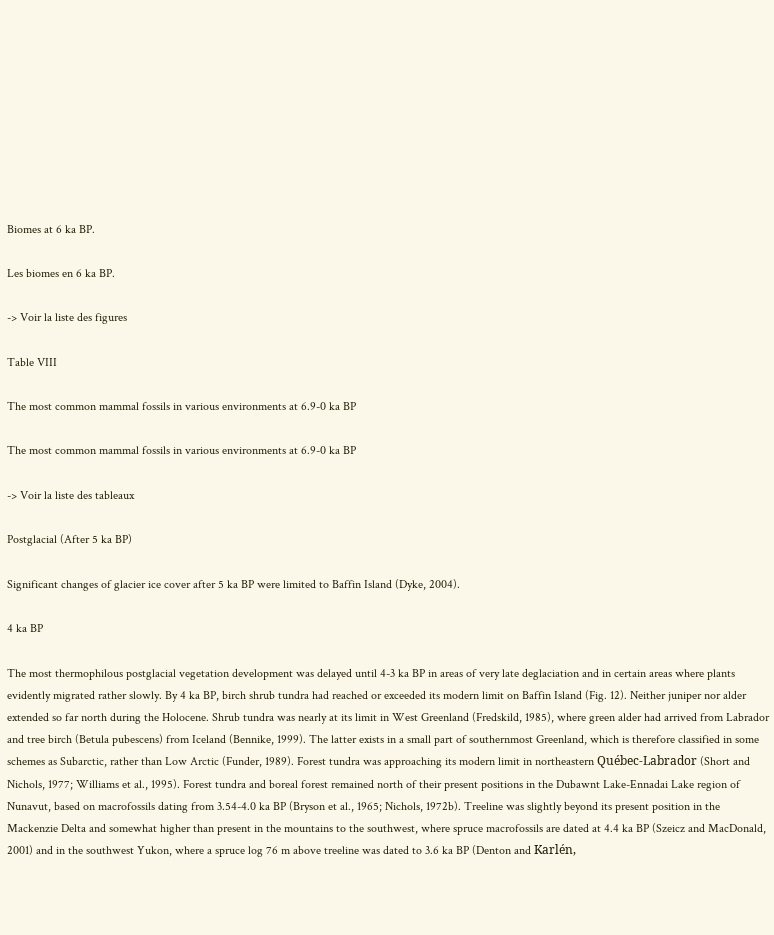Biomes at 6 ka BP.

Les biomes en 6 ka BP.

-> Voir la liste des figures

Table VIII

The most common mammal fossils in various environments at 6.9-0 ka BP

The most common mammal fossils in various environments at 6.9-0 ka BP

-> Voir la liste des tableaux

Postglacial (After 5 ka BP)

Significant changes of glacier ice cover after 5 ka BP were limited to Baffin Island (Dyke, 2004).

4 ka BP

The most thermophilous postglacial vegetation development was delayed until 4-3 ka BP in areas of very late deglaciation and in certain areas where plants evidently migrated rather slowly. By 4 ka BP, birch shrub tundra had reached or exceeded its modern limit on Baffin Island (Fig. 12). Neither juniper nor alder extended so far north during the Holocene. Shrub tundra was nearly at its limit in West Greenland (Fredskild, 1985), where green alder had arrived from Labrador and tree birch (Betula pubescens) from Iceland (Bennike, 1999). The latter exists in a small part of southernmost Greenland, which is therefore classified in some schemes as Subarctic, rather than Low Arctic (Funder, 1989). Forest tundra was approaching its modern limit in northeastern Québec-Labrador (Short and Nichols, 1977; Williams et al., 1995). Forest tundra and boreal forest remained north of their present positions in the Dubawnt Lake-Ennadai Lake region of Nunavut, based on macrofossils dating from 3.54-4.0 ka BP (Bryson et al., 1965; Nichols, 1972b). Treeline was slightly beyond its present position in the Mackenzie Delta and somewhat higher than present in the mountains to the southwest, where spruce macrofossils are dated at 4.4 ka BP (Szeicz and MacDonald, 2001) and in the southwest Yukon, where a spruce log 76 m above treeline was dated to 3.6 ka BP (Denton and Karlén,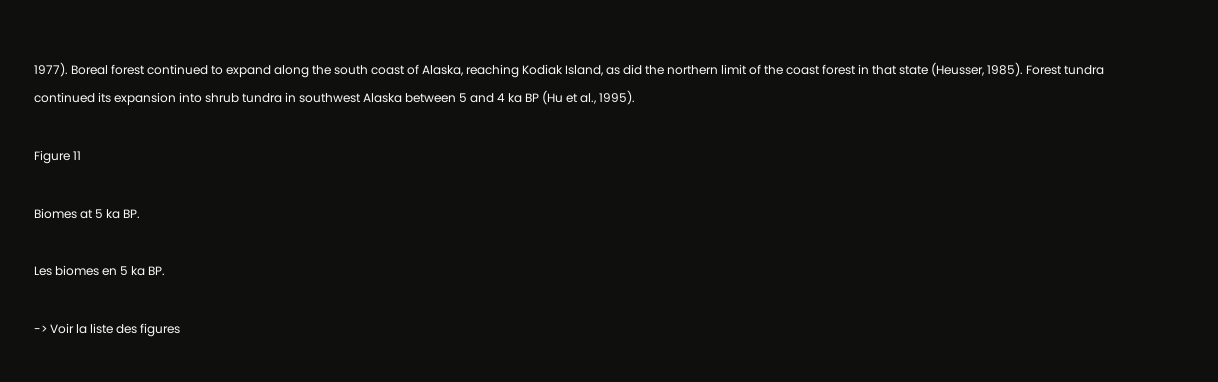1977). Boreal forest continued to expand along the south coast of Alaska, reaching Kodiak Island, as did the northern limit of the coast forest in that state (Heusser, 1985). Forest tundra continued its expansion into shrub tundra in southwest Alaska between 5 and 4 ka BP (Hu et al., 1995).

Figure 11

Biomes at 5 ka BP.

Les biomes en 5 ka BP.

-> Voir la liste des figures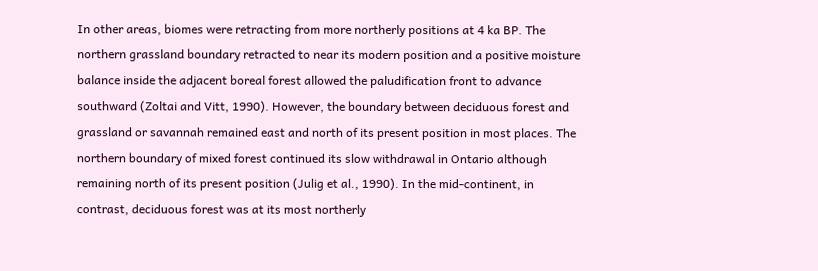In other areas, biomes were retracting from more northerly positions at 4 ka BP. The northern grassland boundary retracted to near its modern position and a positive moisture balance inside the adjacent boreal forest allowed the paludification front to advance southward (Zoltai and Vitt, 1990). However, the boundary between deciduous forest and grassland or savannah remained east and north of its present position in most places. The northern boundary of mixed forest continued its slow withdrawal in Ontario although remaining north of its present position (Julig et al., 1990). In the mid-continent, in contrast, deciduous forest was at its most northerly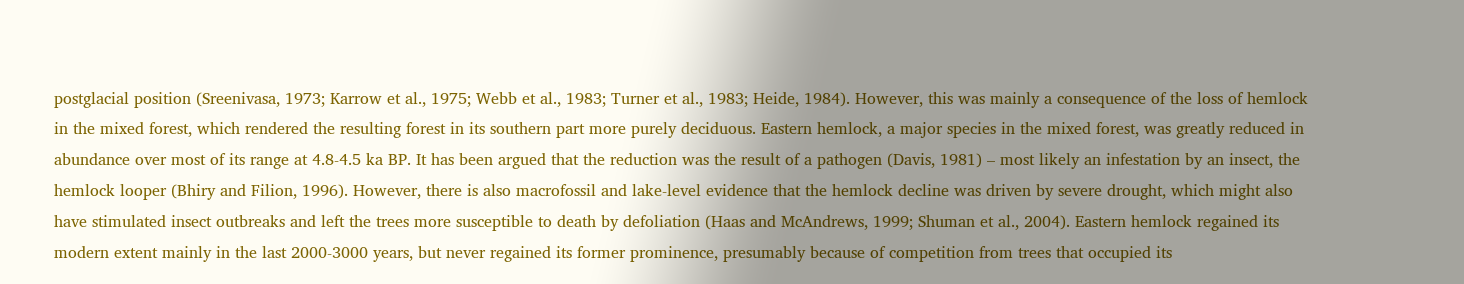postglacial position (Sreenivasa, 1973; Karrow et al., 1975; Webb et al., 1983; Turner et al., 1983; Heide, 1984). However, this was mainly a consequence of the loss of hemlock in the mixed forest, which rendered the resulting forest in its southern part more purely deciduous. Eastern hemlock, a major species in the mixed forest, was greatly reduced in abundance over most of its range at 4.8-4.5 ka BP. It has been argued that the reduction was the result of a pathogen (Davis, 1981) – most likely an infestation by an insect, the hemlock looper (Bhiry and Filion, 1996). However, there is also macrofossil and lake-level evidence that the hemlock decline was driven by severe drought, which might also have stimulated insect outbreaks and left the trees more susceptible to death by defoliation (Haas and McAndrews, 1999; Shuman et al., 2004). Eastern hemlock regained its modern extent mainly in the last 2000-3000 years, but never regained its former prominence, presumably because of competition from trees that occupied its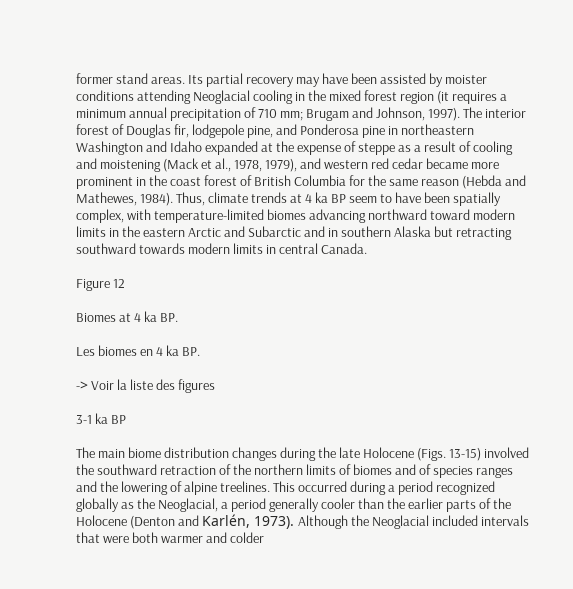former stand areas. Its partial recovery may have been assisted by moister conditions attending Neoglacial cooling in the mixed forest region (it requires a minimum annual precipitation of 710 mm; Brugam and Johnson, 1997). The interior forest of Douglas fir, lodgepole pine, and Ponderosa pine in northeastern Washington and Idaho expanded at the expense of steppe as a result of cooling and moistening (Mack et al., 1978, 1979), and western red cedar became more prominent in the coast forest of British Columbia for the same reason (Hebda and Mathewes, 1984). Thus, climate trends at 4 ka BP seem to have been spatially complex, with temperature-limited biomes advancing northward toward modern limits in the eastern Arctic and Subarctic and in southern Alaska but retracting southward towards modern limits in central Canada.

Figure 12

Biomes at 4 ka BP.

Les biomes en 4 ka BP.

-> Voir la liste des figures

3-1 ka BP

The main biome distribution changes during the late Holocene (Figs. 13‑15) involved the southward retraction of the northern limits of biomes and of species ranges and the lowering of alpine treelines. This occurred during a period recognized globally as the Neoglacial, a period generally cooler than the earlier parts of the Holocene (Denton and Karlén, 1973). Although the Neoglacial included intervals that were both warmer and colder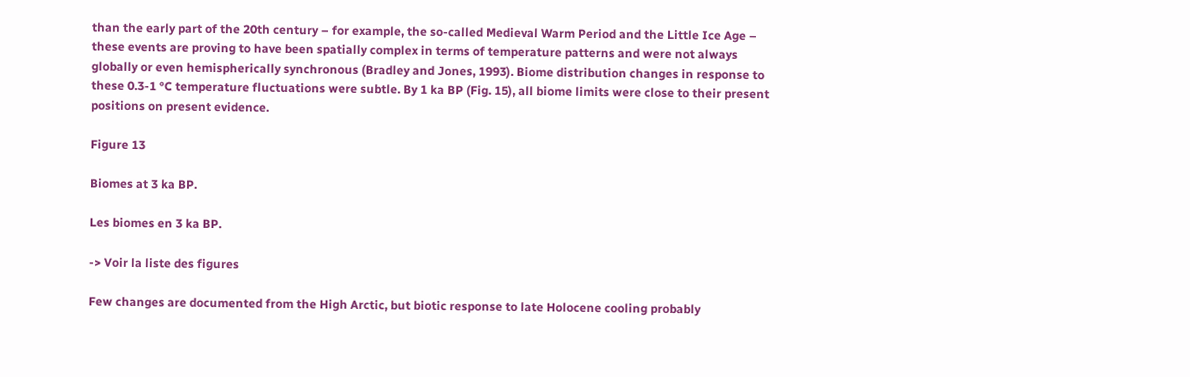than the early part of the 20th century – for example, the so-called Medieval Warm Period and the Little Ice Age – these events are proving to have been spatially complex in terms of temperature patterns and were not always globally or even hemispherically synchronous (Bradley and Jones, 1993). Biome distribution changes in response to these 0.3-1 °C temperature fluctuations were subtle. By 1 ka BP (Fig. 15), all biome limits were close to their present positions on present evidence.

Figure 13

Biomes at 3 ka BP.

Les biomes en 3 ka BP.

-> Voir la liste des figures

Few changes are documented from the High Arctic, but biotic response to late Holocene cooling probably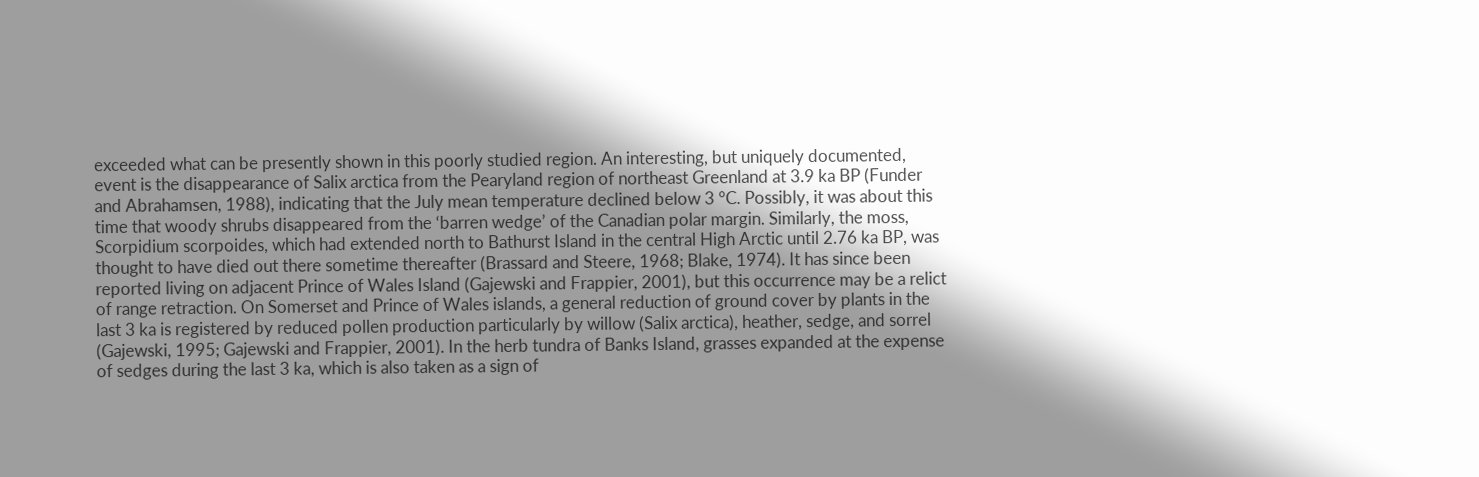exceeded what can be presently shown in this poorly studied region. An interesting, but uniquely documented, event is the disappearance of Salix arctica from the Pearyland region of northeast Greenland at 3.9 ka BP (Funder and Abrahamsen, 1988), indicating that the July mean temperature declined below 3 °C. Possibly, it was about this time that woody shrubs disappeared from the ‘barren wedge’ of the Canadian polar margin. Similarly, the moss, Scorpidium scorpoides, which had extended north to Bathurst Island in the central High Arctic until 2.76 ka BP, was thought to have died out there sometime thereafter (Brassard and Steere, 1968; Blake, 1974). It has since been reported living on adjacent Prince of Wales Island (Gajewski and Frappier, 2001), but this occurrence may be a relict of range retraction. On Somerset and Prince of Wales islands, a general reduction of ground cover by plants in the last 3 ka is registered by reduced pollen production particularly by willow (Salix arctica), heather, sedge, and sorrel (Gajewski, 1995; Gajewski and Frappier, 2001). In the herb tundra of Banks Island, grasses expanded at the expense of sedges during the last 3 ka, which is also taken as a sign of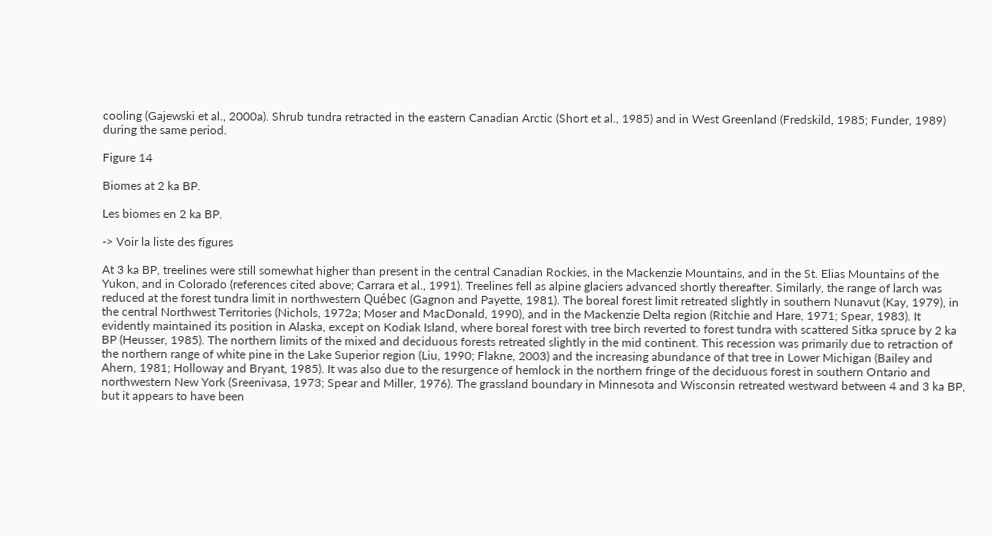cooling (Gajewski et al., 2000a). Shrub tundra retracted in the eastern Canadian Arctic (Short et al., 1985) and in West Greenland (Fredskild, 1985; Funder, 1989) during the same period.

Figure 14

Biomes at 2 ka BP.

Les biomes en 2 ka BP.

-> Voir la liste des figures

At 3 ka BP, treelines were still somewhat higher than present in the central Canadian Rockies, in the Mackenzie Mountains, and in the St. Elias Mountains of the Yukon, and in Colorado (references cited above; Carrara et al., 1991). Treelines fell as alpine glaciers advanced shortly thereafter. Similarly, the range of larch was reduced at the forest tundra limit in northwestern Québec (Gagnon and Payette, 1981). The boreal forest limit retreated slightly in southern Nunavut (Kay, 1979), in the central Northwest Territories (Nichols, 1972a; Moser and MacDonald, 1990), and in the Mackenzie Delta region (Ritchie and Hare, 1971; Spear, 1983). It evidently maintained its position in Alaska, except on Kodiak Island, where boreal forest with tree birch reverted to forest tundra with scattered Sitka spruce by 2 ka BP (Heusser, 1985). The northern limits of the mixed and deciduous forests retreated slightly in the mid continent. This recession was primarily due to retraction of the northern range of white pine in the Lake Superior region (Liu, 1990; Flakne, 2003) and the increasing abundance of that tree in Lower Michigan (Bailey and Ahern, 1981; Holloway and Bryant, 1985). It was also due to the resurgence of hemlock in the northern fringe of the deciduous forest in southern Ontario and northwestern New York (Sreenivasa, 1973; Spear and Miller, 1976). The grassland boundary in Minnesota and Wisconsin retreated westward between 4 and 3 ka BP, but it appears to have been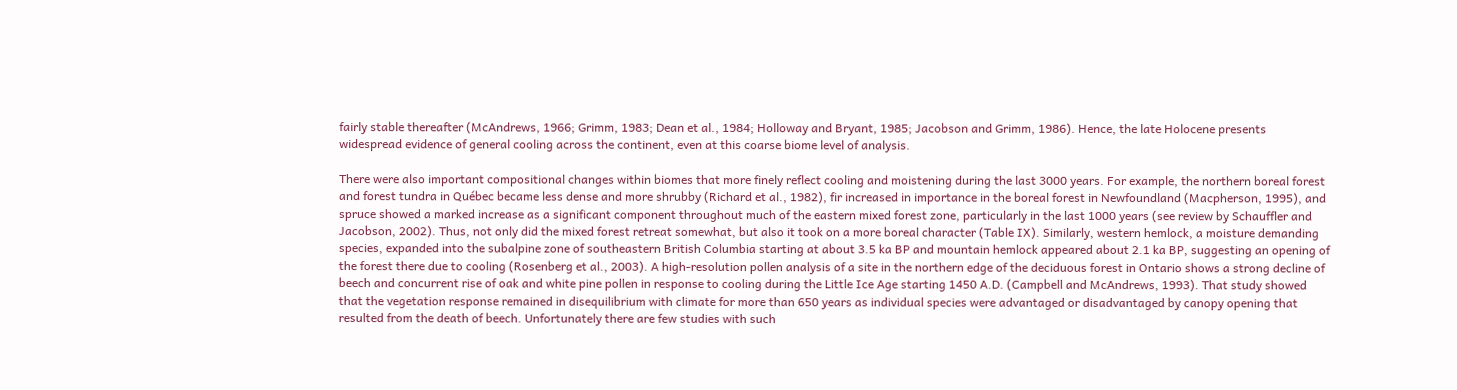fairly stable thereafter (McAndrews, 1966; Grimm, 1983; Dean et al., 1984; Holloway and Bryant, 1985; Jacobson and Grimm, 1986). Hence, the late Holocene presents widespread evidence of general cooling across the continent, even at this coarse biome level of analysis.

There were also important compositional changes within biomes that more finely reflect cooling and moistening during the last 3000 years. For example, the northern boreal forest and forest tundra in Québec became less dense and more shrubby (Richard et al., 1982), fir increased in importance in the boreal forest in Newfoundland (Macpherson, 1995), and spruce showed a marked increase as a significant component throughout much of the eastern mixed forest zone, particularly in the last 1000 years (see review by Schauffler and Jacobson, 2002). Thus, not only did the mixed forest retreat somewhat, but also it took on a more boreal character (Table IX). Similarly, western hemlock, a moisture demanding species, expanded into the subalpine zone of southeastern British Columbia starting at about 3.5 ka BP and mountain hemlock appeared about 2.1 ka BP, suggesting an opening of the forest there due to cooling (Rosenberg et al., 2003). A high-resolution pollen analysis of a site in the northern edge of the deciduous forest in Ontario shows a strong decline of beech and concurrent rise of oak and white pine pollen in response to cooling during the Little Ice Age starting 1450 A.D. (Campbell and McAndrews, 1993). That study showed that the vegetation response remained in disequilibrium with climate for more than 650 years as individual species were advantaged or disadvantaged by canopy opening that resulted from the death of beech. Unfortunately there are few studies with such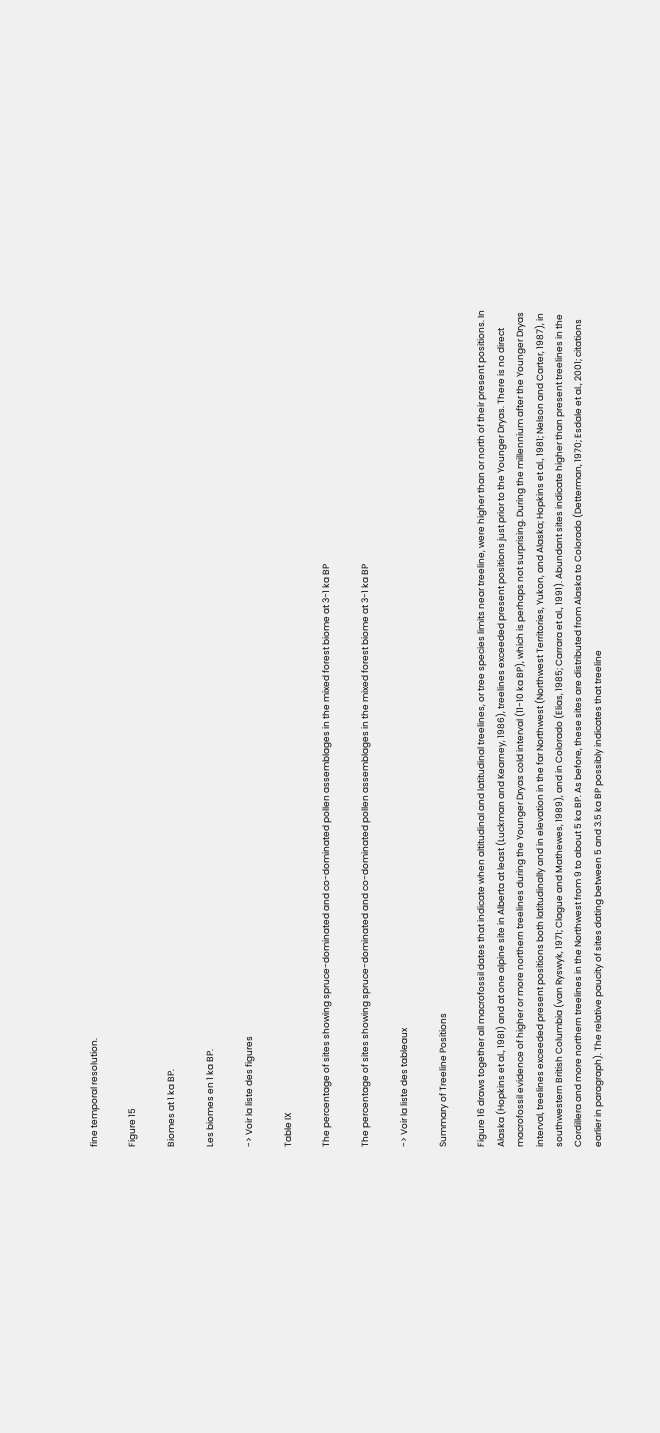fine temporal resolution.

Figure 15

Biomes at 1 ka BP.

Les biomes en 1 ka BP.

-> Voir la liste des figures

Table IX

The percentage of sites showing spruce-dominated and co-dominated pollen assemblages in the mixed forest biome at 3-1 ka BP

The percentage of sites showing spruce-dominated and co-dominated pollen assemblages in the mixed forest biome at 3-1 ka BP

-> Voir la liste des tableaux

Summary of Treeline Positions

Figure 16 draws together all macrofossil dates that indicate when altitudinal and latitudinal treelines, or tree species limits near treeline, were higher than or north of their present positions. In Alaska (Hopkins et al., 1981) and at one alpine site in Alberta at least (Luckman and Kearney, 1986), treelines exceeded present positions just prior to the Younger Dryas. There is no direct macrofossil evidence of higher or more northern treelines during the Younger Dryas cold interval (11-10 ka BP), which is perhaps not surprising. During the millennium after the Younger Dryas interval, treelines exceeded present positions both latitudinally and in elevation in the far Northwest (Northwest Territories, Yukon, and Alaska; Hopkins et al., 1981; Nelson and Carter, 1987), in southwestern British Columbia (van Ryswyk, 1971; Clague and Mathewes, 1989), and in Colorado (Elias, 1985; Carrara et al., 1991). Abundant sites indicate higher than present treelines in the Cordillera and more northern treelines in the Northwest from 9 to about 5 ka BP. As before, these sites are distributed from Alaska to Colorado (Detterman, 1970; Esdale et al., 2001; citations earlier in paragraph). The relative paucity of sites dating between 5 and 3.5 ka BP possibly indicates that treeline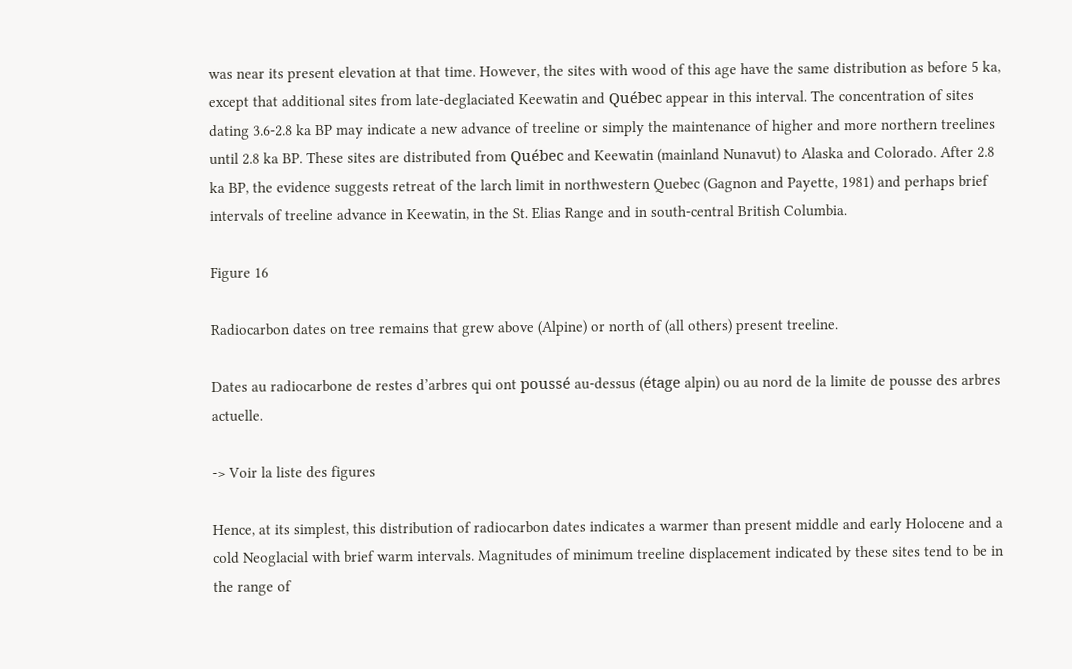was near its present elevation at that time. However, the sites with wood of this age have the same distribution as before 5 ka, except that additional sites from late-deglaciated Keewatin and Québec appear in this interval. The concentration of sites dating 3.6-2.8 ka BP may indicate a new advance of treeline or simply the maintenance of higher and more northern treelines until 2.8 ka BP. These sites are distributed from Québec and Keewatin (mainland Nunavut) to Alaska and Colorado. After 2.8 ka BP, the evidence suggests retreat of the larch limit in northwestern Quebec (Gagnon and Payette, 1981) and perhaps brief intervals of treeline advance in Keewatin, in the St. Elias Range and in south-central British Columbia.

Figure 16

Radiocarbon dates on tree remains that grew above (Alpine) or north of (all others) present treeline.

Dates au radiocarbone de restes d’arbres qui ont poussé au-dessus (étage alpin) ou au nord de la limite de pousse des arbres actuelle.

-> Voir la liste des figures

Hence, at its simplest, this distribution of radiocarbon dates indicates a warmer than present middle and early Holocene and a cold Neoglacial with brief warm intervals. Magnitudes of minimum treeline displacement indicated by these sites tend to be in the range of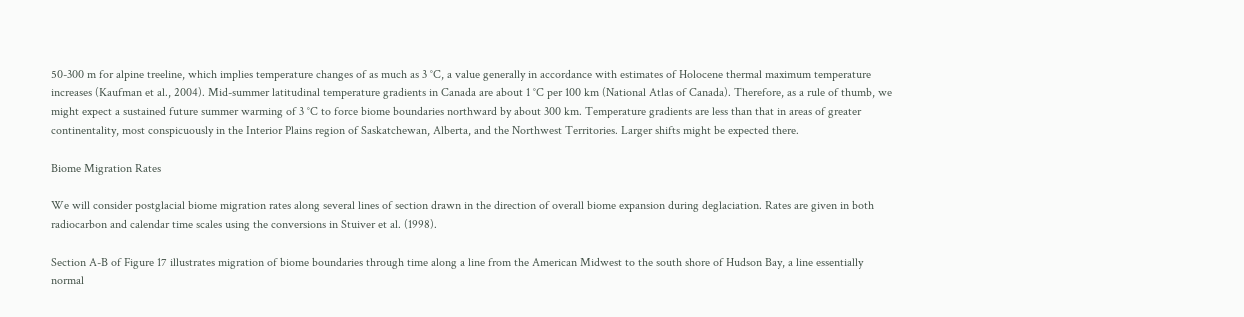50-300 m for alpine treeline, which implies temperature changes of as much as 3 °C, a value generally in accordance with estimates of Holocene thermal maximum temperature increases (Kaufman et al., 2004). Mid-summer latitudinal temperature gradients in Canada are about 1 °C per 100 km (National Atlas of Canada). Therefore, as a rule of thumb, we might expect a sustained future summer warming of 3 °C to force biome boundaries northward by about 300 km. Temperature gradients are less than that in areas of greater continentality, most conspicuously in the Interior Plains region of Saskatchewan, Alberta, and the Northwest Territories. Larger shifts might be expected there.

Biome Migration Rates

We will consider postglacial biome migration rates along several lines of section drawn in the direction of overall biome expansion during deglaciation. Rates are given in both radiocarbon and calendar time scales using the conversions in Stuiver et al. (1998).

Section A-B of Figure 17 illustrates migration of biome boundaries through time along a line from the American Midwest to the south shore of Hudson Bay, a line essentially normal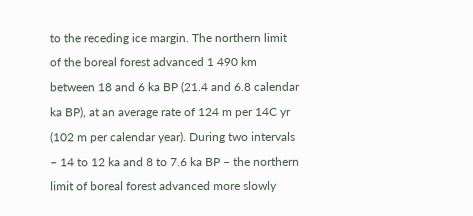to the receding ice margin. The northern limit of the boreal forest advanced 1 490 km between 18 and 6 ka BP (21.4 and 6.8 calendar ka BP), at an average rate of 124 m per 14C yr (102 m per calendar year). During two intervals – 14 to 12 ka and 8 to 7.6 ka BP – the northern limit of boreal forest advanced more slowly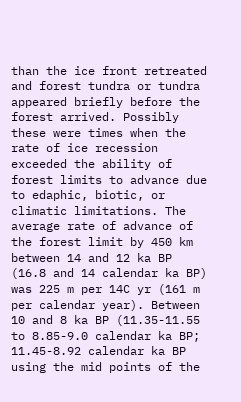than the ice front retreated and forest tundra or tundra appeared briefly before the forest arrived. Possibly these were times when the rate of ice recession exceeded the ability of forest limits to advance due to edaphic, biotic, or climatic limitations. The average rate of advance of the forest limit by 450 km between 14 and 12 ka BP (16.8 and 14 calendar ka BP) was 225 m per 14C yr (161 m per calendar year). Between 10 and 8 ka BP (11.35-11.55 to 8.85-9.0 calendar ka BP; 11.45-8.92 calendar ka BP using the mid points of the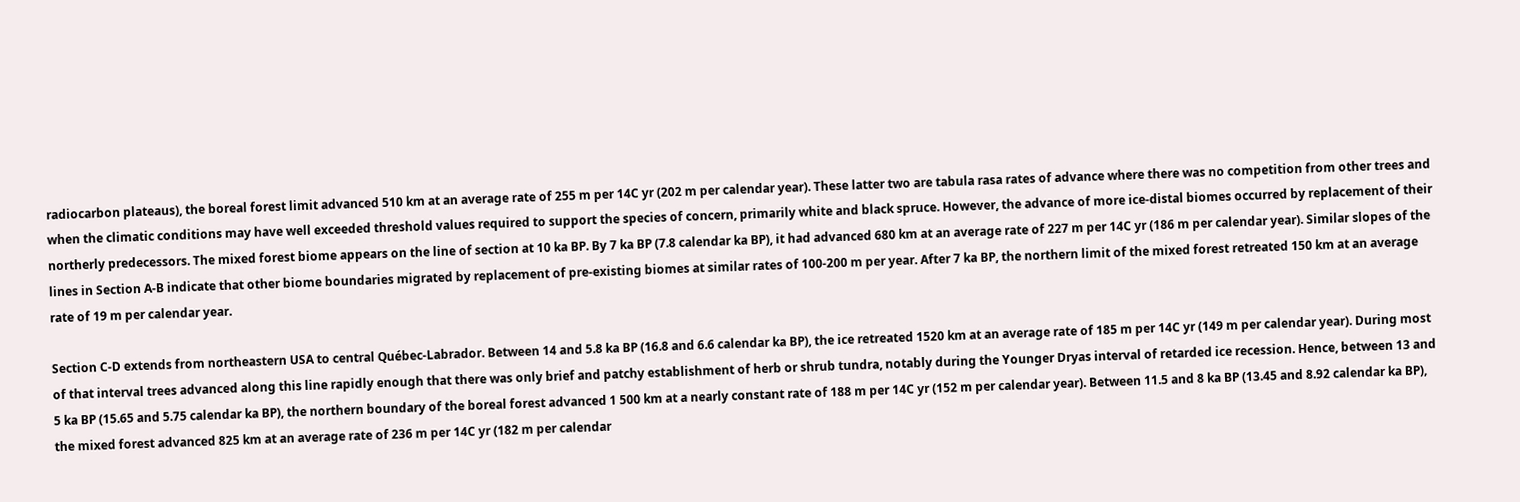radiocarbon plateaus), the boreal forest limit advanced 510 km at an average rate of 255 m per 14C yr (202 m per calendar year). These latter two are tabula rasa rates of advance where there was no competition from other trees and when the climatic conditions may have well exceeded threshold values required to support the species of concern, primarily white and black spruce. However, the advance of more ice-distal biomes occurred by replacement of their northerly predecessors. The mixed forest biome appears on the line of section at 10 ka BP. By 7 ka BP (7.8 calendar ka BP), it had advanced 680 km at an average rate of 227 m per 14C yr (186 m per calendar year). Similar slopes of the lines in Section A-B indicate that other biome boundaries migrated by replacement of pre-existing biomes at similar rates of 100-200 m per year. After 7 ka BP, the northern limit of the mixed forest retreated 150 km at an average rate of 19 m per calendar year.

Section C-D extends from northeastern USA to central Québec-Labrador. Between 14 and 5.8 ka BP (16.8 and 6.6 calendar ka BP), the ice retreated 1520 km at an average rate of 185 m per 14C yr (149 m per calendar year). During most of that interval trees advanced along this line rapidly enough that there was only brief and patchy establishment of herb or shrub tundra, notably during the Younger Dryas interval of retarded ice recession. Hence, between 13 and 5 ka BP (15.65 and 5.75 calendar ka BP), the northern boundary of the boreal forest advanced 1 500 km at a nearly constant rate of 188 m per 14C yr (152 m per calendar year). Between 11.5 and 8 ka BP (13.45 and 8.92 calendar ka BP), the mixed forest advanced 825 km at an average rate of 236 m per 14C yr (182 m per calendar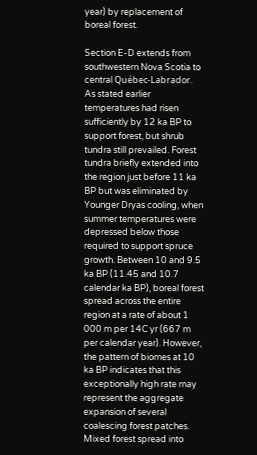year) by replacement of boreal forest.

Section E-D extends from southwestern Nova Scotia to central Québec-Labrador. As stated earlier temperatures had risen sufficiently by 12 ka BP to support forest, but shrub tundra still prevailed. Forest tundra briefly extended into the region just before 11 ka BP but was eliminated by Younger Dryas cooling, when summer temperatures were depressed below those required to support spruce growth. Between 10 and 9.5 ka BP (11.45 and 10.7 calendar ka BP), boreal forest spread across the entire region at a rate of about 1 000 m per 14C yr (667 m per calendar year). However, the pattern of biomes at 10 ka BP indicates that this exceptionally high rate may represent the aggregate expansion of several coalescing forest patches. Mixed forest spread into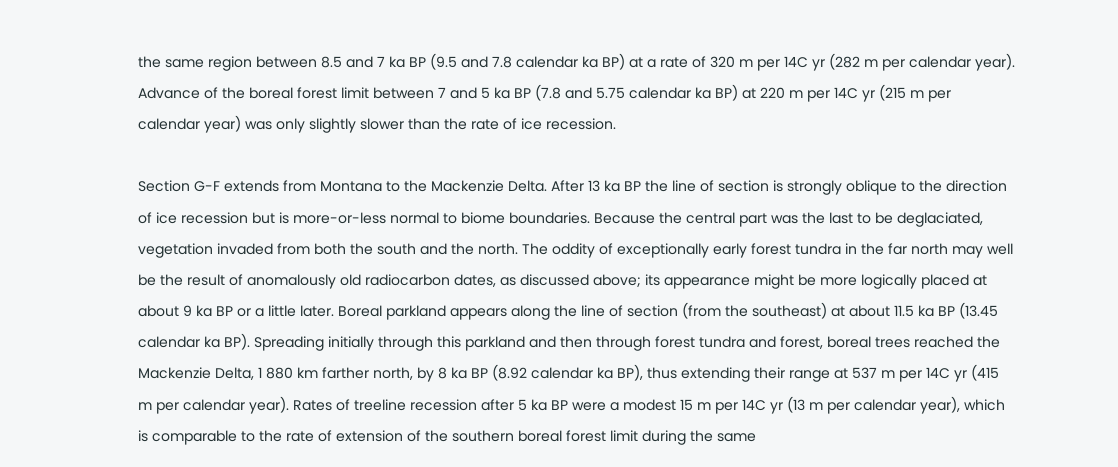the same region between 8.5 and 7 ka BP (9.5 and 7.8 calendar ka BP) at a rate of 320 m per 14C yr (282 m per calendar year). Advance of the boreal forest limit between 7 and 5 ka BP (7.8 and 5.75 calendar ka BP) at 220 m per 14C yr (215 m per calendar year) was only slightly slower than the rate of ice recession.

Section G-F extends from Montana to the Mackenzie Delta. After 13 ka BP the line of section is strongly oblique to the direction of ice recession but is more-or-less normal to biome boundaries. Because the central part was the last to be deglaciated, vegetation invaded from both the south and the north. The oddity of exceptionally early forest tundra in the far north may well be the result of anomalously old radiocarbon dates, as discussed above; its appearance might be more logically placed at about 9 ka BP or a little later. Boreal parkland appears along the line of section (from the southeast) at about 11.5 ka BP (13.45 calendar ka BP). Spreading initially through this parkland and then through forest tundra and forest, boreal trees reached the Mackenzie Delta, 1 880 km farther north, by 8 ka BP (8.92 calendar ka BP), thus extending their range at 537 m per 14C yr (415 m per calendar year). Rates of treeline recession after 5 ka BP were a modest 15 m per 14C yr (13 m per calendar year), which is comparable to the rate of extension of the southern boreal forest limit during the same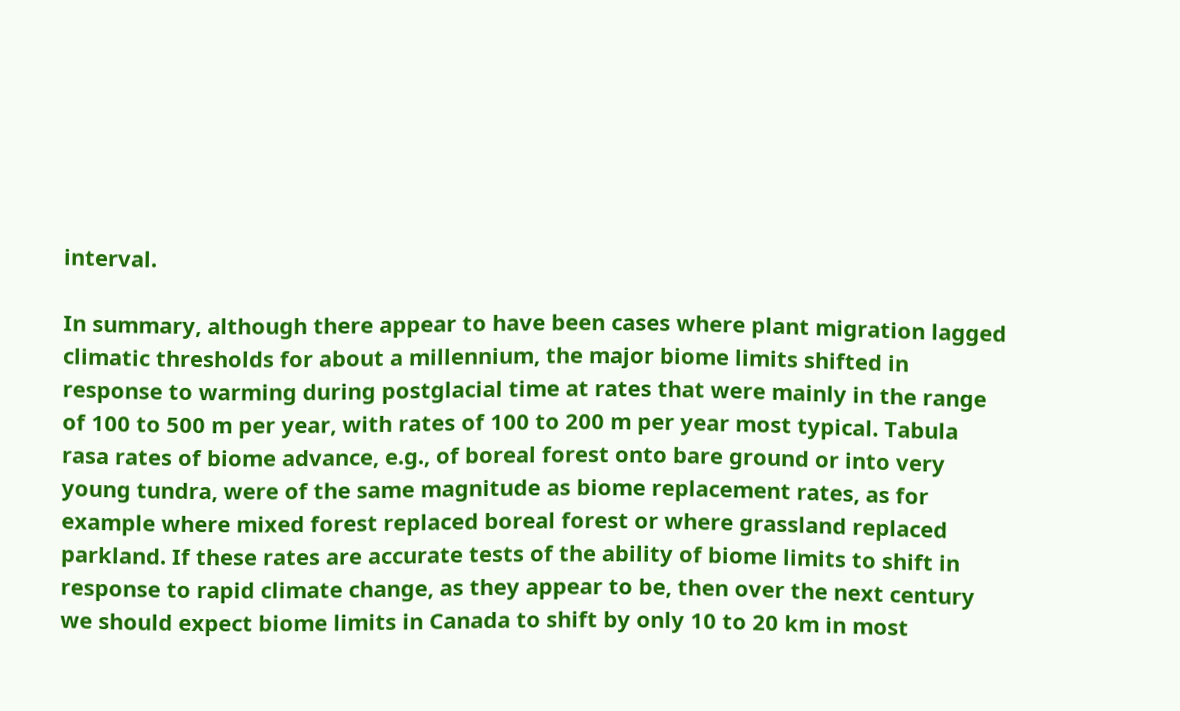interval.

In summary, although there appear to have been cases where plant migration lagged climatic thresholds for about a millennium, the major biome limits shifted in response to warming during postglacial time at rates that were mainly in the range of 100 to 500 m per year, with rates of 100 to 200 m per year most typical. Tabula rasa rates of biome advance, e.g., of boreal forest onto bare ground or into very young tundra, were of the same magnitude as biome replacement rates, as for example where mixed forest replaced boreal forest or where grassland replaced parkland. If these rates are accurate tests of the ability of biome limits to shift in response to rapid climate change, as they appear to be, then over the next century we should expect biome limits in Canada to shift by only 10 to 20 km in most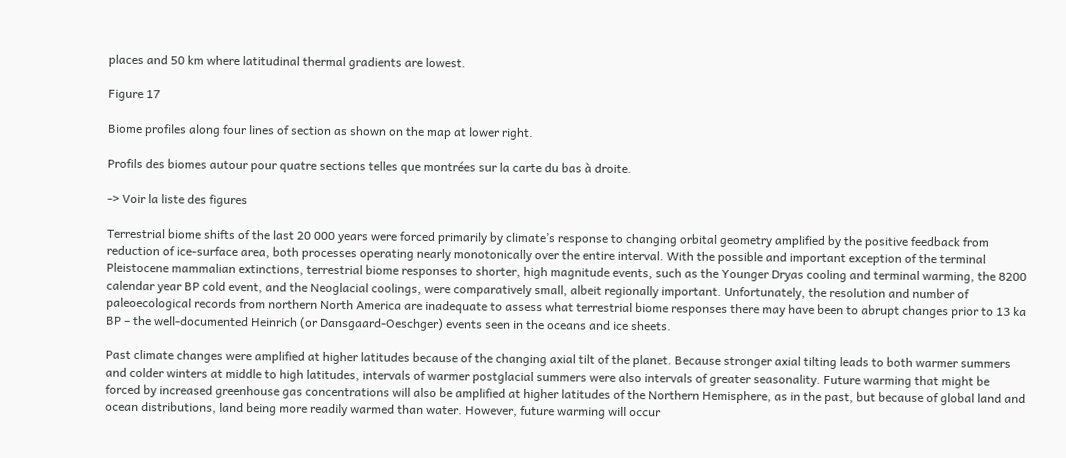places and 50 km where latitudinal thermal gradients are lowest.

Figure 17

Biome profiles along four lines of section as shown on the map at lower right.

Profils des biomes autour pour quatre sections telles que montrées sur la carte du bas à droite.

-> Voir la liste des figures

Terrestrial biome shifts of the last 20 000 years were forced primarily by climate’s response to changing orbital geometry amplified by the positive feedback from reduction of ice-surface area, both processes operating nearly monotonically over the entire interval. With the possible and important exception of the terminal Pleistocene mammalian extinctions, terrestrial biome responses to shorter, high magnitude events, such as the Younger Dryas cooling and terminal warming, the 8200 calendar year BP cold event, and the Neoglacial coolings, were comparatively small, albeit regionally important. Unfortunately, the resolution and number of paleoecological records from northern North America are inadequate to assess what terrestrial biome responses there may have been to abrupt changes prior to 13 ka BP – the well-documented Heinrich (or Dansgaard-Oeschger) events seen in the oceans and ice sheets.

Past climate changes were amplified at higher latitudes because of the changing axial tilt of the planet. Because stronger axial tilting leads to both warmer summers and colder winters at middle to high latitudes, intervals of warmer postglacial summers were also intervals of greater seasonality. Future warming that might be forced by increased greenhouse gas concentrations will also be amplified at higher latitudes of the Northern Hemisphere, as in the past, but because of global land and ocean distributions, land being more readily warmed than water. However, future warming will occur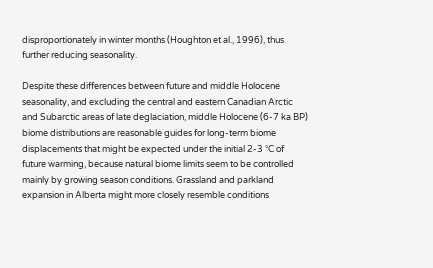disproportionately in winter months (Houghton et al., 1996), thus further reducing seasonality.

Despite these differences between future and middle Holocene seasonality, and excluding the central and eastern Canadian Arctic and Subarctic areas of late deglaciation, middle Holocene (6-7 ka BP) biome distributions are reasonable guides for long-term biome displacements that might be expected under the initial 2-3 °C of future warming, because natural biome limits seem to be controlled mainly by growing season conditions. Grassland and parkland expansion in Alberta might more closely resemble conditions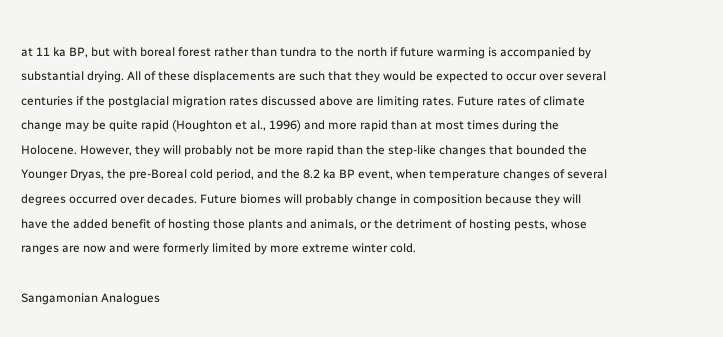at 11 ka BP, but with boreal forest rather than tundra to the north if future warming is accompanied by substantial drying. All of these displacements are such that they would be expected to occur over several centuries if the postglacial migration rates discussed above are limiting rates. Future rates of climate change may be quite rapid (Houghton et al., 1996) and more rapid than at most times during the Holocene. However, they will probably not be more rapid than the step-like changes that bounded the Younger Dryas, the pre-Boreal cold period, and the 8.2 ka BP event, when temperature changes of several degrees occurred over decades. Future biomes will probably change in composition because they will have the added benefit of hosting those plants and animals, or the detriment of hosting pests, whose ranges are now and were formerly limited by more extreme winter cold.

Sangamonian Analogues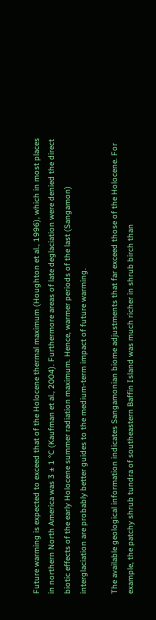Future warming is expected to exceed that of the Holocene thermal maximum (Houghton et al., 1996), which in most places in northern North America was 3 ± 1 °C (Kaufman et al., 2004). Furthermore areas of late deglaciation were denied the direct biotic effects of the early Holocene summer radiation maximum. Hence, warmer periods of the last (Sangamon) interglaciation are probably better guides to the medium-term impact of future warming.

The available geological information indicates Sangamonian biome adjustments that far exceed those of the Holocene. For example, the patchy shrub tundra of southeastern Baffin Island was much richer in shrub birch than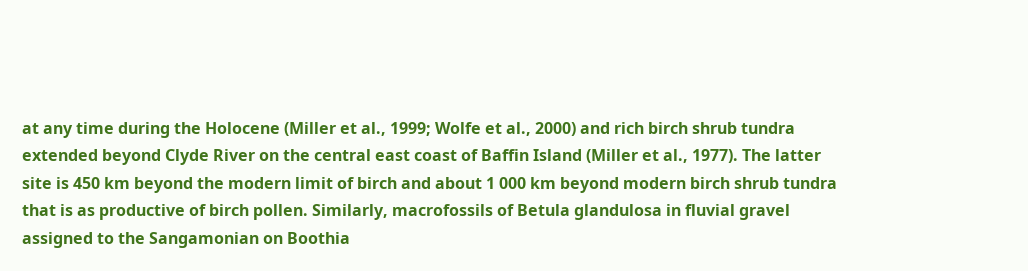at any time during the Holocene (Miller et al., 1999; Wolfe et al., 2000) and rich birch shrub tundra extended beyond Clyde River on the central east coast of Baffin Island (Miller et al., 1977). The latter site is 450 km beyond the modern limit of birch and about 1 000 km beyond modern birch shrub tundra that is as productive of birch pollen. Similarly, macrofossils of Betula glandulosa in fluvial gravel assigned to the Sangamonian on Boothia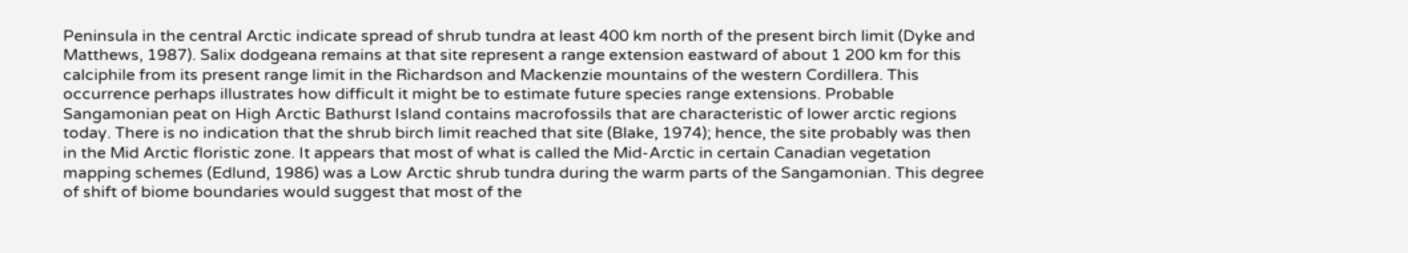Peninsula in the central Arctic indicate spread of shrub tundra at least 400 km north of the present birch limit (Dyke and Matthews, 1987). Salix dodgeana remains at that site represent a range extension eastward of about 1 200 km for this calciphile from its present range limit in the Richardson and Mackenzie mountains of the western Cordillera. This occurrence perhaps illustrates how difficult it might be to estimate future species range extensions. Probable Sangamonian peat on High Arctic Bathurst Island contains macrofossils that are characteristic of lower arctic regions today. There is no indication that the shrub birch limit reached that site (Blake, 1974); hence, the site probably was then in the Mid Arctic floristic zone. It appears that most of what is called the Mid-Arctic in certain Canadian vegetation mapping schemes (Edlund, 1986) was a Low Arctic shrub tundra during the warm parts of the Sangamonian. This degree of shift of biome boundaries would suggest that most of the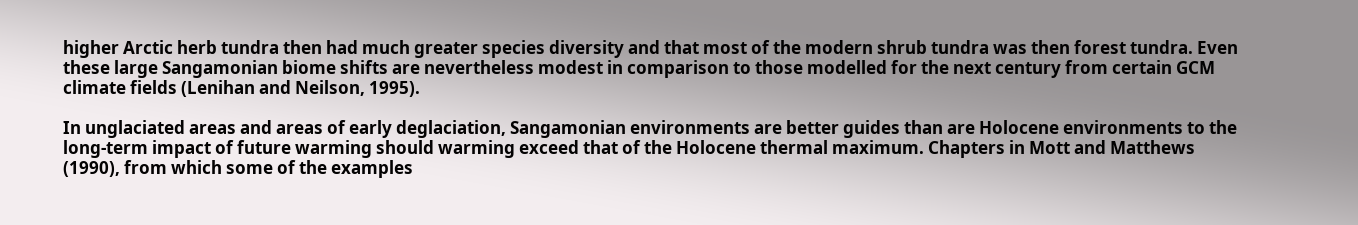higher Arctic herb tundra then had much greater species diversity and that most of the modern shrub tundra was then forest tundra. Even these large Sangamonian biome shifts are nevertheless modest in comparison to those modelled for the next century from certain GCM climate fields (Lenihan and Neilson, 1995).

In unglaciated areas and areas of early deglaciation, Sangamonian environments are better guides than are Holocene environments to the long-term impact of future warming should warming exceed that of the Holocene thermal maximum. Chapters in Mott and Matthews (1990), from which some of the examples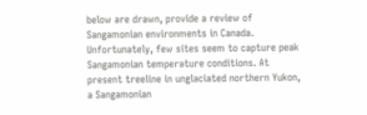below are drawn, provide a review of Sangamonian environments in Canada. Unfortunately, few sites seem to capture peak Sangamonian temperature conditions. At present treeline in unglaciated northern Yukon, a Sangamonian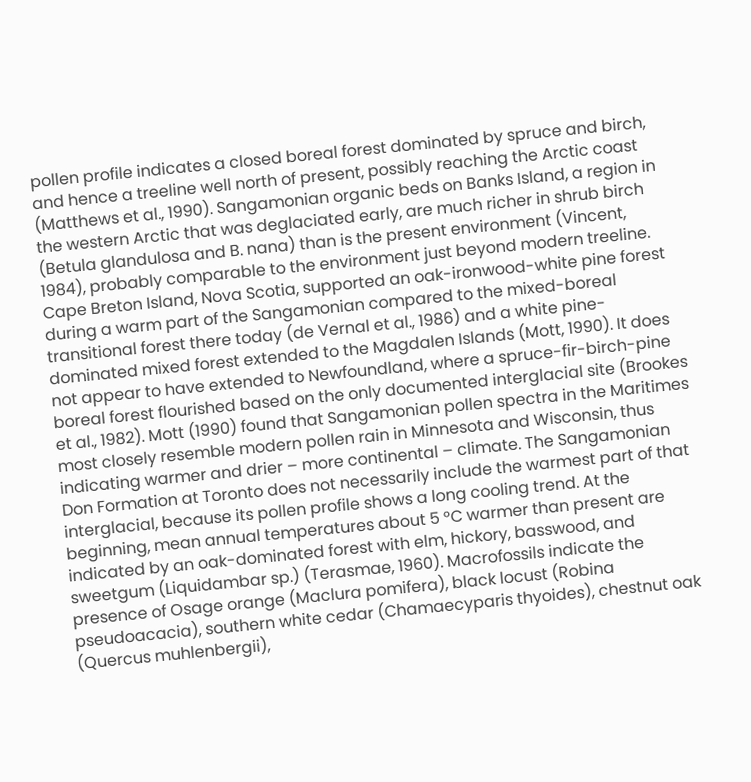pollen profile indicates a closed boreal forest dominated by spruce and birch, and hence a treeline well north of present, possibly reaching the Arctic coast (Matthews et al., 1990). Sangamonian organic beds on Banks Island, a region in the western Arctic that was deglaciated early, are much richer in shrub birch (Betula glandulosa and B. nana) than is the present environment (Vincent, 1984), probably comparable to the environment just beyond modern treeline. Cape Breton Island, Nova Scotia, supported an oak-ironwood-white pine forest during a warm part of the Sangamonian compared to the mixed-boreal transitional forest there today (de Vernal et al., 1986) and a white pine-dominated mixed forest extended to the Magdalen Islands (Mott, 1990). It does not appear to have extended to Newfoundland, where a spruce-fir-birch-pine boreal forest flourished based on the only documented interglacial site (Brookes et al., 1982). Mott (1990) found that Sangamonian pollen spectra in the Maritimes most closely resemble modern pollen rain in Minnesota and Wisconsin, thus indicating warmer and drier – more continental – climate. The Sangamonian Don Formation at Toronto does not necessarily include the warmest part of that interglacial, because its pollen profile shows a long cooling trend. At the beginning, mean annual temperatures about 5 °C warmer than present are indicated by an oak-dominated forest with elm, hickory, basswood, and sweetgum (Liquidambar sp.) (Terasmae, 1960). Macrofossils indicate the presence of Osage orange (Maclura pomifera), black locust (Robina pseudoacacia), southern white cedar (Chamaecyparis thyoides), chestnut oak (Quercus muhlenbergii),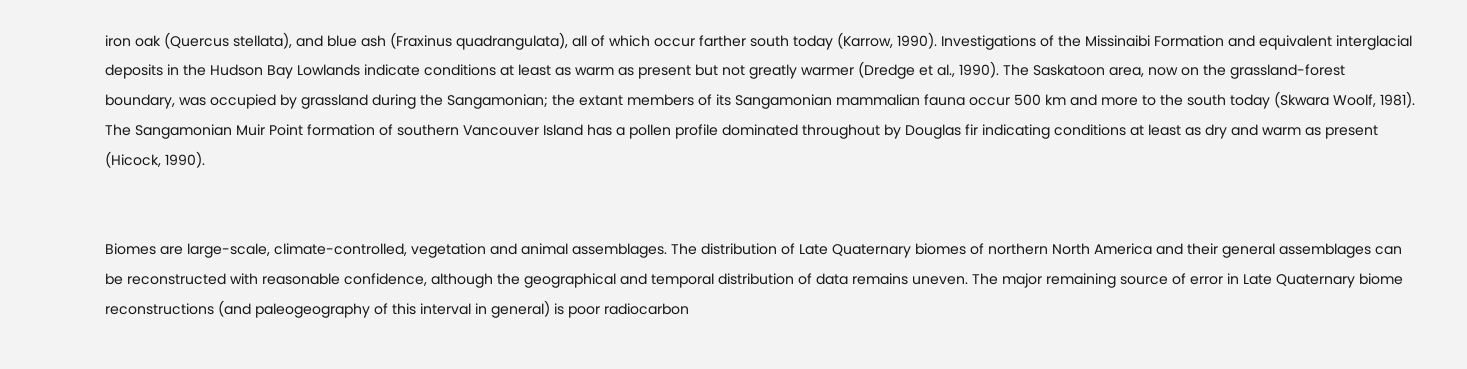iron oak (Quercus stellata), and blue ash (Fraxinus quadrangulata), all of which occur farther south today (Karrow, 1990). Investigations of the Missinaibi Formation and equivalent interglacial deposits in the Hudson Bay Lowlands indicate conditions at least as warm as present but not greatly warmer (Dredge et al., 1990). The Saskatoon area, now on the grassland-forest boundary, was occupied by grassland during the Sangamonian; the extant members of its Sangamonian mammalian fauna occur 500 km and more to the south today (Skwara Woolf, 1981). The Sangamonian Muir Point formation of southern Vancouver Island has a pollen profile dominated throughout by Douglas fir indicating conditions at least as dry and warm as present (Hicock, 1990).


Biomes are large-scale, climate-controlled, vegetation and animal assemblages. The distribution of Late Quaternary biomes of northern North America and their general assemblages can be reconstructed with reasonable confidence, although the geographical and temporal distribution of data remains uneven. The major remaining source of error in Late Quaternary biome reconstructions (and paleogeography of this interval in general) is poor radiocarbon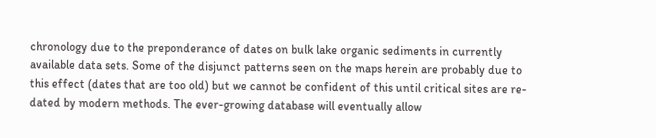chronology due to the preponderance of dates on bulk lake organic sediments in currently available data sets. Some of the disjunct patterns seen on the maps herein are probably due to this effect (dates that are too old) but we cannot be confident of this until critical sites are re-dated by modern methods. The ever-growing database will eventually allow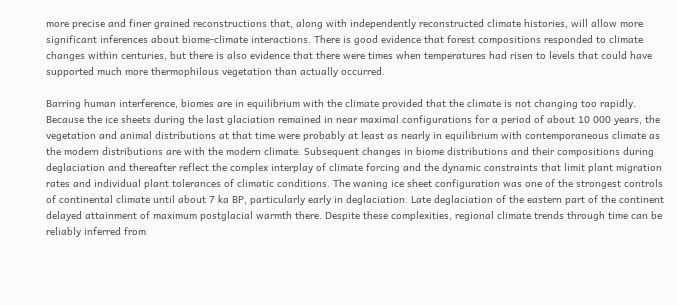more precise and finer grained reconstructions that, along with independently reconstructed climate histories, will allow more significant inferences about biome-climate interactions. There is good evidence that forest compositions responded to climate changes within centuries, but there is also evidence that there were times when temperatures had risen to levels that could have supported much more thermophilous vegetation than actually occurred.

Barring human interference, biomes are in equilibrium with the climate provided that the climate is not changing too rapidly. Because the ice sheets during the last glaciation remained in near maximal configurations for a period of about 10 000 years, the vegetation and animal distributions at that time were probably at least as nearly in equilibrium with contemporaneous climate as the modern distributions are with the modern climate. Subsequent changes in biome distributions and their compositions during deglaciation and thereafter reflect the complex interplay of climate forcing and the dynamic constraints that limit plant migration rates and individual plant tolerances of climatic conditions. The waning ice sheet configuration was one of the strongest controls of continental climate until about 7 ka BP, particularly early in deglaciation. Late deglaciation of the eastern part of the continent delayed attainment of maximum postglacial warmth there. Despite these complexities, regional climate trends through time can be reliably inferred from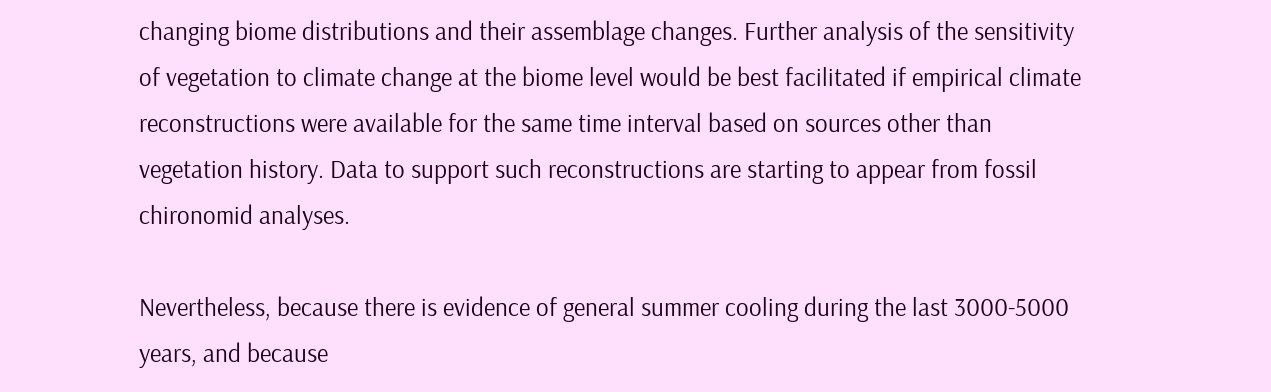changing biome distributions and their assemblage changes. Further analysis of the sensitivity of vegetation to climate change at the biome level would be best facilitated if empirical climate reconstructions were available for the same time interval based on sources other than vegetation history. Data to support such reconstructions are starting to appear from fossil chironomid analyses.

Nevertheless, because there is evidence of general summer cooling during the last 3000-5000 years, and because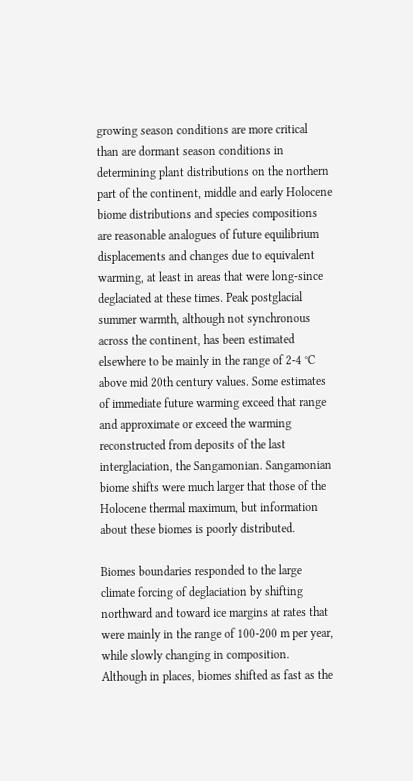growing season conditions are more critical than are dormant season conditions in determining plant distributions on the northern part of the continent, middle and early Holocene biome distributions and species compositions are reasonable analogues of future equilibrium displacements and changes due to equivalent warming, at least in areas that were long-since deglaciated at these times. Peak postglacial summer warmth, although not synchronous across the continent, has been estimated elsewhere to be mainly in the range of 2-4 °C above mid 20th century values. Some estimates of immediate future warming exceed that range and approximate or exceed the warming reconstructed from deposits of the last interglaciation, the Sangamonian. Sangamonian biome shifts were much larger that those of the Holocene thermal maximum, but information about these biomes is poorly distributed.

Biomes boundaries responded to the large climate forcing of deglaciation by shifting northward and toward ice margins at rates that were mainly in the range of 100-200 m per year, while slowly changing in composition. Although in places, biomes shifted as fast as the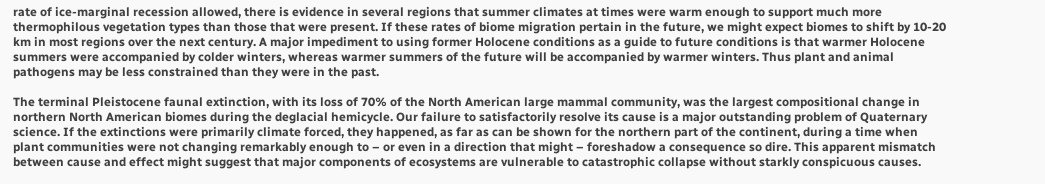rate of ice-marginal recession allowed, there is evidence in several regions that summer climates at times were warm enough to support much more thermophilous vegetation types than those that were present. If these rates of biome migration pertain in the future, we might expect biomes to shift by 10-20 km in most regions over the next century. A major impediment to using former Holocene conditions as a guide to future conditions is that warmer Holocene summers were accompanied by colder winters, whereas warmer summers of the future will be accompanied by warmer winters. Thus plant and animal pathogens may be less constrained than they were in the past.

The terminal Pleistocene faunal extinction, with its loss of 70% of the North American large mammal community, was the largest compositional change in northern North American biomes during the deglacial hemicycle. Our failure to satisfactorily resolve its cause is a major outstanding problem of Quaternary science. If the extinctions were primarily climate forced, they happened, as far as can be shown for the northern part of the continent, during a time when plant communities were not changing remarkably enough to – or even in a direction that might – foreshadow a consequence so dire. This apparent mismatch between cause and effect might suggest that major components of ecosystems are vulnerable to catastrophic collapse without starkly conspicuous causes.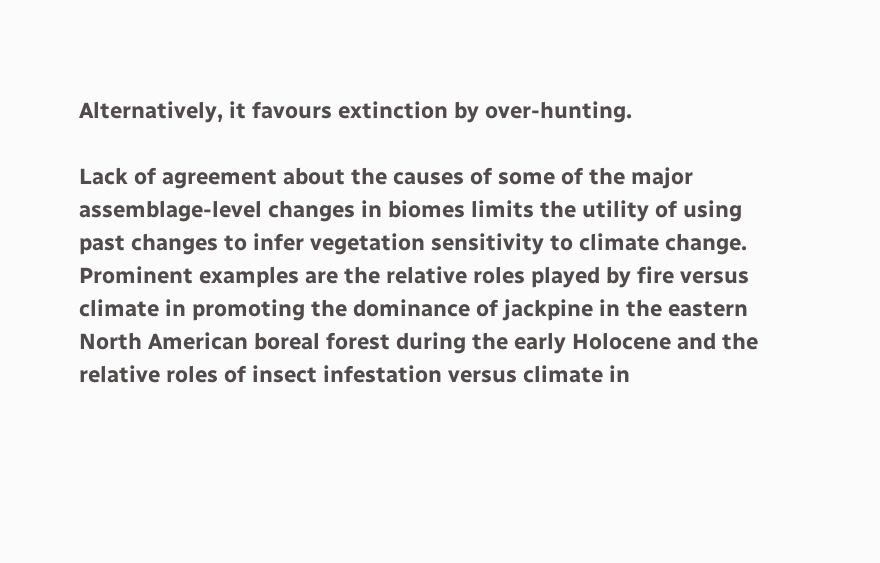Alternatively, it favours extinction by over-hunting.

Lack of agreement about the causes of some of the major assemblage-level changes in biomes limits the utility of using past changes to infer vegetation sensitivity to climate change. Prominent examples are the relative roles played by fire versus climate in promoting the dominance of jackpine in the eastern North American boreal forest during the early Holocene and the relative roles of insect infestation versus climate in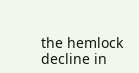the hemlock decline in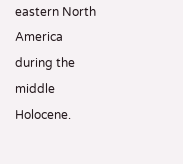eastern North America during the middle Holocene.